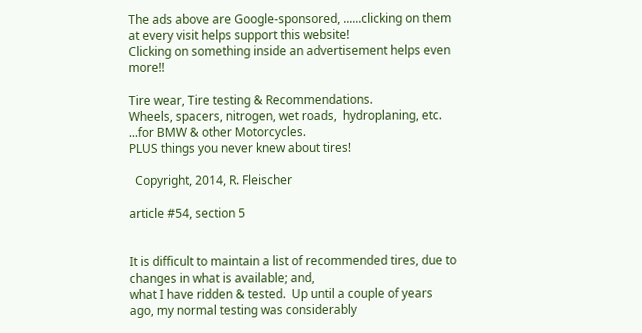The ads above are Google-sponsored, ......clicking on them at every visit helps support this website!
Clicking on something inside an advertisement helps even more!!

Tire wear, Tire testing & Recommendations.
Wheels, spacers, nitrogen, wet roads,  hydroplaning, etc.
...for BMW & other Motorcycles.
PLUS things you never knew about tires!

  Copyright, 2014, R. Fleischer

article #54, section 5


It is difficult to maintain a list of recommended tires, due to changes in what is available; and,
what I have ridden & tested.  Up until a couple of years ago, my normal testing was considerably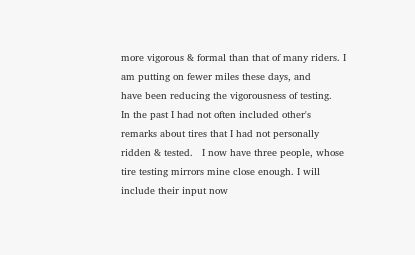more vigorous & formal than that of many riders. I am putting on fewer miles these days, and
have been reducing the vigorousness of testing.   In the past I had not often included other's
remarks about tires that I had not personally ridden & tested.   I now have three people, whose
tire testing mirrors mine close enough. I will include their input now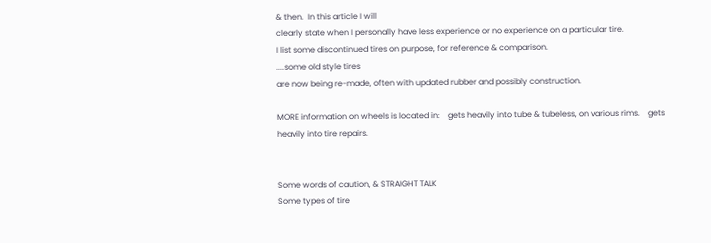& then.  In this article I will
clearly state when I personally have less experience or no experience on a particular tire.
I list some discontinued tires on purpose, for reference & comparison.
....some old style tires
are now being re-made, often with updated rubber and possibly construction.

MORE information on wheels is located in:    gets heavily into tube & tubeless, on various rims.    gets heavily into tire repairs.


Some words of caution, & STRAIGHT TALK
Some types of tire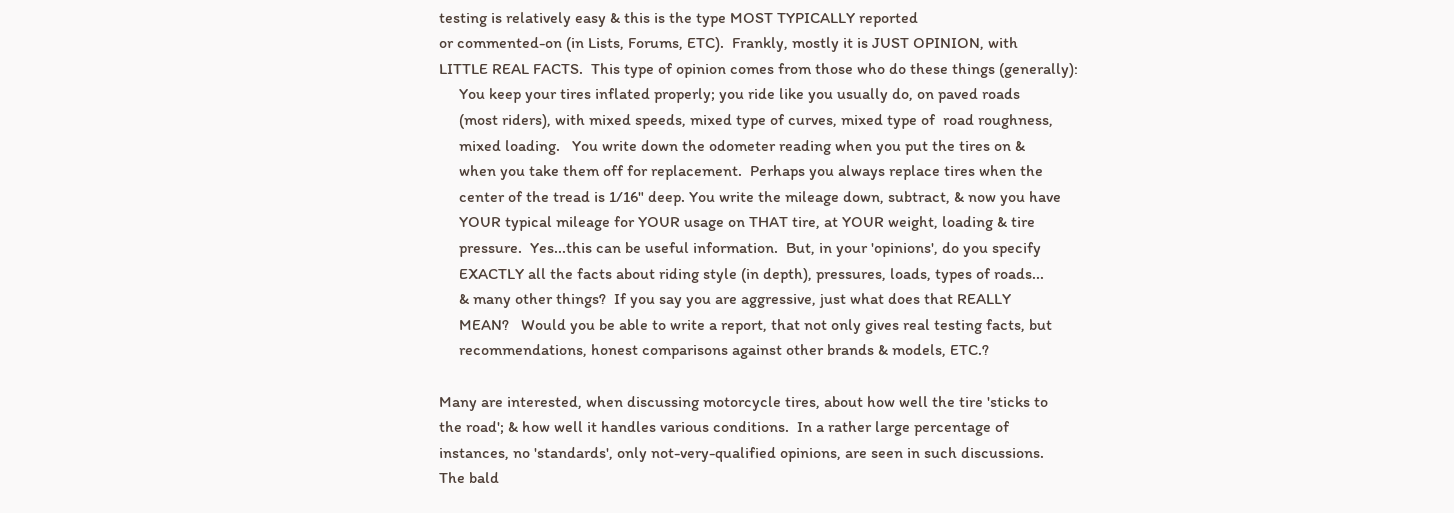testing is relatively easy & this is the type MOST TYPICALLY reported
or commented-on (in Lists, Forums, ETC).  Frankly, mostly it is JUST OPINION, with
LITTLE REAL FACTS.  This type of opinion comes from those who do these things (generally):
     You keep your tires inflated properly; you ride like you usually do, on paved roads
     (most riders), with mixed speeds, mixed type of curves, mixed type of  road roughness,
     mixed loading.   You write down the odometer reading when you put the tires on &
     when you take them off for replacement.  Perhaps you always replace tires when the
     center of the tread is 1/16" deep. You write the mileage down, subtract, & now you have
     YOUR typical mileage for YOUR usage on THAT tire, at YOUR weight, loading & tire
     pressure.  Yes...this can be useful information.  But, in your 'opinions', do you specify
     EXACTLY all the facts about riding style (in depth), pressures, loads, types of roads...
     & many other things?  If you say you are aggressive, just what does that REALLY
     MEAN?   Would you be able to write a report, that not only gives real testing facts, but
     recommendations, honest comparisons against other brands & models, ETC.?

Many are interested, when discussing motorcycle tires, about how well the tire 'sticks to
the road'; & how well it handles various conditions.  In a rather large percentage of
instances, no 'standards', only not-very-qualified opinions, are seen in such discussions.
The bald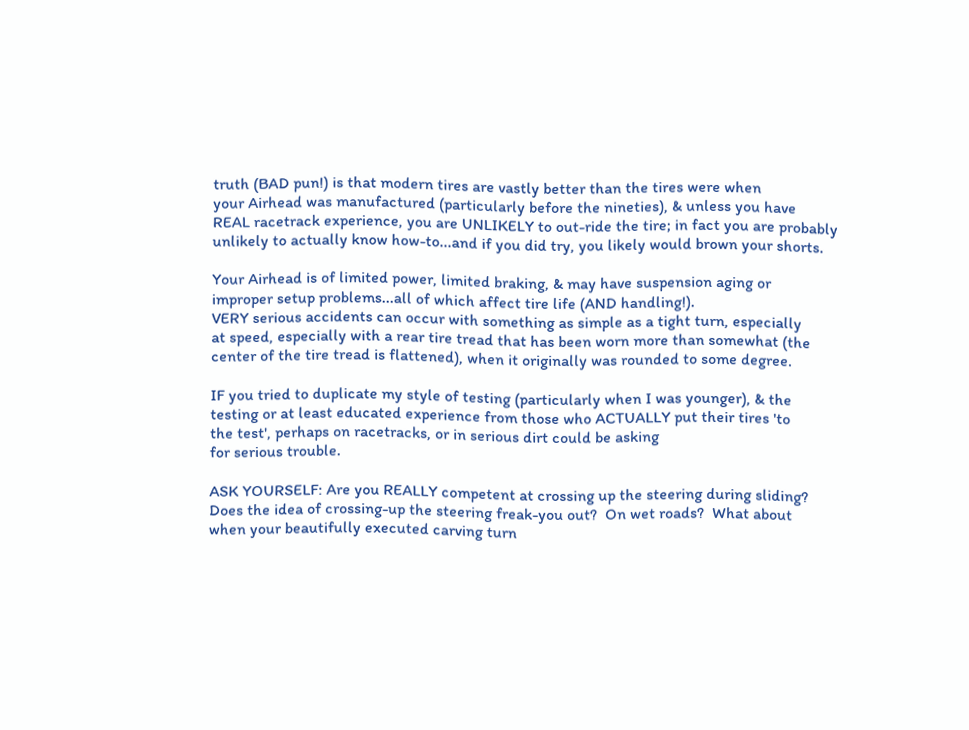truth (BAD pun!) is that modern tires are vastly better than the tires were when
your Airhead was manufactured (particularly before the nineties), & unless you have
REAL racetrack experience, you are UNLIKELY to out-ride the tire; in fact you are probably
unlikely to actually know how-to...and if you did try, you likely would brown your shorts.

Your Airhead is of limited power, limited braking, & may have suspension aging or
improper setup problems...all of which affect tire life (AND handling!).
VERY serious accidents can occur with something as simple as a tight turn, especially
at speed, especially with a rear tire tread that has been worn more than somewhat (the
center of the tire tread is flattened), when it originally was rounded to some degree.

IF you tried to duplicate my style of testing (particularly when I was younger), & the
testing or at least educated experience from those who ACTUALLY put their tires 'to
the test', perhaps on racetracks, or in serious dirt could be asking
for serious trouble.

ASK YOURSELF: Are you REALLY competent at crossing up the steering during sliding?
Does the idea of crossing-up the steering freak-you out?  On wet roads?  What about
when your beautifully executed carving turn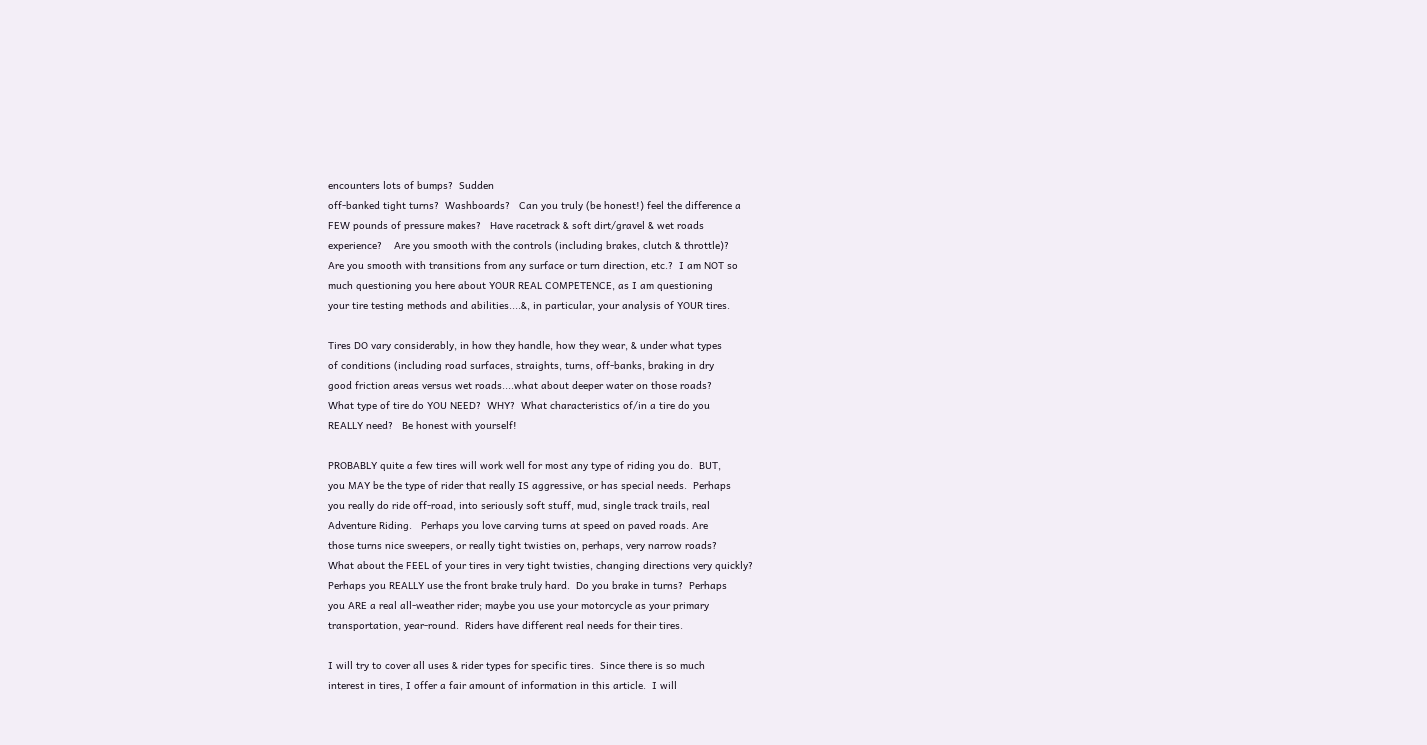encounters lots of bumps?  Sudden
off-banked tight turns?  Washboards?   Can you truly (be honest!) feel the difference a
FEW pounds of pressure makes?   Have racetrack & soft dirt/gravel & wet roads
experience?    Are you smooth with the controls (including brakes, clutch & throttle)?
Are you smooth with transitions from any surface or turn direction, etc.?  I am NOT so
much questioning you here about YOUR REAL COMPETENCE, as I am questioning
your tire testing methods and abilities....&, in particular, your analysis of YOUR tires.

Tires DO vary considerably, in how they handle, how they wear, & under what types
of conditions (including road surfaces, straights, turns, off-banks, braking in dry
good friction areas versus wet roads....what about deeper water on those roads?
What type of tire do YOU NEED?  WHY?  What characteristics of/in a tire do you
REALLY need?   Be honest with yourself!

PROBABLY quite a few tires will work well for most any type of riding you do.  BUT,
you MAY be the type of rider that really IS aggressive, or has special needs.  Perhaps
you really do ride off-road, into seriously soft stuff, mud, single track trails, real
Adventure Riding.   Perhaps you love carving turns at speed on paved roads. Are
those turns nice sweepers, or really tight twisties on, perhaps, very narrow roads?
What about the FEEL of your tires in very tight twisties, changing directions very quickly?
Perhaps you REALLY use the front brake truly hard.  Do you brake in turns?  Perhaps
you ARE a real all-weather rider; maybe you use your motorcycle as your primary
transportation, year-round.  Riders have different real needs for their tires.

I will try to cover all uses & rider types for specific tires.  Since there is so much
interest in tires, I offer a fair amount of information in this article.  I will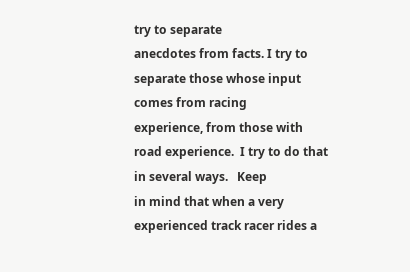try to separate
anecdotes from facts. I try to separate those whose input comes from racing
experience, from those with road experience.  I try to do that in several ways.   Keep
in mind that when a very experienced track racer rides a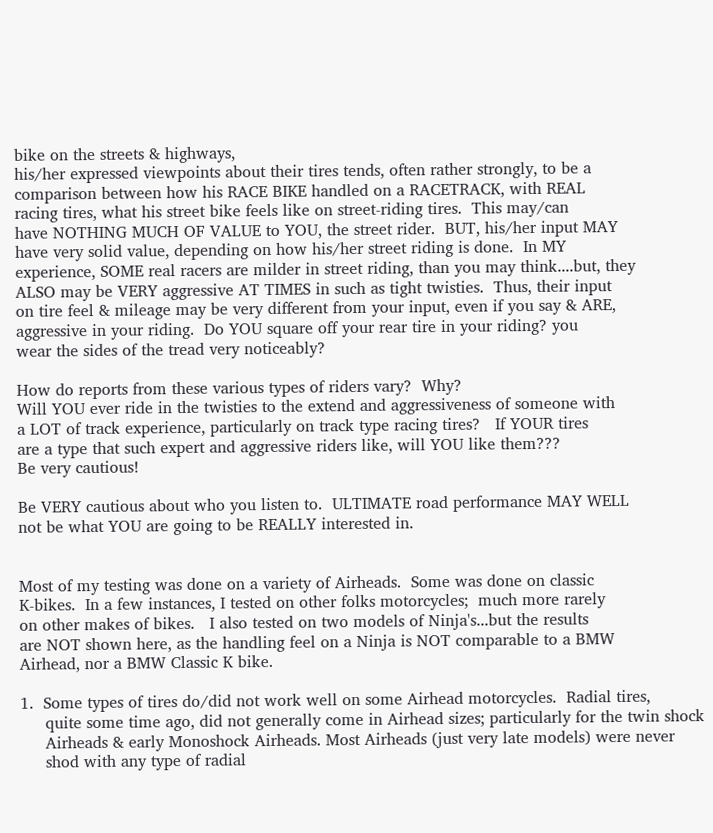bike on the streets & highways,
his/her expressed viewpoints about their tires tends, often rather strongly, to be a
comparison between how his RACE BIKE handled on a RACETRACK, with REAL
racing tires, what his street bike feels like on street-riding tires.  This may/can
have NOTHING MUCH OF VALUE to YOU, the street rider.  BUT, his/her input MAY
have very solid value, depending on how his/her street riding is done.  In MY
experience, SOME real racers are milder in street riding, than you may think....but, they
ALSO may be VERY aggressive AT TIMES in such as tight twisties.  Thus, their input
on tire feel & mileage may be very different from your input, even if you say & ARE,
aggressive in your riding.  Do YOU square off your rear tire in your riding? you
wear the sides of the tread very noticeably?

How do reports from these various types of riders vary?  Why?
Will YOU ever ride in the twisties to the extend and aggressiveness of someone with
a LOT of track experience, particularly on track type racing tires?   If YOUR tires
are a type that such expert and aggressive riders like, will YOU like them???
Be very cautious!

Be VERY cautious about who you listen to.  ULTIMATE road performance MAY WELL
not be what YOU are going to be REALLY interested in.


Most of my testing was done on a variety of Airheads.  Some was done on classic
K-bikes.  In a few instances, I tested on other folks motorcycles;  much more rarely
on other makes of bikes.   I also tested on two models of Ninja's...but the results
are NOT shown here, as the handling feel on a Ninja is NOT comparable to a BMW
Airhead, nor a BMW Classic K bike.

1.  Some types of tires do/did not work well on some Airhead motorcycles.  Radial tires,
     quite some time ago, did not generally come in Airhead sizes; particularly for the twin shock
     Airheads & early Monoshock Airheads. Most Airheads (just very late models) were never
     shod with any type of radial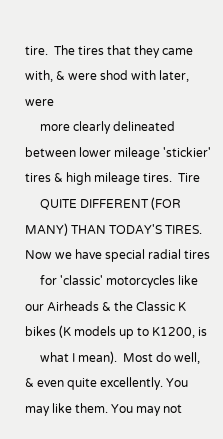tire.  The tires that they came with, & were shod with later, were
     more clearly delineated between lower mileage 'stickier' tires & high mileage tires.  Tire
     QUITE DIFFERENT (FOR MANY) THAN TODAY'S TIRES. Now we have special radial tires
     for 'classic' motorcycles like our Airheads & the Classic K bikes (K models up to K1200, is
     what I mean).  Most do well, & even quite excellently. You may like them. You may not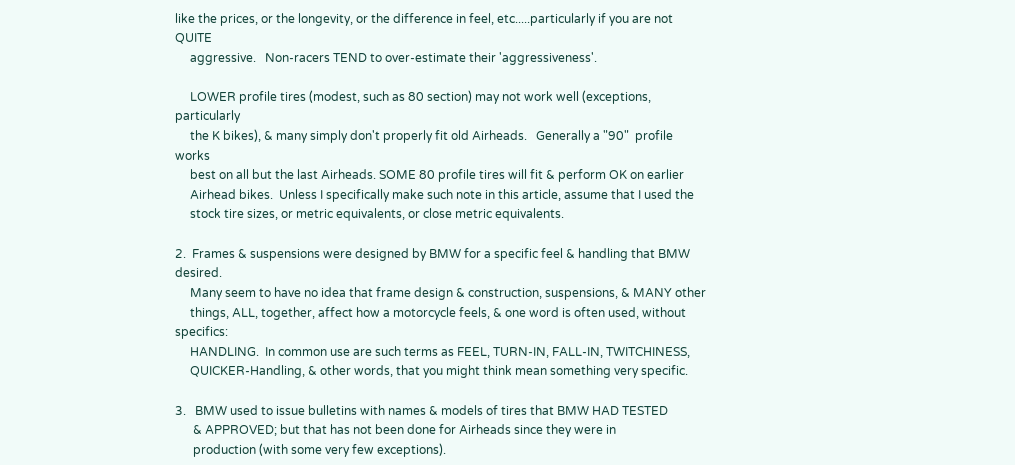like the prices, or the longevity, or the difference in feel, etc.....particularly if you are not QUITE
     aggressive.   Non-racers TEND to over-estimate their 'aggressiveness'.

     LOWER profile tires (modest, such as 80 section) may not work well (exceptions, particularly
     the K bikes), & many simply don't properly fit old Airheads.   Generally a "90"  profile works
     best on all but the last Airheads. SOME 80 profile tires will fit & perform OK on earlier
     Airhead bikes.  Unless I specifically make such note in this article, assume that I used the
     stock tire sizes, or metric equivalents, or close metric equivalents.

2.  Frames & suspensions were designed by BMW for a specific feel & handling that BMW desired.
     Many seem to have no idea that frame design & construction, suspensions, & MANY other
     things, ALL, together, affect how a motorcycle feels, & one word is often used, without specifics:
     HANDLING.  In common use are such terms as FEEL, TURN-IN, FALL-IN, TWITCHINESS,
     QUICKER-Handling, & other words, that you might think mean something very specific.

3.   BMW used to issue bulletins with names & models of tires that BMW HAD TESTED
      & APPROVED; but that has not been done for Airheads since they were in
      production (with some very few exceptions).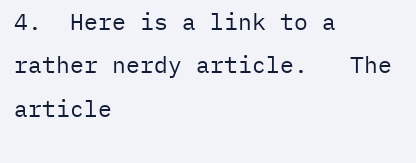4.  Here is a link to a rather nerdy article.   The article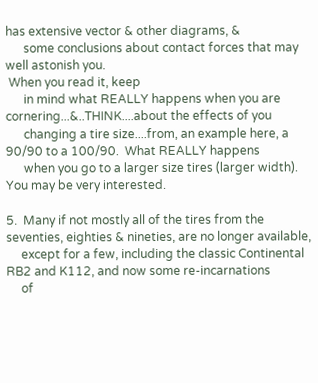has extensive vector & other diagrams, &
      some conclusions about contact forces that may well astonish you.
 When you read it, keep
      in mind what REALLY happens when you are cornering...&..THINK....about the effects of you
      changing a tire size....from, an example here, a 90/90 to a 100/90.  What REALLY happens
      when you go to a larger size tires (larger width).  You may be very interested.

5.  Many if not mostly all of the tires from the seventies, eighties & nineties, are no longer available,
     except for a few, including the classic Continental RB2 and K112, and now some re-incarnations
     of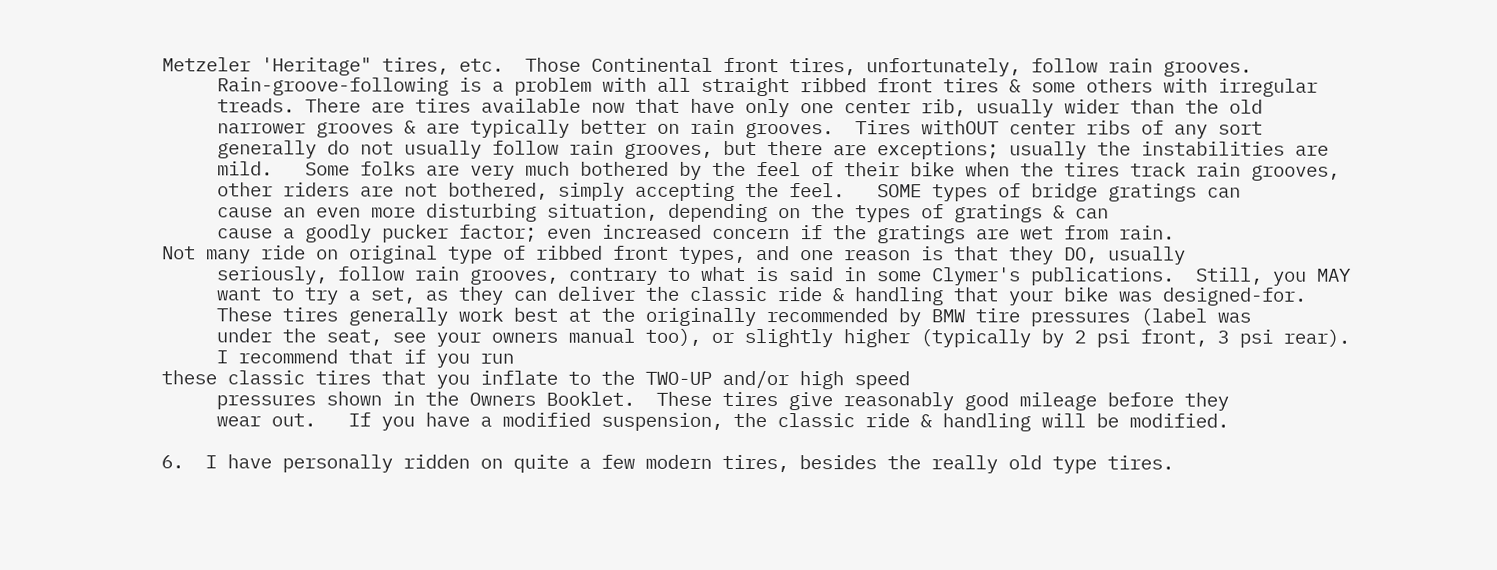Metzeler 'Heritage" tires, etc.  Those Continental front tires, unfortunately, follow rain grooves.
     Rain-groove-following is a problem with all straight ribbed front tires & some others with irregular
     treads. There are tires available now that have only one center rib, usually wider than the old
     narrower grooves & are typically better on rain grooves.  Tires withOUT center ribs of any sort
     generally do not usually follow rain grooves, but there are exceptions; usually the instabilities are
     mild.   Some folks are very much bothered by the feel of their bike when the tires track rain grooves,
     other riders are not bothered, simply accepting the feel.   SOME types of bridge gratings can
     cause an even more disturbing situation, depending on the types of gratings & can
     cause a goodly pucker factor; even increased concern if the gratings are wet from rain.
Not many ride on original type of ribbed front types, and one reason is that they DO, usually
     seriously, follow rain grooves, contrary to what is said in some Clymer's publications.  Still, you MAY
     want to try a set, as they can deliver the classic ride & handling that your bike was designed-for.
     These tires generally work best at the originally recommended by BMW tire pressures (label was
     under the seat, see your owners manual too), or slightly higher (typically by 2 psi front, 3 psi rear).
     I recommend that if you run
these classic tires that you inflate to the TWO-UP and/or high speed
     pressures shown in the Owners Booklet.  These tires give reasonably good mileage before they
     wear out.   If you have a modified suspension, the classic ride & handling will be modified.

6.  I have personally ridden on quite a few modern tires, besides the really old type tires.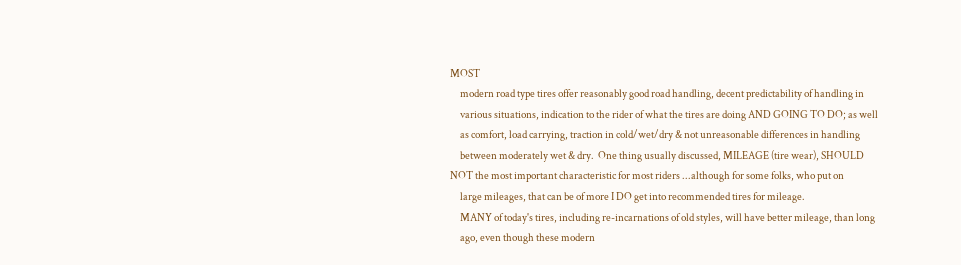MOST
     modern road type tires offer reasonably good road handling, decent predictability of handling in
     various situations, indication to the rider of what the tires are doing AND GOING TO DO; as well
     as comfort, load carrying, traction in cold/wet/dry & not unreasonable differences in handling
     between moderately wet & dry.  One thing usually discussed, MILEAGE (tire wear), SHOULD
NOT the most important characteristic for most riders ...although for some folks, who put on
     large mileages, that can be of more I DO get into recommended tires for mileage.
     MANY of today's tires, including re-incarnations of old styles, will have better mileage, than long
     ago, even though these modern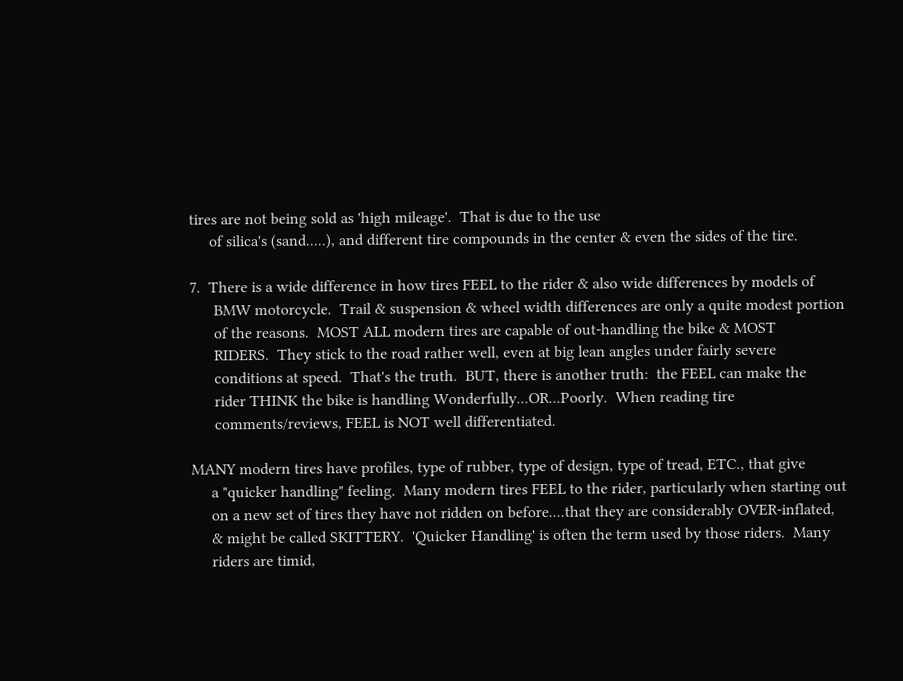tires are not being sold as 'high mileage'.  That is due to the use
     of silica's (sand.....), and different tire compounds in the center & even the sides of the tire.

7.  There is a wide difference in how tires FEEL to the rider & also wide differences by models of
      BMW motorcycle.  Trail & suspension & wheel width differences are only a quite modest portion
      of the reasons.  MOST ALL modern tires are capable of out-handling the bike & MOST
      RIDERS.  They stick to the road rather well, even at big lean angles under fairly severe
      conditions at speed.  That's the truth.  BUT, there is another truth:  the FEEL can make the
      rider THINK the bike is handling Wonderfully...OR...Poorly.  When reading tire
      comments/reviews, FEEL is NOT well differentiated.

MANY modern tires have profiles, type of rubber, type of design, type of tread, ETC., that give
     a "quicker handling" feeling.  Many modern tires FEEL to the rider, particularly when starting out
     on a new set of tires they have not ridden on before....that they are considerably OVER-inflated,
     & might be called SKITTERY.  'Quicker Handling' is often the term used by those riders.  Many
     riders are timid,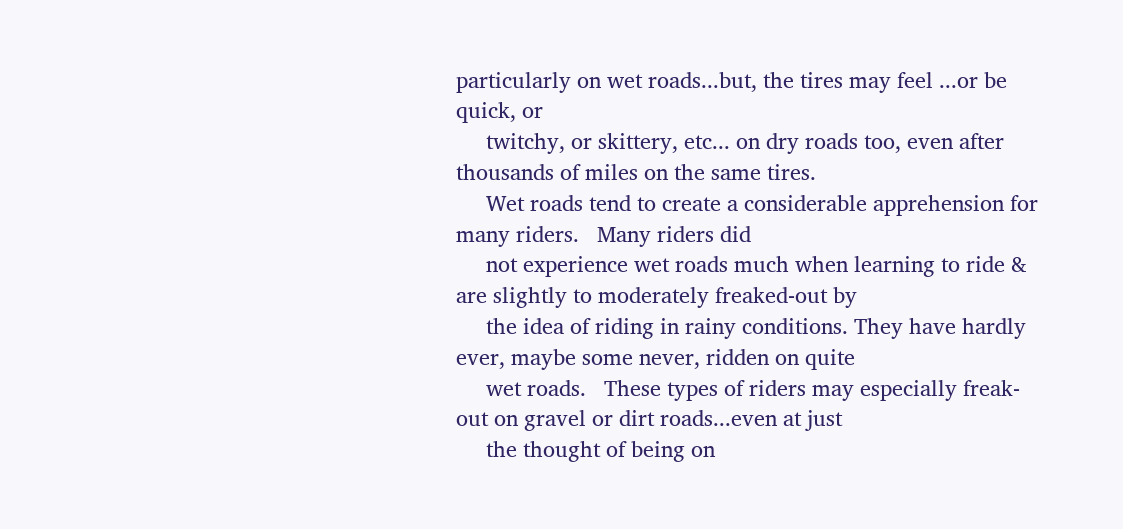particularly on wet roads...but, the tires may feel ...or be quick, or
     twitchy, or skittery, etc... on dry roads too, even after thousands of miles on the same tires.
     Wet roads tend to create a considerable apprehension for many riders.   Many riders did
     not experience wet roads much when learning to ride & are slightly to moderately freaked-out by
     the idea of riding in rainy conditions. They have hardly ever, maybe some never, ridden on quite
     wet roads.   These types of riders may especially freak-out on gravel or dirt roads...even at just
     the thought of being on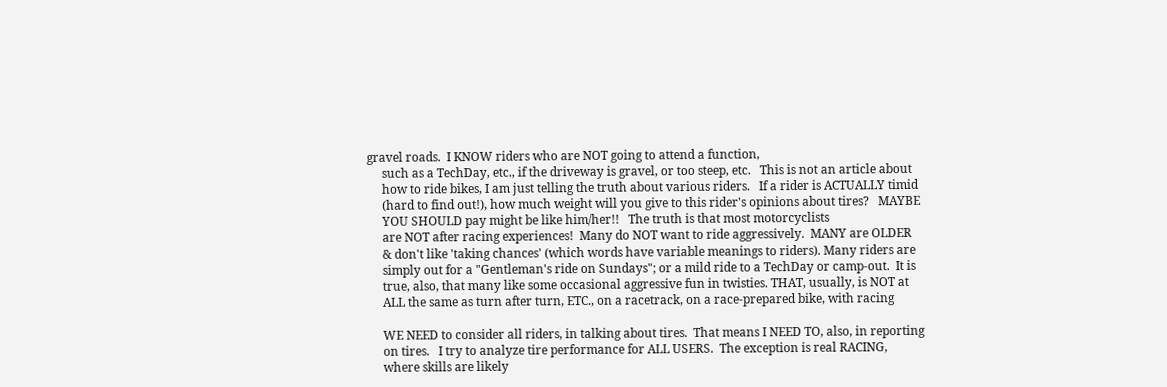gravel roads.  I KNOW riders who are NOT going to attend a function,
     such as a TechDay, etc., if the driveway is gravel, or too steep, etc.   This is not an article about
     how to ride bikes, I am just telling the truth about various riders.   If a rider is ACTUALLY timid
     (hard to find out!), how much weight will you give to this rider's opinions about tires?   MAYBE
     YOU SHOULD pay might be like him/her!!   The truth is that most motorcyclists
     are NOT after racing experiences!  Many do NOT want to ride aggressively.  MANY are OLDER
     & don't like 'taking chances' (which words have variable meanings to riders). Many riders are
     simply out for a "Gentleman's ride on Sundays"; or a mild ride to a TechDay or camp-out.  It is
     true, also, that many like some occasional aggressive fun in twisties. THAT, usually, is NOT at
     ALL the same as turn after turn, ETC., on a racetrack, on a race-prepared bike, with racing

     WE NEED to consider all riders, in talking about tires.  That means I NEED TO, also, in reporting
     on tires.   I try to analyze tire performance for ALL USERS.  The exception is real RACING,
     where skills are likely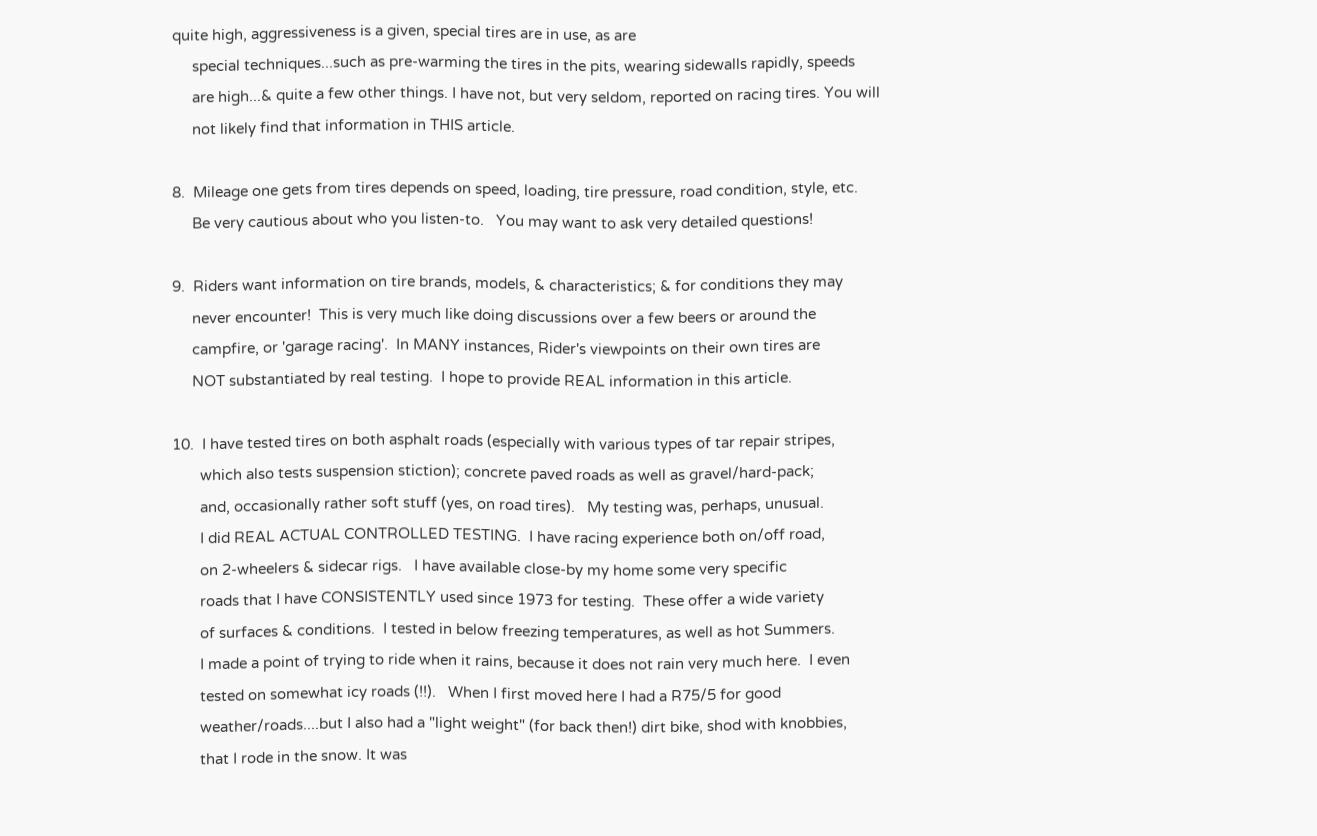quite high, aggressiveness is a given, special tires are in use, as are
     special techniques...such as pre-warming the tires in the pits, wearing sidewalls rapidly, speeds
     are high...& quite a few other things. I have not, but very seldom, reported on racing tires. You will
     not likely find that information in THIS article.

8.  Mileage one gets from tires depends on speed, loading, tire pressure, road condition, style, etc.
     Be very cautious about who you listen-to.   You may want to ask very detailed questions!

9.  Riders want information on tire brands, models, & characteristics; & for conditions they may
     never encounter!  This is very much like doing discussions over a few beers or around the
     campfire, or 'garage racing'.  In MANY instances, Rider's viewpoints on their own tires are
     NOT substantiated by real testing.  I hope to provide REAL information in this article.

10.  I have tested tires on both asphalt roads (especially with various types of tar repair stripes,
       which also tests suspension stiction); concrete paved roads as well as gravel/hard-pack;
       and, occasionally rather soft stuff (yes, on road tires).   My testing was, perhaps, unusual.
       I did REAL ACTUAL CONTROLLED TESTING.  I have racing experience both on/off road,
       on 2-wheelers & sidecar rigs.   I have available close-by my home some very specific
       roads that I have CONSISTENTLY used since 1973 for testing.  These offer a wide variety
       of surfaces & conditions.  I tested in below freezing temperatures, as well as hot Summers.
       I made a point of trying to ride when it rains, because it does not rain very much here.  I even
       tested on somewhat icy roads (!!).   When I first moved here I had a R75/5 for good
       weather/roads....but I also had a "light weight" (for back then!) dirt bike, shod with knobbies,
       that I rode in the snow. It was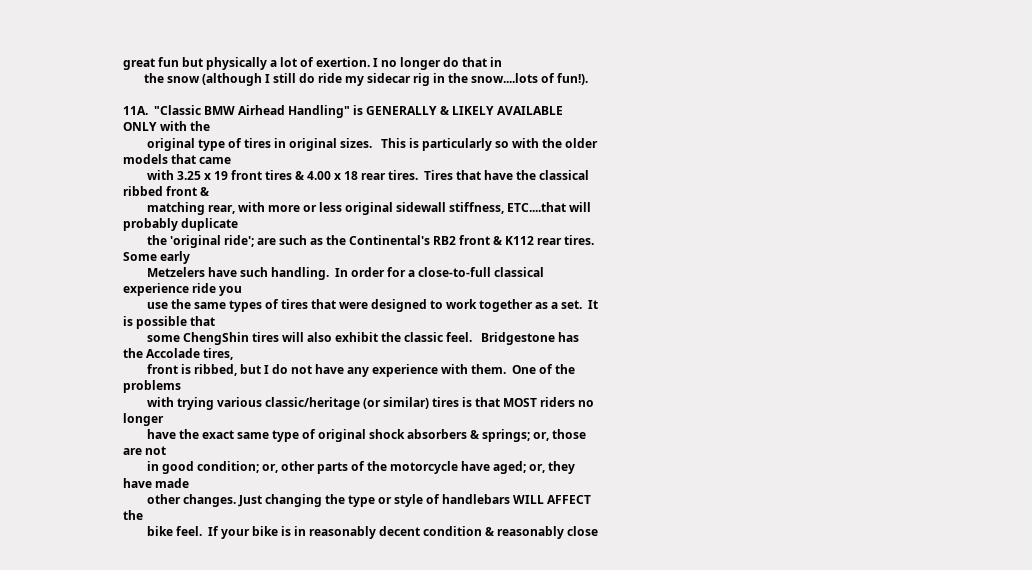great fun but physically a lot of exertion. I no longer do that in
       the snow (although I still do ride my sidecar rig in the snow....lots of fun!).

11A.  "Classic BMW Airhead Handling" is GENERALLY & LIKELY AVAILABLE ONLY with the
        original type of tires in original sizes.   This is particularly so with the older models that came
        with 3.25 x 19 front tires & 4.00 x 18 rear tires.  Tires that have the classical ribbed front &
        matching rear, with more or less original sidewall stiffness, ETC....that will probably duplicate
        the 'original ride'; are such as the Continental's RB2 front & K112 rear tires.  Some early
        Metzelers have such handling.  In order for a close-to-full classical experience ride you
        use the same types of tires that were designed to work together as a set.  It is possible that
        some ChengShin tires will also exhibit the classic feel.   Bridgestone has the Accolade tires,
        front is ribbed, but I do not have any experience with them.  One of the problems
        with trying various classic/heritage (or similar) tires is that MOST riders no longer
        have the exact same type of original shock absorbers & springs; or, those are not
        in good condition; or, other parts of the motorcycle have aged; or, they have made
        other changes. Just changing the type or style of handlebars WILL AFFECT the
        bike feel.  If your bike is in reasonably decent condition & reasonably close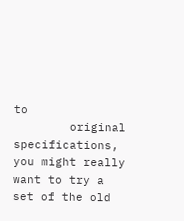to
        original specifications, you might really want to try a set of the old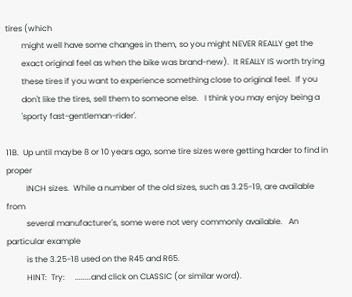tires (which
        might well have some changes in them, so you might NEVER REALLY get the
        exact original feel as when the bike was brand-new).  It REALLY IS worth trying
        these tires if you want to experience something close to original feel.  If you
        don't like the tires, sell them to someone else.   I think you may enjoy being a
        'sporty fast-gentleman-rider'.

11B.  Up until maybe 8 or 10 years ago, some tire sizes were getting harder to find in proper
          INCH sizes.  While a number of the old sizes, such as 3.25-19, are available from
          several manufacturer's, some were not very commonly available.   An particular example
          is the 3.25-18 used on the R45 and R65.
          HINT:  Try:     ........and click on CLASSIC (or similar word).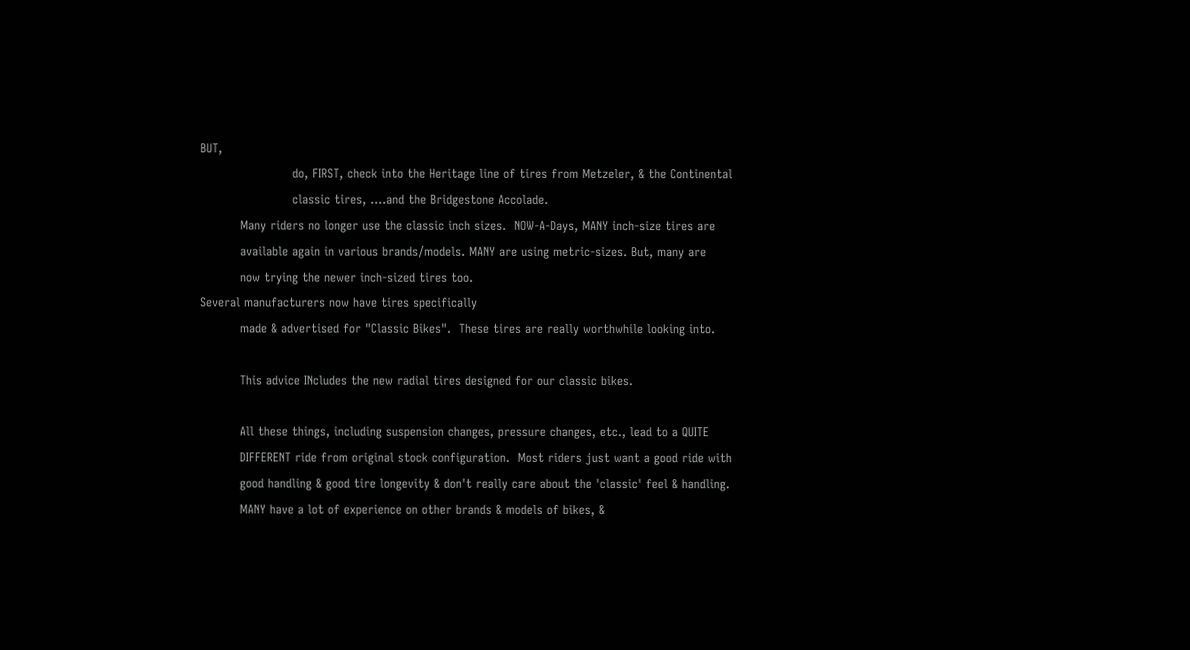BUT,
                       do, FIRST, check into the Heritage line of tires from Metzeler, & the Continental
                       classic tires, ....and the Bridgestone Accolade.
          Many riders no longer use the classic inch sizes.  NOW-A-Days, MANY inch-size tires are
          available again in various brands/models. MANY are using metric-sizes. But, many are
          now trying the newer inch-sized tires too.
Several manufacturers now have tires specifically
          made & advertised for "Classic Bikes".  These tires are really worthwhile looking into.

          This advice INcludes the new radial tires designed for our classic bikes.

          All these things, including suspension changes, pressure changes, etc., lead to a QUITE
          DIFFERENT ride from original stock configuration.  Most riders just want a good ride with
          good handling & good tire longevity & don't really care about the 'classic' feel & handling.
          MANY have a lot of experience on other brands & models of bikes, &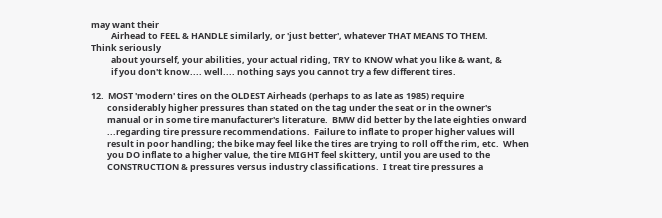may want their
          Airhead to FEEL & HANDLE similarly, or 'just better', whatever THAT MEANS TO THEM.
Think seriously
          about yourself, your abilities, your actual riding, TRY to KNOW what you like & want, &
          if you don't know.... well.... nothing says you cannot try a few different tires.

12.  MOST 'modern' tires on the OLDEST Airheads (perhaps to as late as 1985) require
        considerably higher pressures than stated on the tag under the seat or in the owner's
        manual or in some tire manufacturer's literature.  BMW did better by the late eighties onward
        ...regarding tire pressure recommendations.  Failure to inflate to proper higher values will
        result in poor handling; the bike may feel like the tires are trying to roll off the rim, etc.  When
        you DO inflate to a higher value, the tire MIGHT feel skittery, until you are used to the
        CONSTRUCTION & pressures versus industry classifications.  I treat tire pressures a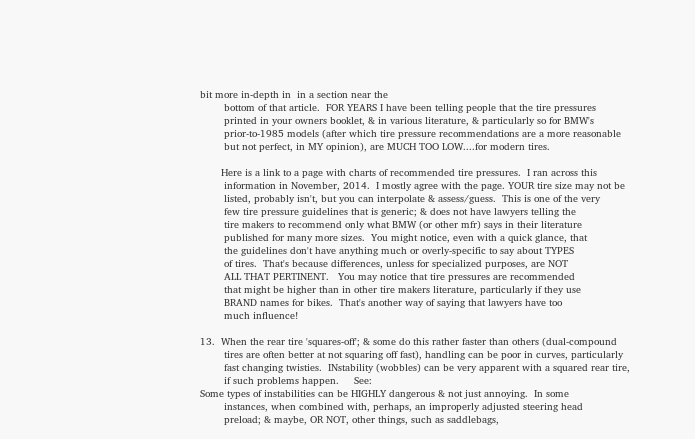bit more in-depth in  in a section near the
        bottom of that article.  FOR YEARS I have been telling people that the tire pressures
        printed in your owners booklet, & in various literature, & particularly so for BMW's
        prior-to-1985 models (after which tire pressure recommendations are a more reasonable
        but not perfect, in MY opinion), are MUCH TOO LOW....for modern tires.

       Here is a link to a page with charts of recommended tire pressures.  I ran across this
        information in November, 2014.  I mostly agree with the page. YOUR tire size may not be
        listed, probably isn't, but you can interpolate & assess/guess.  This is one of the very
        few tire pressure guidelines that is generic; & does not have lawyers telling the
        tire makers to recommend only what BMW (or other mfr) says in their literature
        published for many more sizes.  You might notice, even with a quick glance, that
        the guidelines don't have anything much or overly-specific to say about TYPES
        of tires.  That's because differences, unless for specialized purposes, are NOT
        ALL THAT PERTINENT.   You may notice that tire pressures are recommended
        that might be higher than in other tire makers literature, particularly if they use
        BRAND names for bikes.  That's another way of saying that lawyers have too
        much influence!

13.  When the rear tire 'squares-off'; & some do this rather faster than others (dual-compound
        tires are often better at not squaring off fast), handling can be poor in curves, particularly
        fast changing twisties.  INstability (wobbles) can be very apparent with a squared rear tire,
        if such problems happen.     See:
Some types of instabilities can be HIGHLY dangerous & not just annoying.  In some
        instances, when combined with, perhaps, an improperly adjusted steering head
        preload; & maybe, OR NOT, other things, such as saddlebags,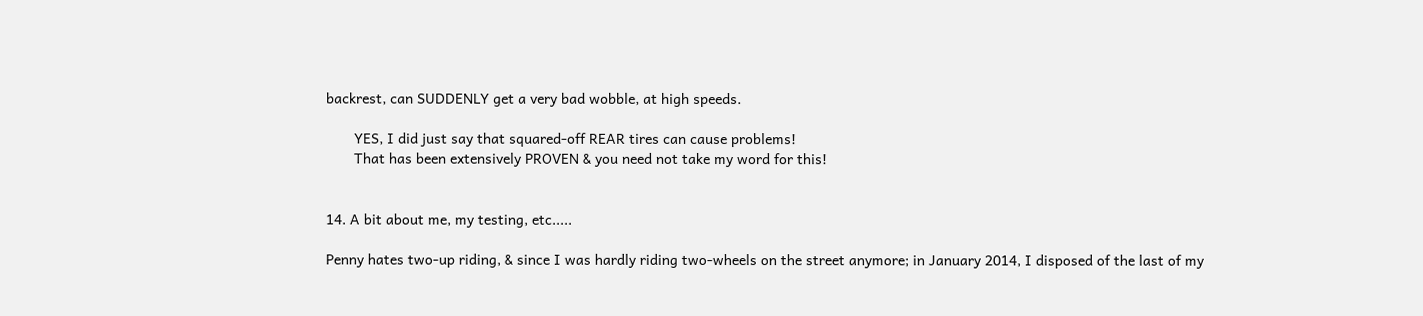backrest, can SUDDENLY get a very bad wobble, at high speeds.

       YES, I did just say that squared-off REAR tires can cause problems!
       That has been extensively PROVEN & you need not take my word for this!


14. A bit about me, my testing, etc.....

Penny hates two-up riding, & since I was hardly riding two-wheels on the street anymore; in January 2014, I disposed of the last of my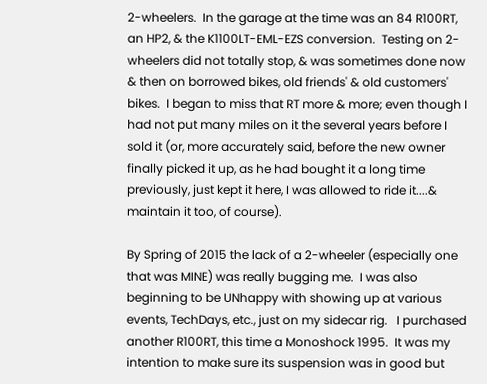2-wheelers.  In the garage at the time was an 84 R100RT, an HP2, & the K1100LT-EML-EZS conversion.  Testing on 2-wheelers did not totally stop, & was sometimes done now & then on borrowed bikes, old friends' & old customers' bikes.  I began to miss that RT more & more; even though I had not put many miles on it the several years before I sold it (or, more accurately said, before the new owner finally picked it up, as he had bought it a long time previously, just kept it here, I was allowed to ride it....& maintain it too, of course).

By Spring of 2015 the lack of a 2-wheeler (especially one that was MINE) was really bugging me.  I was also beginning to be UNhappy with showing up at various events, TechDays, etc., just on my sidecar rig.   I purchased another R100RT, this time a Monoshock 1995.  It was my intention to make sure its suspension was in good but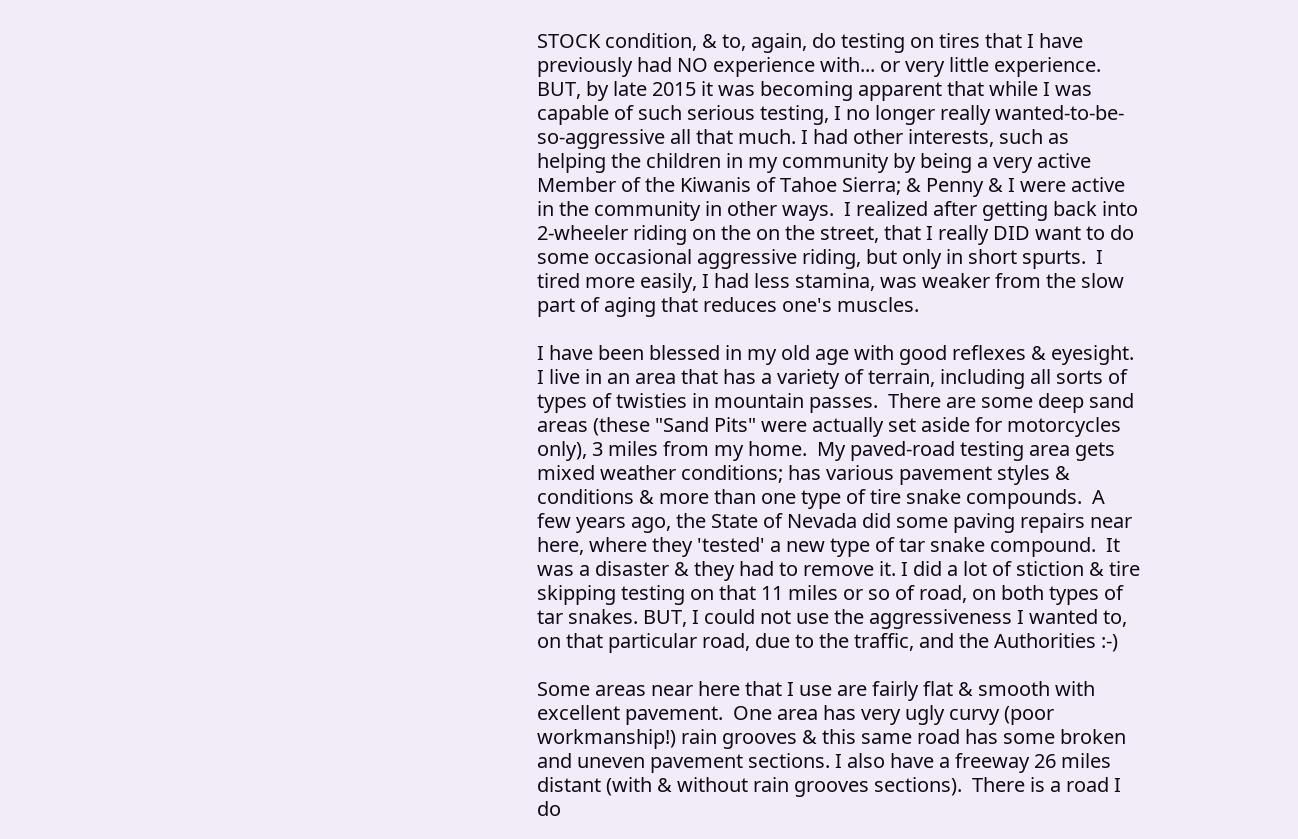STOCK condition, & to, again, do testing on tires that I have previously had NO experience with... or very little experience.  BUT, by late 2015 it was becoming apparent that while I was capable of such serious testing, I no longer really wanted-to-be-so-aggressive all that much. I had other interests, such as helping the children in my community by being a very active Member of the Kiwanis of Tahoe Sierra; & Penny & I were active in the community in other ways.  I realized after getting back into 2-wheeler riding on the on the street, that I really DID want to do some occasional aggressive riding, but only in short spurts.  I tired more easily, I had less stamina, was weaker from the slow part of aging that reduces one's muscles.

I have been blessed in my old age with good reflexes & eyesight.  I live in an area that has a variety of terrain, including all sorts of types of twisties in mountain passes.  There are some deep sand areas (these "Sand Pits" were actually set aside for motorcycles only), 3 miles from my home.  My paved-road testing area gets mixed weather conditions; has various pavement styles & conditions & more than one type of tire snake compounds.  A few years ago, the State of Nevada did some paving repairs near here, where they 'tested' a new type of tar snake compound.  It was a disaster & they had to remove it. I did a lot of stiction & tire skipping testing on that 11 miles or so of road, on both types of tar snakes. BUT, I could not use the aggressiveness I wanted to, on that particular road, due to the traffic, and the Authorities :-)

Some areas near here that I use are fairly flat & smooth with excellent pavement.  One area has very ugly curvy (poor workmanship!) rain grooves & this same road has some broken and uneven pavement sections. I also have a freeway 26 miles distant (with & without rain grooves sections).  There is a road I do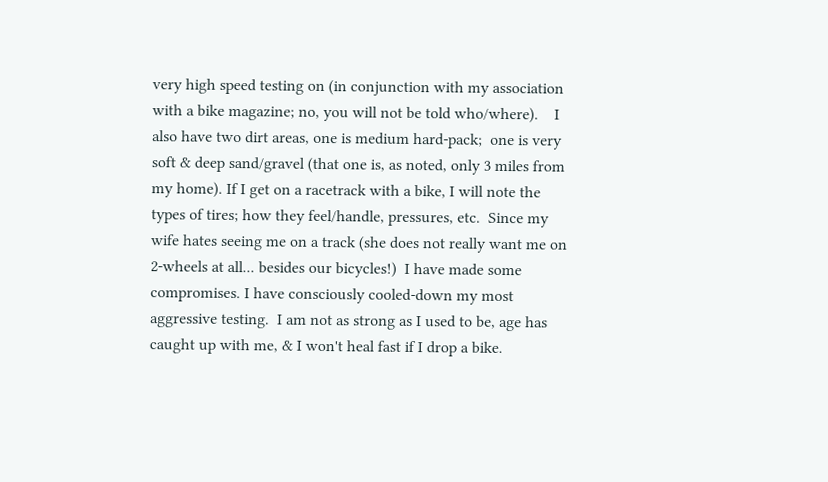very high speed testing on (in conjunction with my association with a bike magazine; no, you will not be told who/where).    I also have two dirt areas, one is medium hard-pack;  one is very soft & deep sand/gravel (that one is, as noted, only 3 miles from my home). If I get on a racetrack with a bike, I will note the types of tires; how they feel/handle, pressures, etc.  Since my wife hates seeing me on a track (she does not really want me on 2-wheels at all... besides our bicycles!)  I have made some compromises. I have consciously cooled-down my most aggressive testing.  I am not as strong as I used to be, age has caught up with me, & I won't heal fast if I drop a bike.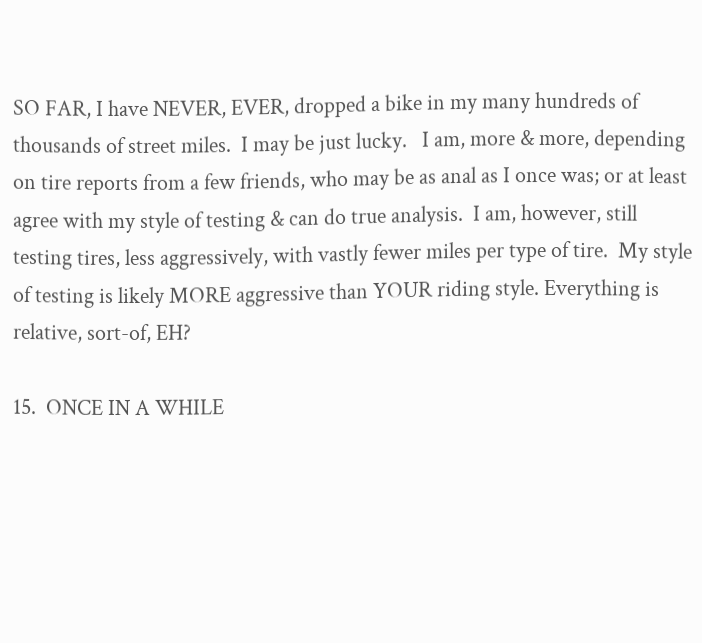SO FAR, I have NEVER, EVER, dropped a bike in my many hundreds of thousands of street miles.  I may be just lucky.   I am, more & more, depending on tire reports from a few friends, who may be as anal as I once was; or at least agree with my style of testing & can do true analysis.  I am, however, still testing tires, less aggressively, with vastly fewer miles per type of tire.  My style of testing is likely MORE aggressive than YOUR riding style. Everything is relative, sort-of, EH?

15.  ONCE IN A WHILE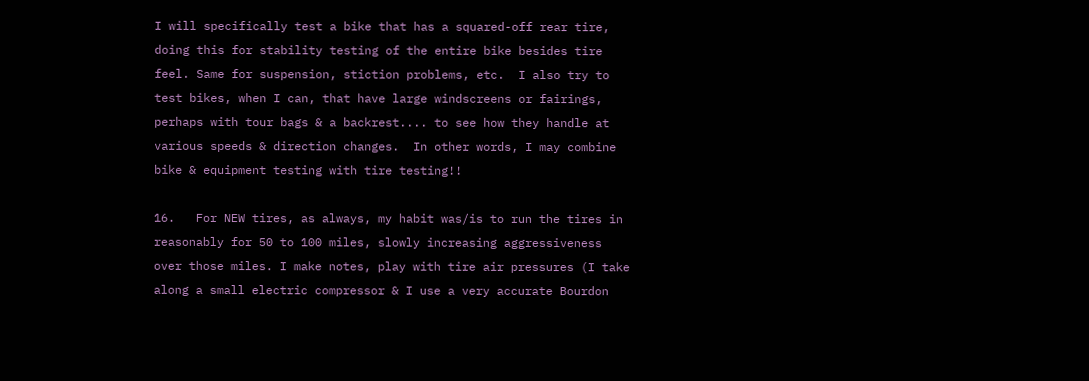I will specifically test a bike that has a squared-off rear tire, doing this for stability testing of the entire bike besides tire feel. Same for suspension, stiction problems, etc.  I also try to test bikes, when I can, that have large windscreens or fairings, perhaps with tour bags & a backrest.... to see how they handle at various speeds & direction changes.  In other words, I may combine bike & equipment testing with tire testing!!

16.   For NEW tires, as always, my habit was/is to run the tires in reasonably for 50 to 100 miles, slowly increasing aggressiveness over those miles. I make notes, play with tire air pressures (I take along a small electric compressor & I use a very accurate Bourdon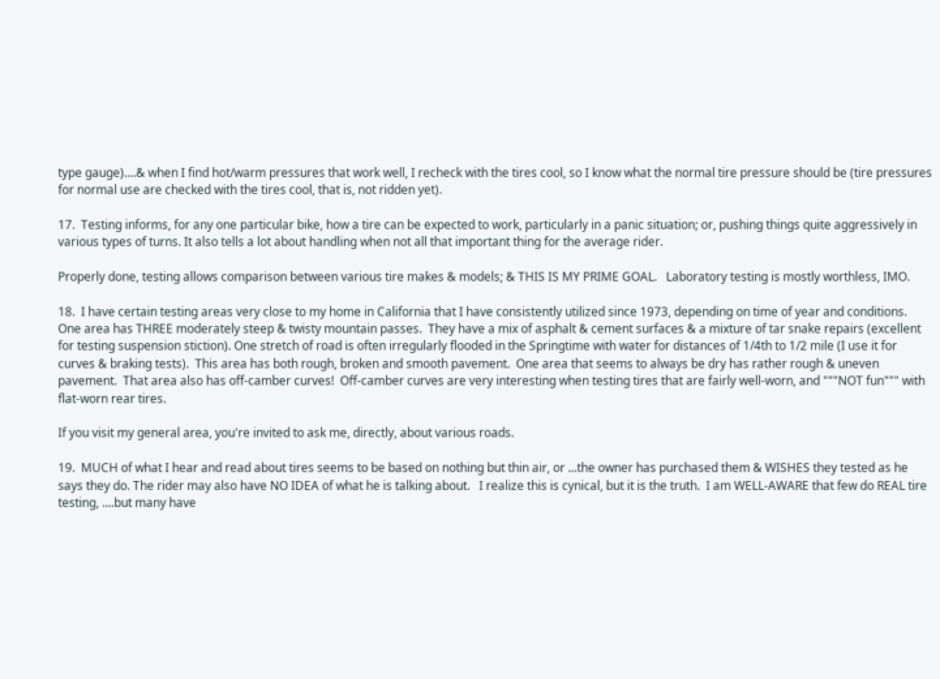type gauge)....& when I find hot/warm pressures that work well, I recheck with the tires cool, so I know what the normal tire pressure should be (tire pressures for normal use are checked with the tires cool, that is, not ridden yet).

17.  Testing informs, for any one particular bike, how a tire can be expected to work, particularly in a panic situation; or, pushing things quite aggressively in various types of turns. It also tells a lot about handling when not all that important thing for the average rider.

Properly done, testing allows comparison between various tire makes & models; & THIS IS MY PRIME GOAL.   Laboratory testing is mostly worthless, IMO.

18.  I have certain testing areas very close to my home in California that I have consistently utilized since 1973, depending on time of year and conditions.  One area has THREE moderately steep & twisty mountain passes.  They have a mix of asphalt & cement surfaces & a mixture of tar snake repairs (excellent for testing suspension stiction). One stretch of road is often irregularly flooded in the Springtime with water for distances of 1/4th to 1/2 mile (I use it for curves & braking tests).  This area has both rough, broken and smooth pavement.  One area that seems to always be dry has rather rough & uneven pavement.  That area also has off-camber curves!  Off-camber curves are very interesting when testing tires that are fairly well-worn, and """NOT fun""" with flat-worn rear tires.

If you visit my general area, you're invited to ask me, directly, about various roads.

19.  MUCH of what I hear and read about tires seems to be based on nothing but thin air, or ...the owner has purchased them & WISHES they tested as he says they do. The rider may also have NO IDEA of what he is talking about.   I realize this is cynical, but it is the truth.  I am WELL-AWARE that few do REAL tire testing, ....but many have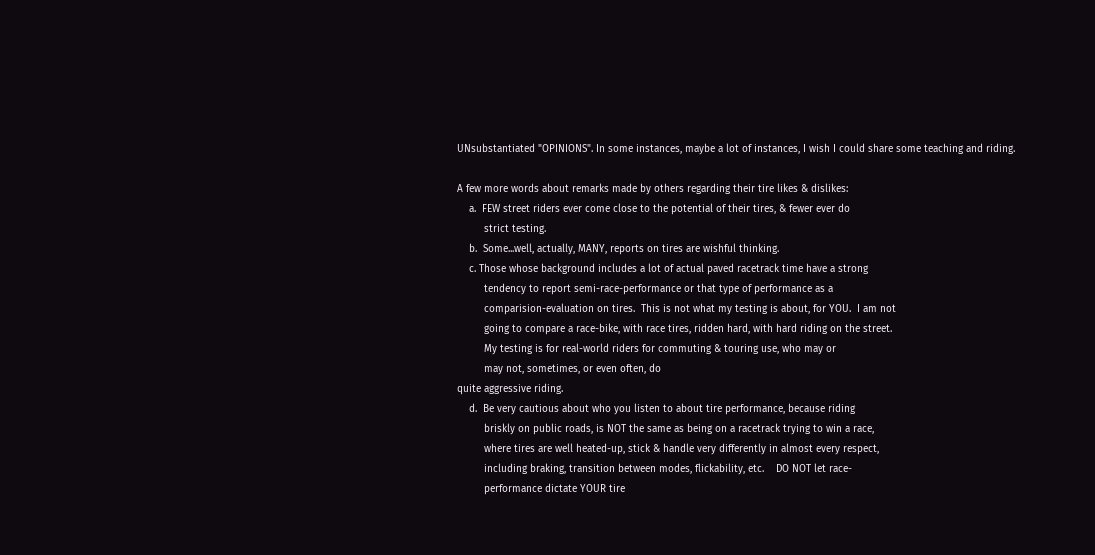UNsubstantiated "OPINIONS". In some instances, maybe a lot of instances, I wish I could share some teaching and riding.

A few more words about remarks made by others regarding their tire likes & dislikes:
    a.  FEW street riders ever come close to the potential of their tires, & fewer ever do
         strict testing.
    b.  Some...well, actually, MANY, reports on tires are wishful thinking.
    c. Those whose background includes a lot of actual paved racetrack time have a strong
         tendency to report semi-race-performance or that type of performance as a
         comparision-evaluation on tires.  This is not what my testing is about, for YOU.  I am not
         going to compare a race-bike, with race tires, ridden hard, with hard riding on the street.
         My testing is for real-world riders for commuting & touring use, who may or
         may not, sometimes, or even often, do
quite aggressive riding.
    d.  Be very cautious about who you listen to about tire performance, because riding
         briskly on public roads, is NOT the same as being on a racetrack trying to win a race,
         where tires are well heated-up, stick & handle very differently in almost every respect,
         including braking, transition between modes, flickability, etc.    DO NOT let race-
         performance dictate YOUR tire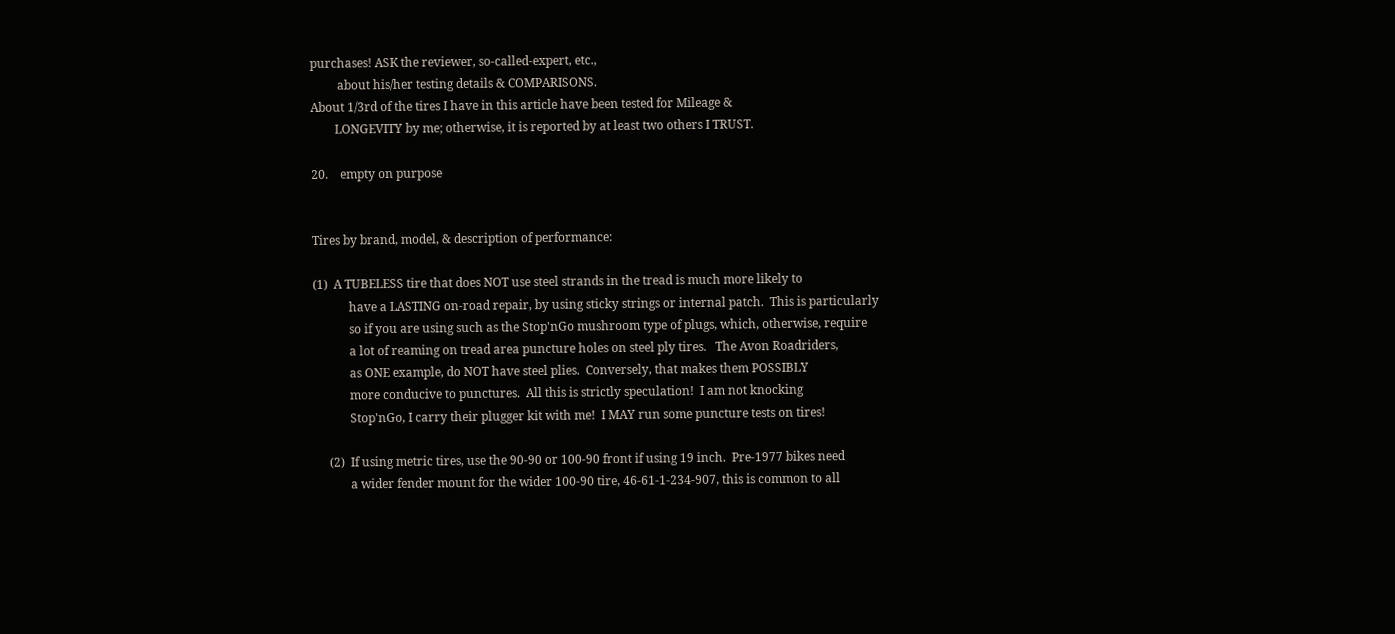purchases! ASK the reviewer, so-called-expert, etc.,
         about his/her testing details & COMPARISONS.
About 1/3rd of the tires I have in this article have been tested for Mileage &
        LONGEVITY by me; otherwise, it is reported by at least two others I TRUST.

20.    empty on purpose


Tires by brand, model, & description of performance:

(1)  A TUBELESS tire that does NOT use steel strands in the tread is much more likely to
            have a LASTING on-road repair, by using sticky strings or internal patch.  This is particularly
            so if you are using such as the Stop'nGo mushroom type of plugs, which, otherwise, require
            a lot of reaming on tread area puncture holes on steel ply tires.   The Avon Roadriders,
            as ONE example, do NOT have steel plies.  Conversely, that makes them POSSIBLY
            more conducive to punctures.  All this is strictly speculation!  I am not knocking
            Stop'nGo, I carry their plugger kit with me!  I MAY run some puncture tests on tires!

     (2)  If using metric tires, use the 90-90 or 100-90 front if using 19 inch.  Pre-1977 bikes need
            a wider fender mount for the wider 100-90 tire, 46-61-1-234-907, this is common to all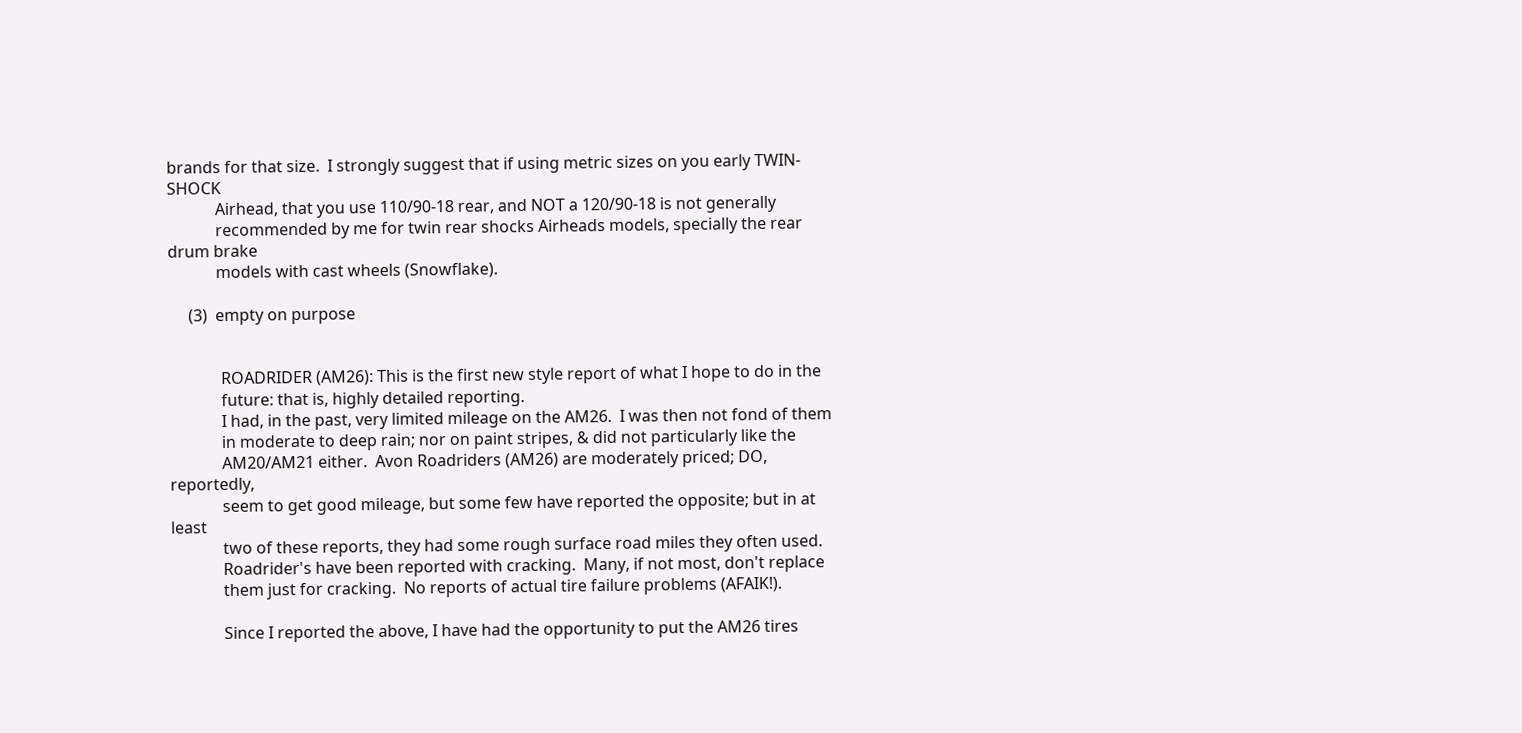brands for that size.  I strongly suggest that if using metric sizes on you early TWIN-SHOCK
            Airhead, that you use 110/90-18 rear, and NOT a 120/90-18 is not generally
            recommended by me for twin rear shocks Airheads models, specially the rear drum brake
            models with cast wheels (Snowflake).

     (3)  empty on purpose


             ROADRIDER (AM26): This is the first new style report of what I hope to do in the
             future: that is, highly detailed reporting.
             I had, in the past, very limited mileage on the AM26.  I was then not fond of them
             in moderate to deep rain; nor on paint stripes, & did not particularly like the
             AM20/AM21 either.  Avon Roadriders (AM26) are moderately priced; DO, reportedly,
             seem to get good mileage, but some few have reported the opposite; but in at least
             two of these reports, they had some rough surface road miles they often used.
             Roadrider's have been reported with cracking.  Many, if not most, don't replace
             them just for cracking.  No reports of actual tire failure problems (AFAIK!).

             Since I reported the above, I have had the opportunity to put the AM26 tires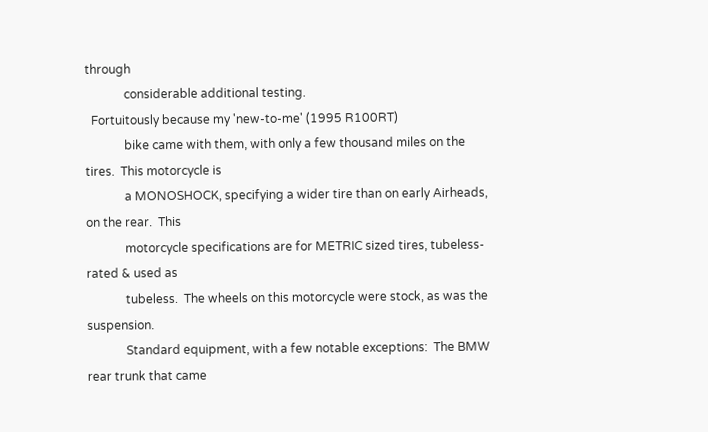through
             considerable additional testing.
  Fortuitously because my 'new-to-me' (1995 R100RT)
             bike came with them, with only a few thousand miles on the tires.  This motorcycle is
             a MONOSHOCK, specifying a wider tire than on early Airheads, on the rear.  This
             motorcycle specifications are for METRIC sized tires, tubeless-rated & used as
             tubeless.  The wheels on this motorcycle were stock, as was the suspension.
             Standard equipment, with a few notable exceptions:  The BMW rear trunk that came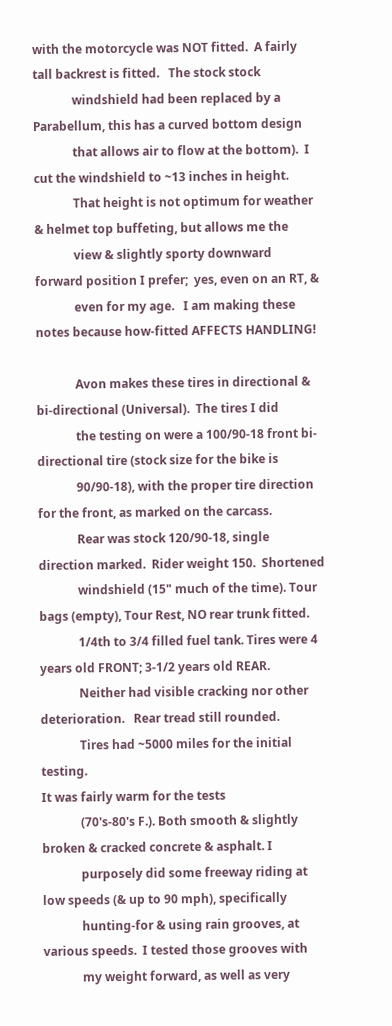with the motorcycle was NOT fitted.  A fairly tall backrest is fitted.   The stock stock
             windshield had been replaced by a Parabellum, this has a curved bottom design
             that allows air to flow at the bottom).  I cut the windshield to ~13 inches in height.
             That height is not optimum for weather & helmet top buffeting, but allows me the
             view & slightly sporty downward forward position I prefer;  yes, even on an RT, &
             even for my age.   I am making these notes because how-fitted AFFECTS HANDLING!

             Avon makes these tires in directional & bi-directional (Universal).  The tires I did
             the testing on were a 100/90-18 front bi-directional tire (stock size for the bike is
             90/90-18), with the proper tire direction for the front, as marked on the carcass.
             Rear was stock 120/90-18, single direction marked.  Rider weight 150.  Shortened
             windshield (15" much of the time). Tour bags (empty), Tour Rest, NO rear trunk fitted.
             1/4th to 3/4 filled fuel tank. Tires were 4 years old FRONT; 3-1/2 years old REAR.
             Neither had visible cracking nor other deterioration.   Rear tread still rounded.
             Tires had ~5000 miles for the initial testing.
It was fairly warm for the tests
             (70's-80's F.). Both smooth & slightly broken & cracked concrete & asphalt. I
             purposely did some freeway riding at low speeds (& up to 90 mph), specifically
             hunting-for & using rain grooves, at various speeds.  I tested those grooves with
             my weight forward, as well as very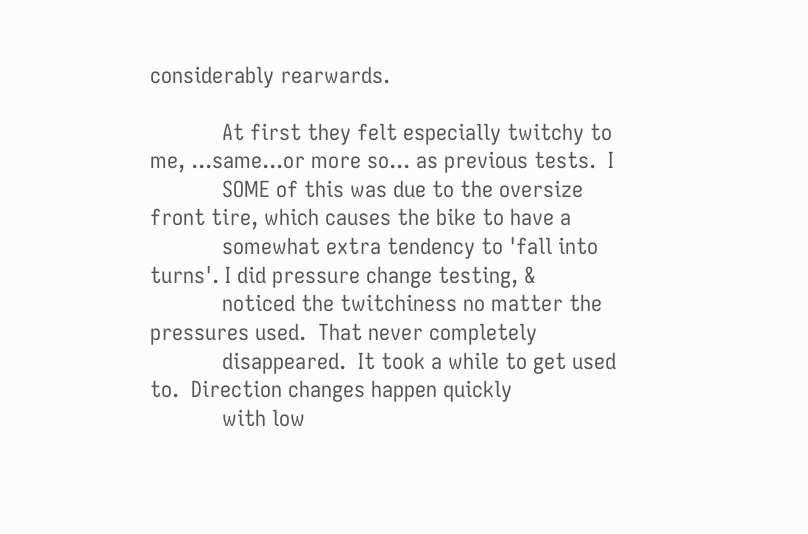considerably rearwards.

            At first they felt especially twitchy to me, ...same...or more so... as previous tests.  I
            SOME of this was due to the oversize front tire, which causes the bike to have a
            somewhat extra tendency to 'fall into turns'. I did pressure change testing, &
            noticed the twitchiness no matter the pressures used.  That never completely
            disappeared.  It took a while to get used to.  Direction changes happen quickly
            with low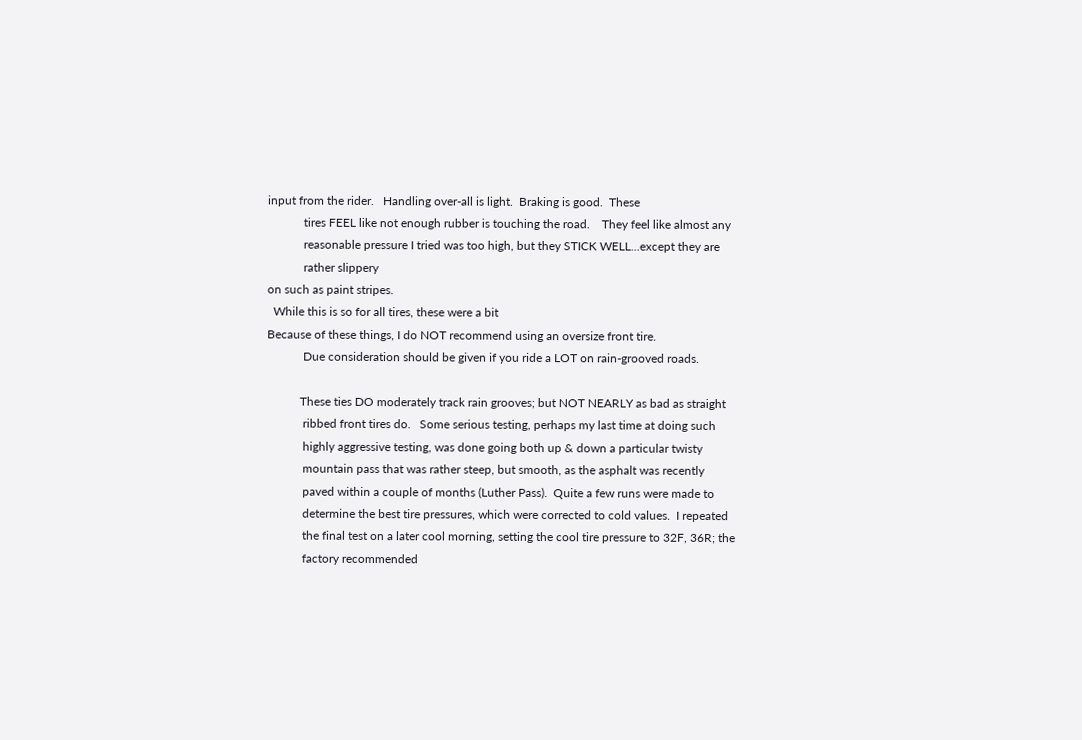input from the rider.   Handling over-all is light.  Braking is good.  These
            tires FEEL like not enough rubber is touching the road.    They feel like almost any
            reasonable pressure I tried was too high, but they STICK WELL...except they are
            rather slippery
on such as paint stripes.
  While this is so for all tires, these were a bit
Because of these things, I do NOT recommend using an oversize front tire.
            Due consideration should be given if you ride a LOT on rain-grooved roads.

           These ties DO moderately track rain grooves; but NOT NEARLY as bad as straight
            ribbed front tires do.   Some serious testing, perhaps my last time at doing such
            highly aggressive testing, was done going both up & down a particular twisty
            mountain pass that was rather steep, but smooth, as the asphalt was recently
            paved within a couple of months (Luther Pass).  Quite a few runs were made to
            determine the best tire pressures, which were corrected to cold values.  I repeated
            the final test on a later cool morning, setting the cool tire pressure to 32F, 36R; the
            factory recommended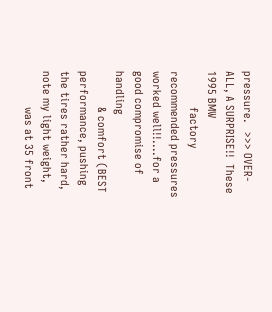pressure.   >>> OVER-ALL, A SURPRISE!!  These 1995 BMW
            factory recommended pressures worked well!!....for a good compromise of handling
            & comfort (BEST performance, pushing the tires rather hard, note my light weight,
            was at 35 front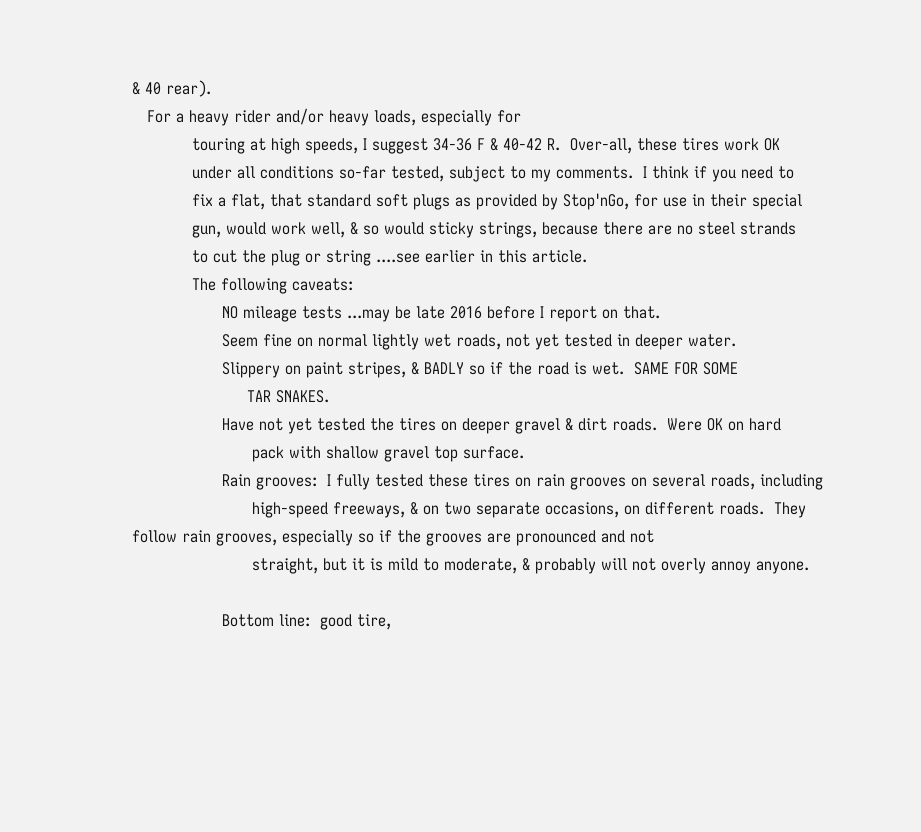& 40 rear).
   For a heavy rider and/or heavy loads, especially for
            touring at high speeds, I suggest 34-36 F & 40-42 R.  Over-all, these tires work OK
            under all conditions so-far tested, subject to my comments.  I think if you need to
            fix a flat, that standard soft plugs as provided by Stop'nGo, for use in their special
            gun, would work well, & so would sticky strings, because there are no steel strands
            to cut the plug or string ....see earlier in this article.
            The following caveats:
                  NO mileage tests ...may be late 2016 before I report on that.
                  Seem fine on normal lightly wet roads, not yet tested in deeper water.
                  Slippery on paint stripes, & BADLY so if the road is wet.  SAME FOR SOME
                       TAR SNAKES.
                  Have not yet tested the tires on deeper gravel & dirt roads.  Were OK on hard
                        pack with shallow gravel top surface.
                  Rain grooves:  I fully tested these tires on rain grooves on several roads, including
                        high-speed freeways, & on two separate occasions, on different roads.  They
follow rain grooves, especially so if the grooves are pronounced and not
                        straight, but it is mild to moderate, & probably will not overly annoy anyone.

                  Bottom line:  good tire,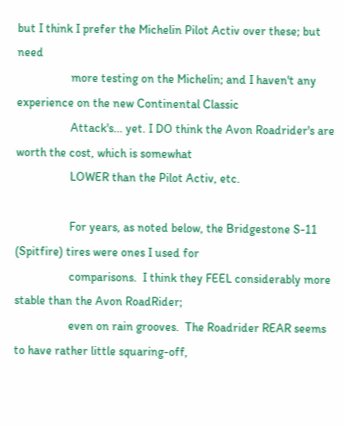but I think I prefer the Michelin Pilot Activ over these; but need
                  more testing on the Michelin; and I haven't any experience on the new Continental Classic
                  Attack's... yet. I DO think the Avon Roadrider's are worth the cost, which is somewhat
                  LOWER than the Pilot Activ, etc.

                  For years, as noted below, the Bridgestone S-11 (Spitfire) tires were ones I used for
                  comparisons.  I think they FEEL considerably more stable than the Avon RoadRider;
                  even on rain grooves.  The Roadrider REAR seems to have rather little squaring-off,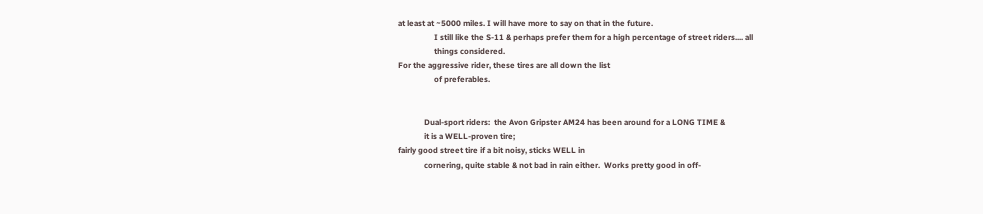at least at ~5000 miles. I will have more to say on that in the future.
                  I still like the S-11 & perhaps prefer them for a high percentage of street riders.... all
                  things considered.
For the aggressive rider, these tires are all down the list
                  of preferables.


             Dual-sport riders:  the Avon Gripster AM24 has been around for a LONG TIME &
             it is a WELL-proven tire;
fairly good street tire if a bit noisy, sticks WELL in
             cornering, quite stable & not bad in rain either.  Works pretty good in off-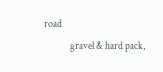road
             gravel & hard pack,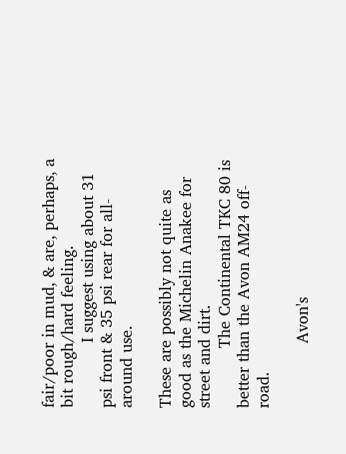fair/poor in mud, & are, perhaps, a bit rough/hard feeling.
             I suggest using about 31 psi front & 35 psi rear for all-around use.

These are possibly not quite as good as the Michelin Anakee for street and dirt.
            The Continental TKC 80 is better than the Avon AM24 off-road.

             Avon's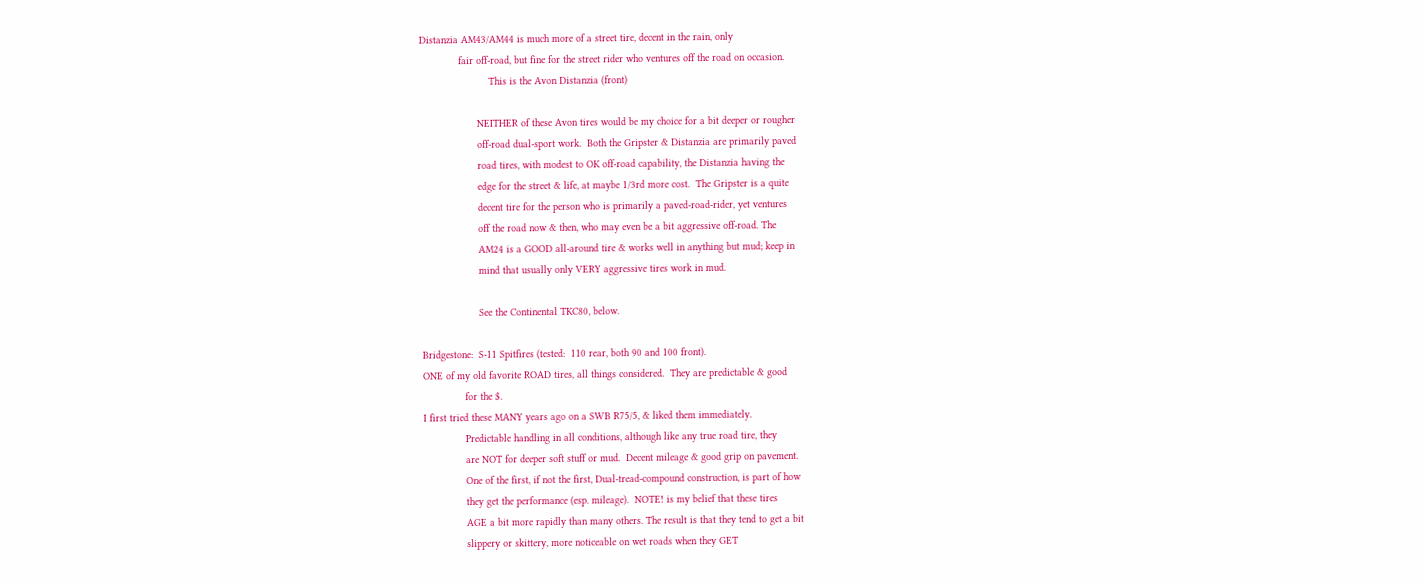Distanzia AM43/AM44 is much more of a street tire, decent in the rain, only
             fair off-road, but fine for the street rider who ventures off the road on occasion.
                       This is the Avon Distanzia (front)

                   NEITHER of these Avon tires would be my choice for a bit deeper or rougher
                   off-road dual-sport work.  Both the Gripster & Distanzia are primarily paved
                   road tires, with modest to OK off-road capability, the Distanzia having the
                   edge for the street & life, at maybe 1/3rd more cost.  The Gripster is a quite
                   decent tire for the person who is primarily a paved-road-rider, yet ventures
                   off the road now & then, who may even be a bit aggressive off-road. The
                   AM24 is a GOOD all-around tire & works well in anything but mud; keep in
                   mind that usually only VERY aggressive tires work in mud.

                   See the Continental TKC80, below.

Bridgestone:  S-11 Spitfires (tested:  110 rear, both 90 and 100 front).
ONE of my old favorite ROAD tires, all things considered.  They are predictable & good
              for the $.
I first tried these MANY years ago on a SWB R75/5, & liked them immediately.
              Predictable handling in all conditions, although like any true road tire, they
              are NOT for deeper soft stuff or mud.  Decent mileage & good grip on pavement.
              One of the first, if not the first, Dual-tread-compound construction, is part of how
              they get the performance (esp. mileage).  NOTE! is my belief that these tires
              AGE a bit more rapidly than many others. The result is that they tend to get a bit
              slippery or skittery, more noticeable on wet roads when they GET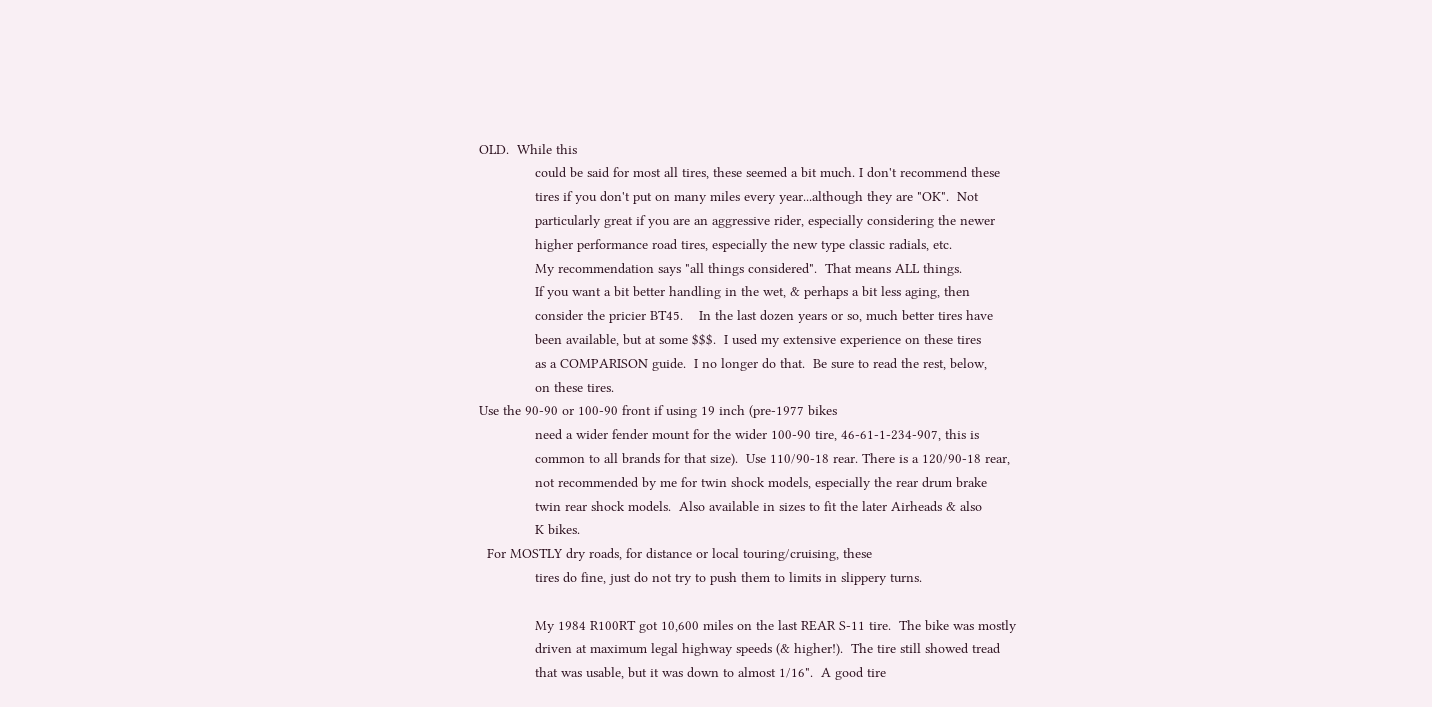OLD.  While this
              could be said for most all tires, these seemed a bit much. I don't recommend these
              tires if you don't put on many miles every year...although they are "OK".  Not
              particularly great if you are an aggressive rider, especially considering the newer
              higher performance road tires, especially the new type classic radials, etc.
              My recommendation says "all things considered".  That means ALL things.
              If you want a bit better handling in the wet, & perhaps a bit less aging, then
              consider the pricier BT45.    In the last dozen years or so, much better tires have
              been available, but at some $$$.  I used my extensive experience on these tires
              as a COMPARISON guide.  I no longer do that.  Be sure to read the rest, below,
              on these tires.
Use the 90-90 or 100-90 front if using 19 inch (pre-1977 bikes
              need a wider fender mount for the wider 100-90 tire, 46-61-1-234-907, this is
              common to all brands for that size).  Use 110/90-18 rear. There is a 120/90-18 rear,
              not recommended by me for twin shock models, especially the rear drum brake
              twin rear shock models.  Also available in sizes to fit the later Airheads & also
              K bikes.
  For MOSTLY dry roads, for distance or local touring/cruising, these
              tires do fine, just do not try to push them to limits in slippery turns.

              My 1984 R100RT got 10,600 miles on the last REAR S-11 tire.  The bike was mostly
              driven at maximum legal highway speeds (& higher!).  The tire still showed tread
              that was usable, but it was down to almost 1/16".  A good tire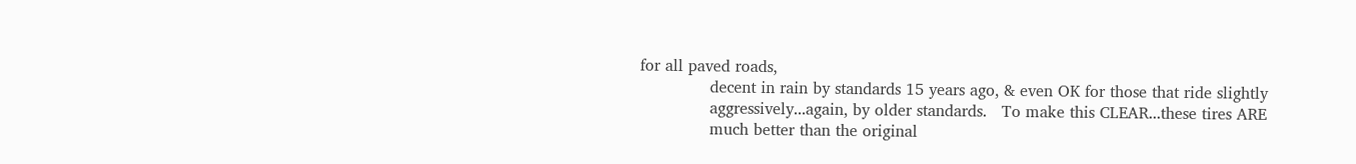for all paved roads,
              decent in rain by standards 15 years ago, & even OK for those that ride slightly
              aggressively...again, by older standards.   To make this CLEAR...these tires ARE
              much better than the original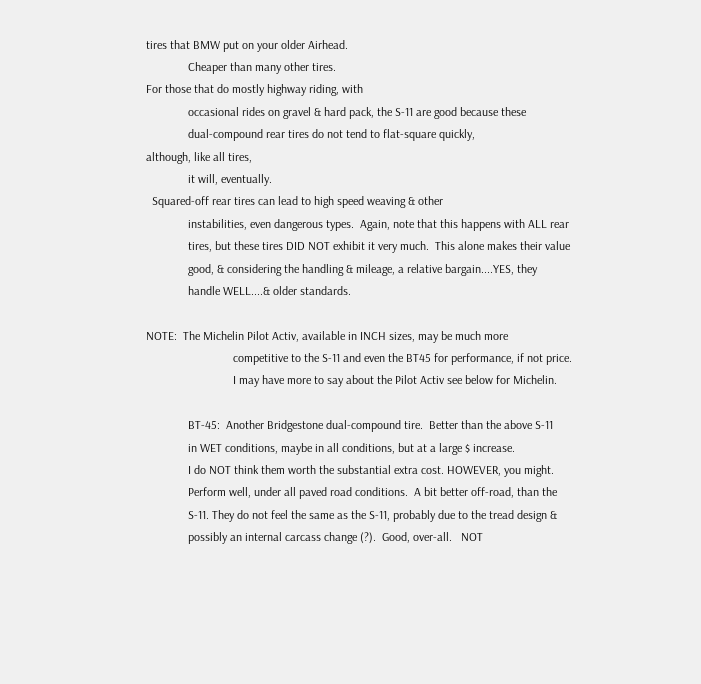tires that BMW put on your older Airhead.
              Cheaper than many other tires.
For those that do mostly highway riding, with
              occasional rides on gravel & hard pack, the S-11 are good because these
              dual-compound rear tires do not tend to flat-square quickly,
although, like all tires,
              it will, eventually.
  Squared-off rear tires can lead to high speed weaving & other
              instabilities, even dangerous types.  Again, note that this happens with ALL rear
              tires, but these tires DID NOT exhibit it very much.  This alone makes their value
              good, & considering the handling & mileage, a relative bargain....YES, they
              handle WELL....& older standards.

NOTE:  The Michelin Pilot Activ, available in INCH sizes, may be much more
                             competitive to the S-11 and even the BT45 for performance, if not price.
                             I may have more to say about the Pilot Activ see below for Michelin.

              BT-45:  Another Bridgestone dual-compound tire.  Better than the above S-11
              in WET conditions, maybe in all conditions, but at a large $ increase.
              I do NOT think them worth the substantial extra cost. HOWEVER, you might.
              Perform well, under all paved road conditions.  A bit better off-road, than the
              S-11. They do not feel the same as the S-11, probably due to the tread design &
              possibly an internal carcass change (?).  Good, over-all.   NOT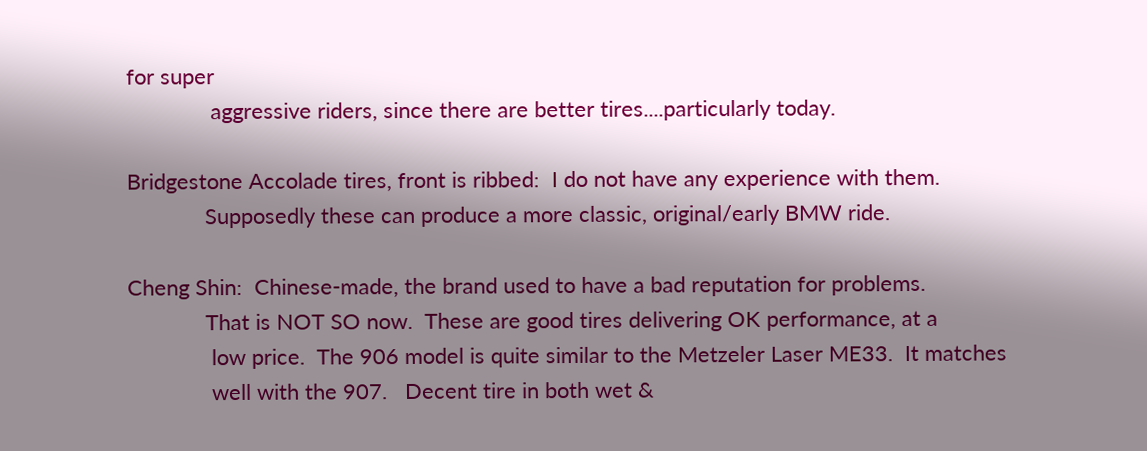for super
              aggressive riders, since there are better tires....particularly today.

Bridgestone Accolade tires, front is ribbed:  I do not have any experience with them.
             Supposedly these can produce a more classic, original/early BMW ride.

Cheng Shin:  Chinese-made, the brand used to have a bad reputation for problems.
             That is NOT SO now.  These are good tires delivering OK performance, at a
              low price.  The 906 model is quite similar to the Metzeler Laser ME33.  It matches
              well with the 907.   Decent tire in both wet &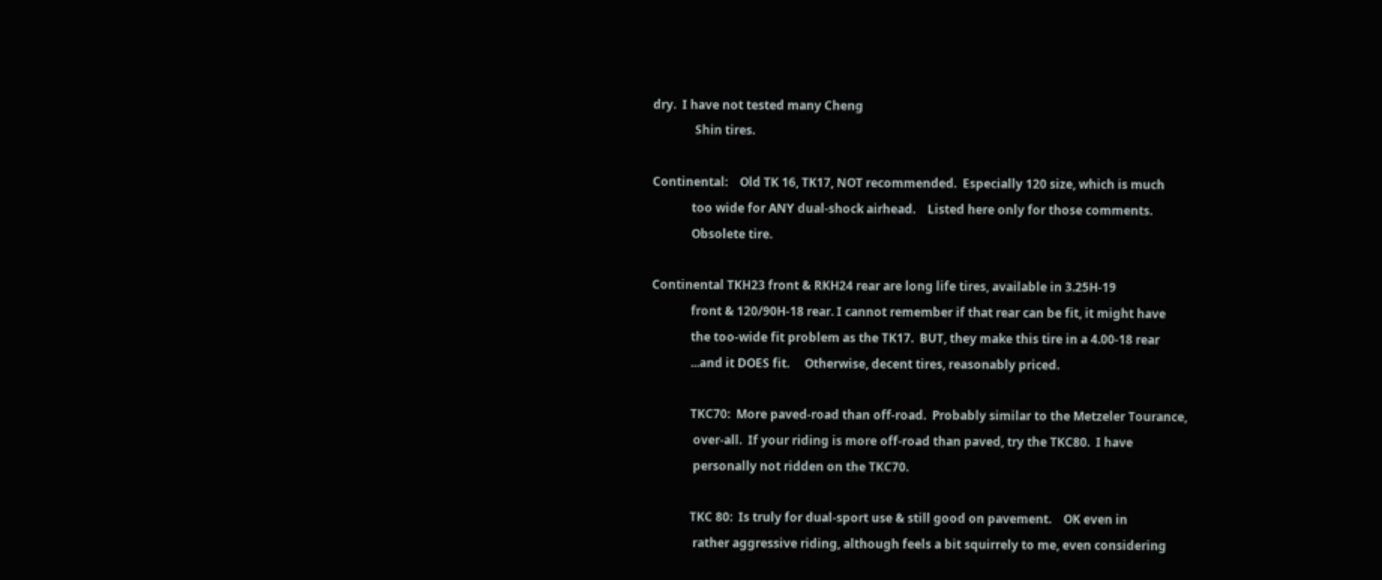dry.  I have not tested many Cheng
              Shin tires.

Continental:    Old TK 16, TK17, NOT recommended.  Especially 120 size, which is much
             too wide for ANY dual-shock airhead.    Listed here only for those comments.
             Obsolete tire.

Continental TKH23 front & RKH24 rear are long life tires, available in 3.25H-19
             front & 120/90H-18 rear. I cannot remember if that rear can be fit, it might have
             the too-wide fit problem as the TK17.  BUT, they make this tire in a 4.00-18 rear
             ...and it DOES fit.     Otherwise, decent tires, reasonably priced.

             TKC70:  More paved-road than off-road.  Probably similar to the Metzeler Tourance,
              over-all.  If your riding is more off-road than paved, try the TKC80.  I have
              personally not ridden on the TKC70.

             TKC 80:  Is truly for dual-sport use & still good on pavement.    OK even in
              rather aggressive riding, although feels a bit squirrely to me, even considering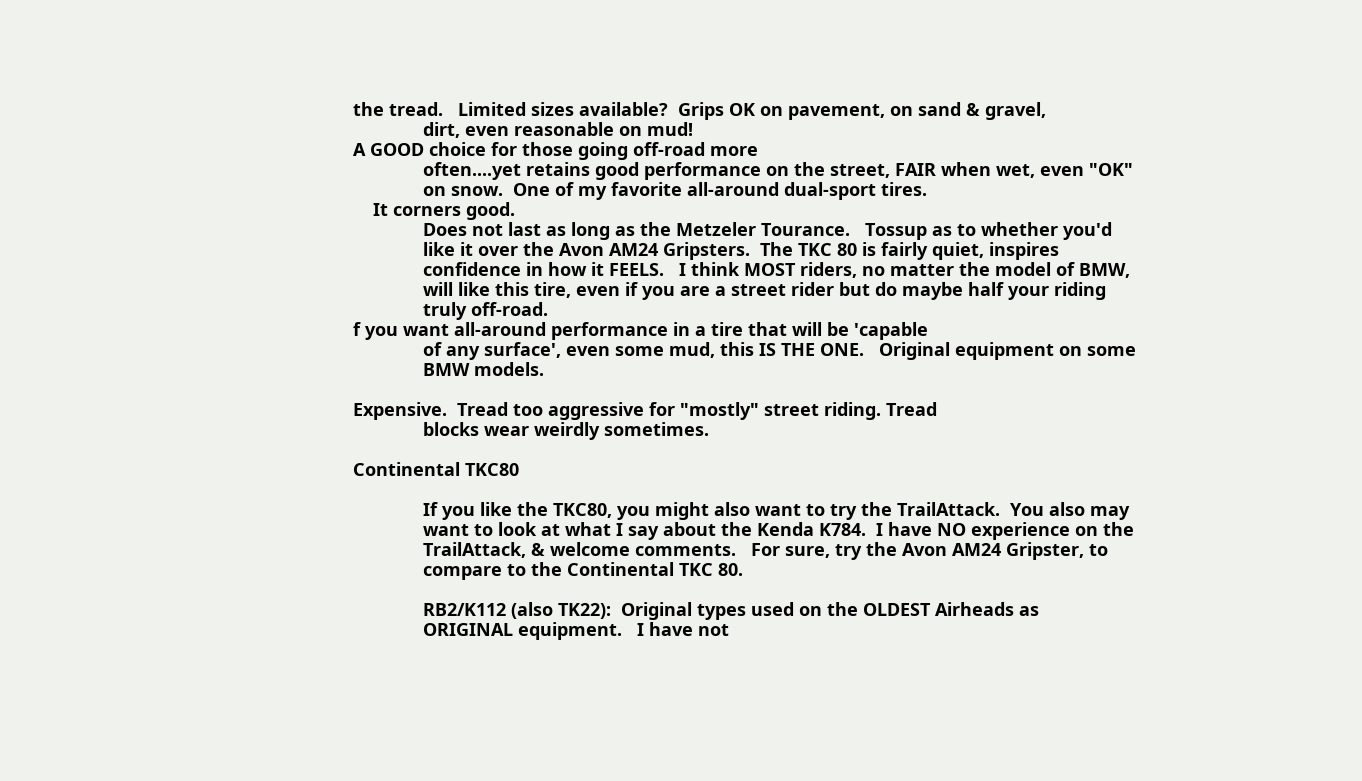the tread.   Limited sizes available?  Grips OK on pavement, on sand & gravel,
              dirt, even reasonable on mud!
A GOOD choice for those going off-road more
              often....yet retains good performance on the street, FAIR when wet, even "OK"
              on snow.  One of my favorite all-around dual-sport tires.
    It corners good.
              Does not last as long as the Metzeler Tourance.   Tossup as to whether you'd
              like it over the Avon AM24 Gripsters.  The TKC 80 is fairly quiet, inspires
              confidence in how it FEELS.   I think MOST riders, no matter the model of BMW,
              will like this tire, even if you are a street rider but do maybe half your riding
              truly off-road.
f you want all-around performance in a tire that will be 'capable
              of any surface', even some mud, this IS THE ONE.   Original equipment on some
              BMW models.

Expensive.  Tread too aggressive for "mostly" street riding. Tread
              blocks wear weirdly sometimes.

Continental TKC80

              If you like the TKC80, you might also want to try the TrailAttack.  You also may
              want to look at what I say about the Kenda K784.  I have NO experience on the
              TrailAttack, & welcome comments.   For sure, try the Avon AM24 Gripster, to
              compare to the Continental TKC 80.

              RB2/K112 (also TK22):  Original types used on the OLDEST Airheads as
              ORIGINAL equipment.   I have not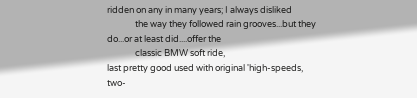ridden on any in many years; I always disliked
              the way they followed rain grooves...but they do...or at least did....offer the
              classic BMW soft ride,
last pretty good used with original 'high-speeds, two-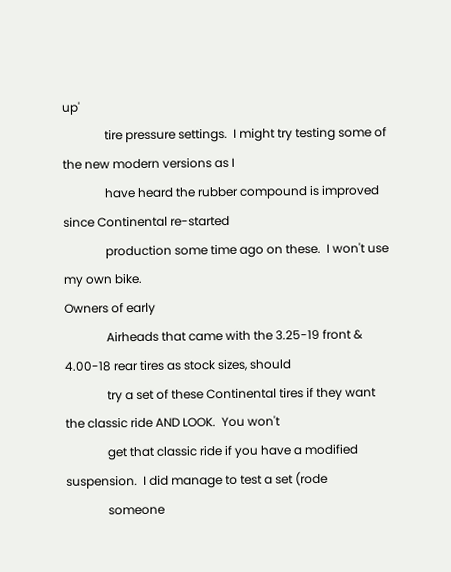up'
              tire pressure settings.  I might try testing some of the new modern versions as I
              have heard the rubber compound is improved since Continental re-started
              production some time ago on these.  I won't use my own bike.
Owners of early
              Airheads that came with the 3.25-19 front & 4.00-18 rear tires as stock sizes, should
              try a set of these Continental tires if they want the classic ride AND LOOK.  You won't
              get that classic ride if you have a modified suspension.  I did manage to test a set (rode
              someone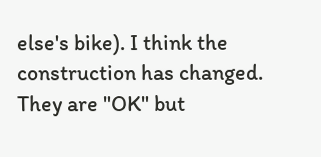else's bike). I think the construction has changed.  They are "OK" but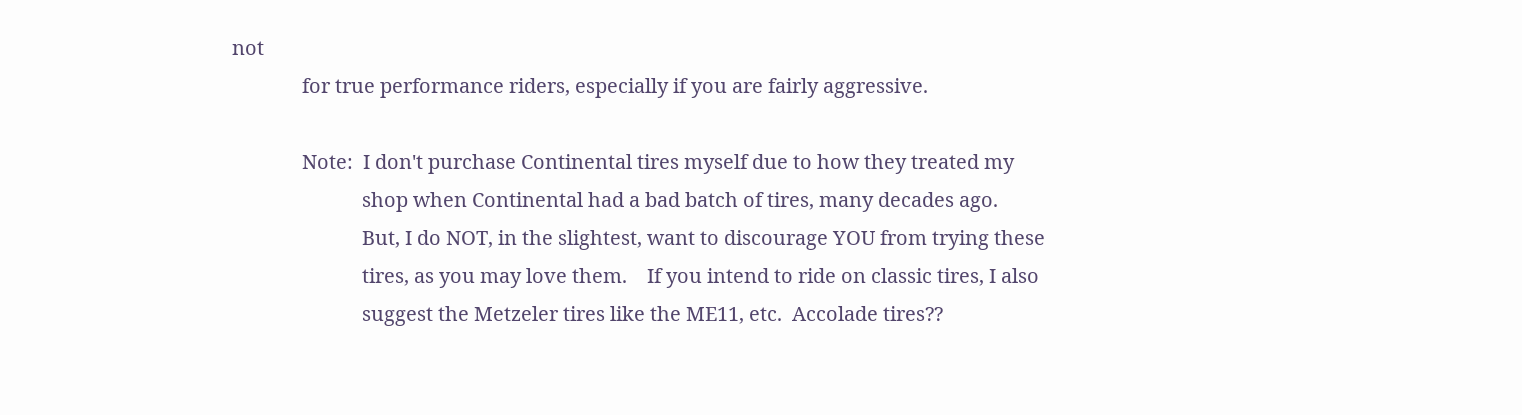not
              for true performance riders, especially if you are fairly aggressive.

              Note:  I don't purchase Continental tires myself due to how they treated my
                          shop when Continental had a bad batch of tires, many decades ago.
                          But, I do NOT, in the slightest, want to discourage YOU from trying these
                          tires, as you may love them.    If you intend to ride on classic tires, I also
                          suggest the Metzeler tires like the ME11, etc.  Accolade tires??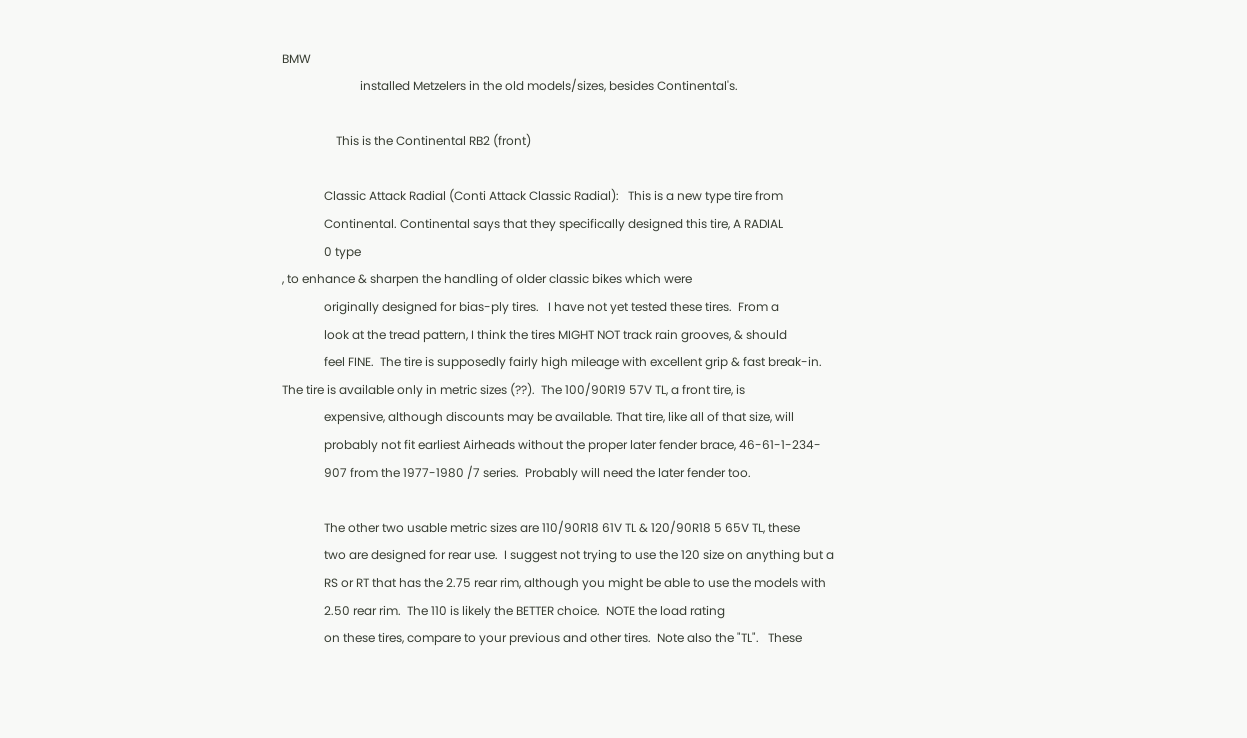BMW
                          installed Metzelers in the old models/sizes, besides Continental's.

                  This is the Continental RB2 (front)

              Classic Attack Radial (Conti Attack Classic Radial):   This is a new type tire from
              Continental. Continental says that they specifically designed this tire, A RADIAL
              0 type
, to enhance & sharpen the handling of older classic bikes which were
              originally designed for bias-ply tires.   I have not yet tested these tires.  From a
              look at the tread pattern, I think the tires MIGHT NOT track rain grooves, & should
              feel FINE.  The tire is supposedly fairly high mileage with excellent grip & fast break-in.
The tire is available only in metric sizes (??).  The 100/90R19 57V TL, a front tire, is
              expensive, although discounts may be available. That tire, like all of that size, will
              probably not fit earliest Airheads without the proper later fender brace, 46-61-1-234-
              907 from the 1977-1980 /7 series.  Probably will need the later fender too.

              The other two usable metric sizes are 110/90R18 61V TL & 120/90R18 5 65V TL, these
              two are designed for rear use.  I suggest not trying to use the 120 size on anything but a
              RS or RT that has the 2.75 rear rim, although you might be able to use the models with
              2.50 rear rim.  The 110 is likely the BETTER choice.  NOTE the load rating
              on these tires, compare to your previous and other tires.  Note also the "TL".   These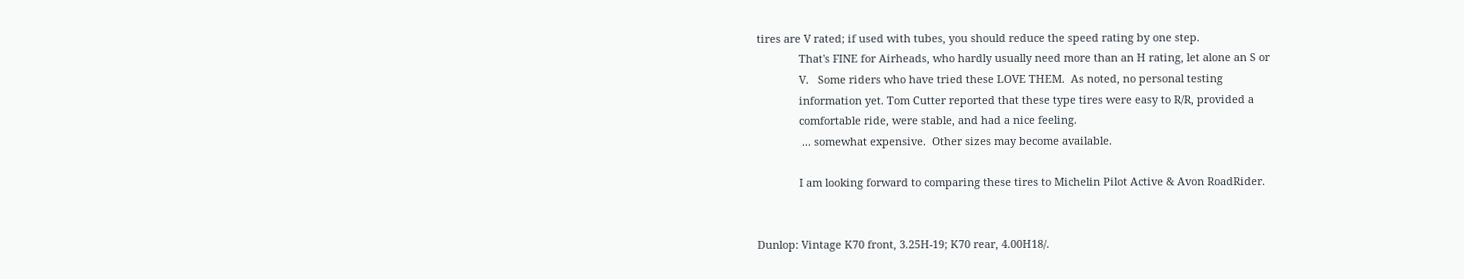tires are V rated; if used with tubes, you should reduce the speed rating by one step.
              That's FINE for Airheads, who hardly usually need more than an H rating, let alone an S or
              V.   Some riders who have tried these LOVE THEM.  As noted, no personal testing
              information yet. Tom Cutter reported that these type tires were easy to R/R, provided a
              comfortable ride, were stable, and had a nice feeling.
               ... somewhat expensive.  Other sizes may become available.

              I am looking forward to comparing these tires to Michelin Pilot Active & Avon RoadRider.


Dunlop: Vintage K70 front, 3.25H-19; K70 rear, 4.00H18/.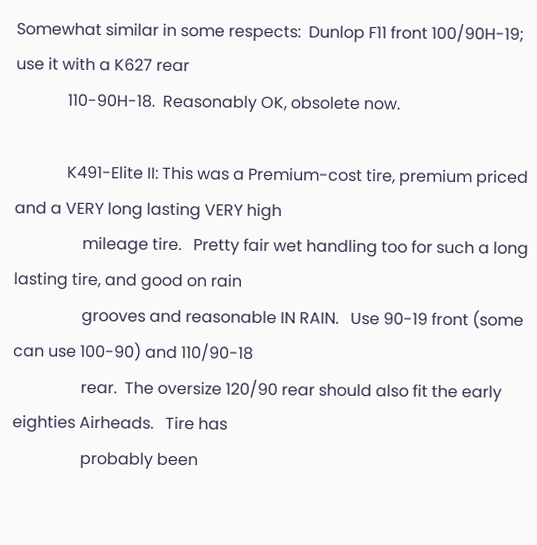Somewhat similar in some respects:  Dunlop F11 front 100/90H-19; use it with a K627 rear
             110-90H-18.  Reasonably OK, obsolete now.

             K491-Elite II: This was a Premium-cost tire, premium priced and a VERY long lasting VERY high
                 mileage tire.   Pretty fair wet handling too for such a long lasting tire, and good on rain
                 grooves and reasonable IN RAIN.   Use 90-19 front (some can use 100-90) and 110/90-18
                 rear.  The oversize 120/90 rear should also fit the early eighties Airheads.   Tire has
                 probably been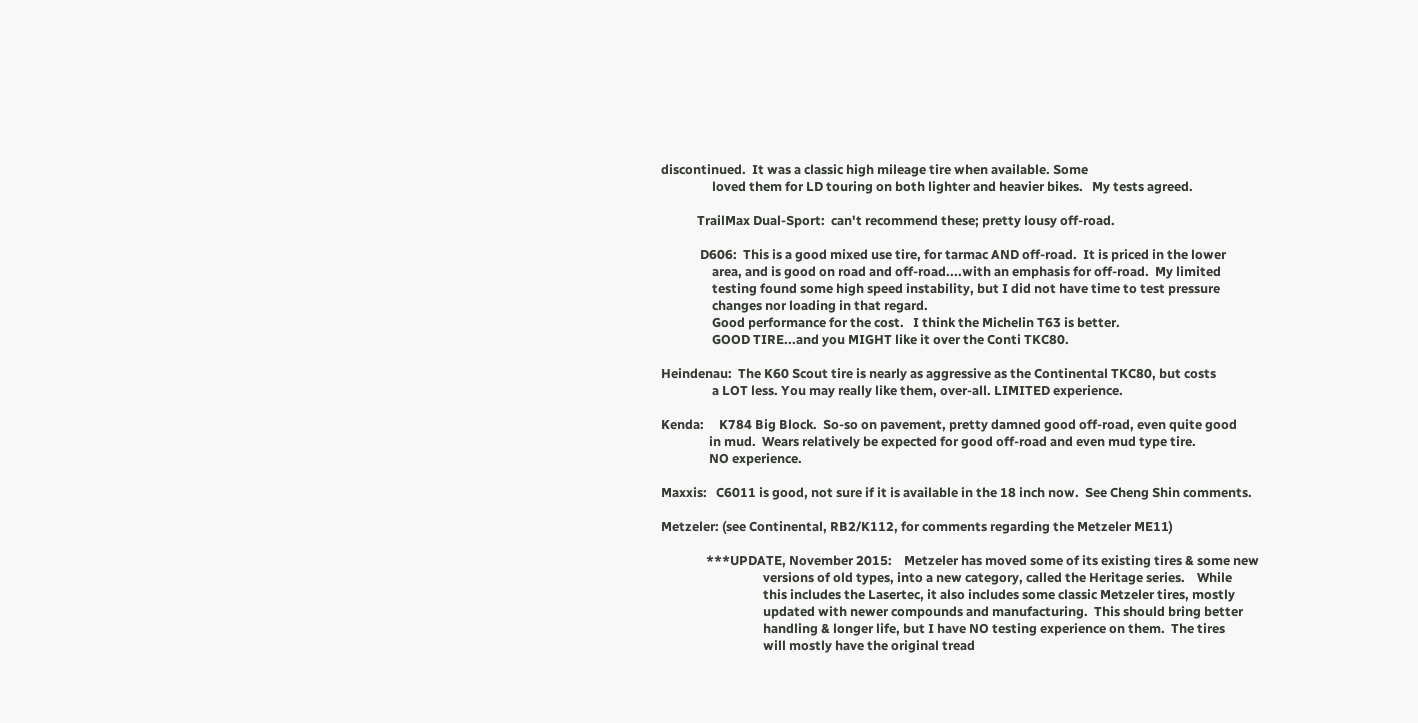discontinued.  It was a classic high mileage tire when available. Some
                 loved them for LD touring on both lighter and heavier bikes.   My tests agreed.

            TrailMax Dual-Sport:  can't recommend these; pretty lousy off-road.

             D606:  This is a good mixed use tire, for tarmac AND off-road.  It is priced in the lower
                 area, and is good on road and off-road....with an emphasis for off-road.  My limited
                 testing found some high speed instability, but I did not have time to test pressure
                 changes nor loading in that regard.
                 Good performance for the cost.   I think the Michelin T63 is better.
                 GOOD TIRE...and you MIGHT like it over the Conti TKC80.

Heindenau:  The K60 Scout tire is nearly as aggressive as the Continental TKC80, but costs
                 a LOT less. You may really like them, over-all. LIMITED experience.

Kenda:     K784 Big Block.  So-so on pavement, pretty damned good off-road, even quite good
                in mud.  Wears relatively be expected for good off-road and even mud type tire.
                NO experience.

Maxxis:   C6011 is good, not sure if it is available in the 18 inch now.  See Cheng Shin comments.

Metzeler: (see Continental, RB2/K112, for comments regarding the Metzeler ME11)

               ***UPDATE, November 2015:    Metzeler has moved some of its existing tires & some new
                                  versions of old types, into a new category, called the Heritage series.    While
                                  this includes the Lasertec, it also includes some classic Metzeler tires, mostly
                                  updated with newer compounds and manufacturing.  This should bring better
                                  handling & longer life, but I have NO testing experience on them.  The tires
                                  will mostly have the original tread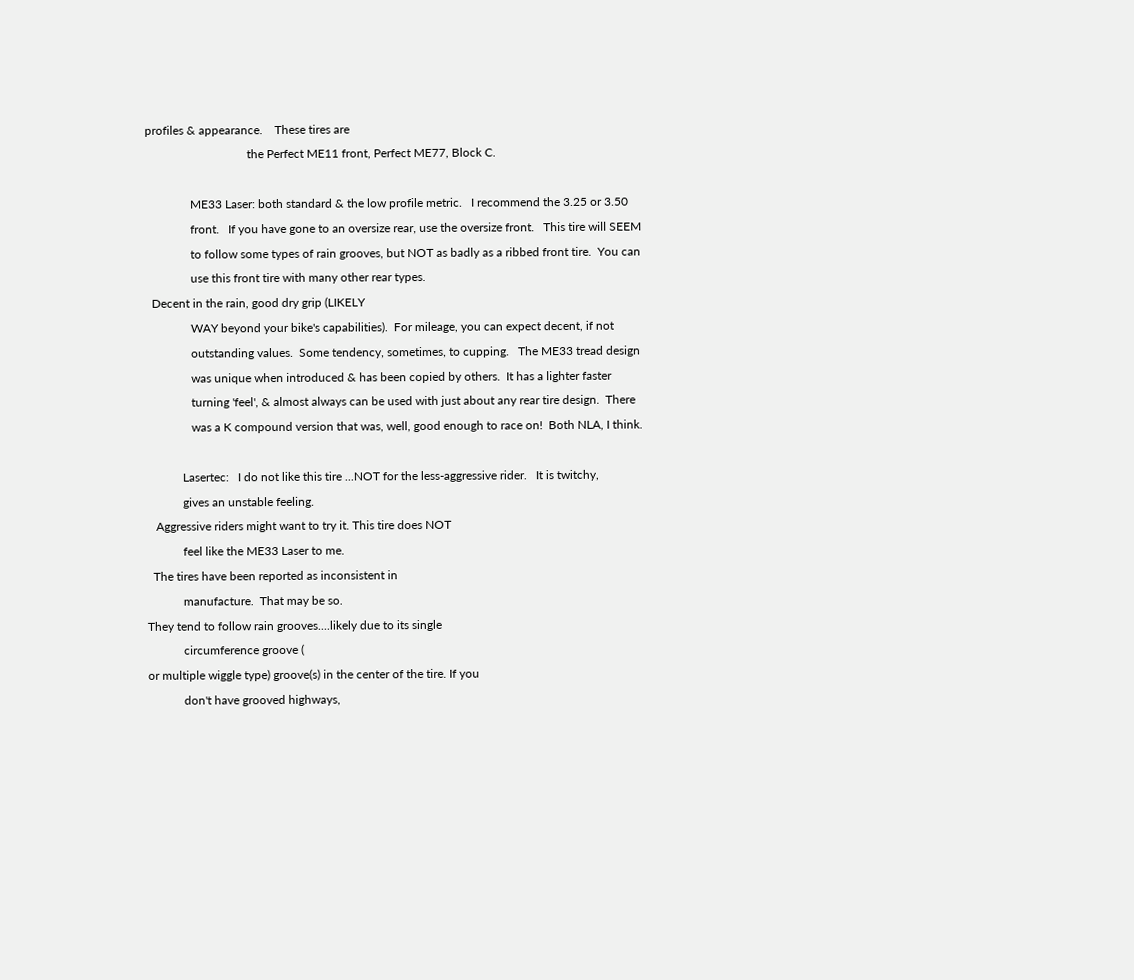profiles & appearance.    These tires are
                                  the Perfect ME11 front, Perfect ME77, Block C.

               ME33 Laser: both standard & the low profile metric.   I recommend the 3.25 or 3.50
               front.   If you have gone to an oversize rear, use the oversize front.   This tire will SEEM
               to follow some types of rain grooves, but NOT as badly as a ribbed front tire.  You can
               use this front tire with many other rear types.
  Decent in the rain, good dry grip (LIKELY
               WAY beyond your bike's capabilities).  For mileage, you can expect decent, if not
               outstanding values.  Some tendency, sometimes, to cupping.   The ME33 tread design
               was unique when introduced & has been copied by others.  It has a lighter faster
               turning 'feel', & almost always can be used with just about any rear tire design.  There
               was a K compound version that was, well, good enough to race on!  Both NLA, I think.

            Lasertec:   I do not like this tire ...NOT for the less-aggressive rider.   It is twitchy,
            gives an unstable feeling.
   Aggressive riders might want to try it. This tire does NOT
            feel like the ME33 Laser to me.
  The tires have been reported as inconsistent in
            manufacture.  That may be so.
They tend to follow rain grooves....likely due to its single
            circumference groove (
or multiple wiggle type) groove(s) in the center of the tire. If you
            don't have grooved highways,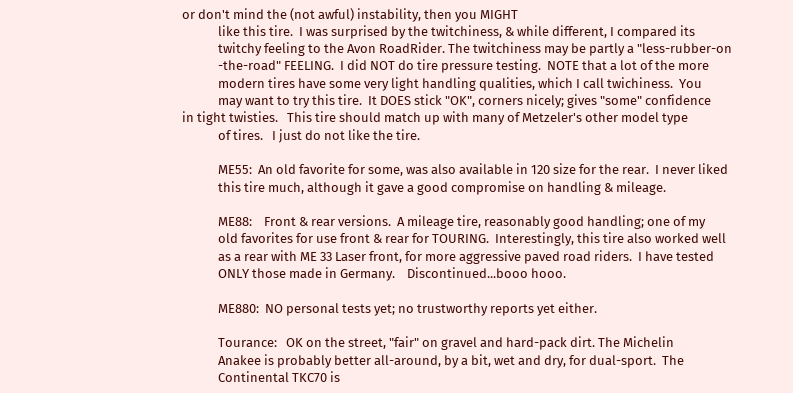or don't mind the (not awful) instability, then you MIGHT
            like this tire.  I was surprised by the twitchiness, & while different, I compared its
            twitchy feeling to the Avon RoadRider. The twitchiness may be partly a "less-rubber-on
            -the-road" FEELING.  I did NOT do tire pressure testing.  NOTE that a lot of the more
            modern tires have some very light handling qualities, which I call twichiness.  You
            may want to try this tire.  It DOES stick "OK", corners nicely; gives "some" confidence
in tight twisties.   This tire should match up with many of Metzeler's other model type
            of tires.   I just do not like the tire.

            ME55:  An old favorite for some, was also available in 120 size for the rear.  I never liked
            this tire much, although it gave a good compromise on handling & mileage.

            ME88:    Front & rear versions.  A mileage tire, reasonably good handling; one of my
            old favorites for use front & rear for TOURING.  Interestingly, this tire also worked well
            as a rear with ME 33 Laser front, for more aggressive paved road riders.  I have tested
            ONLY those made in Germany.    Discontinued...booo hooo.

            ME880:  NO personal tests yet; no trustworthy reports yet either.

            Tourance:   OK on the street, "fair" on gravel and hard-pack dirt. The Michelin
            Anakee is probably better all-around, by a bit, wet and dry, for dual-sport.  The
            Continental TKC70 is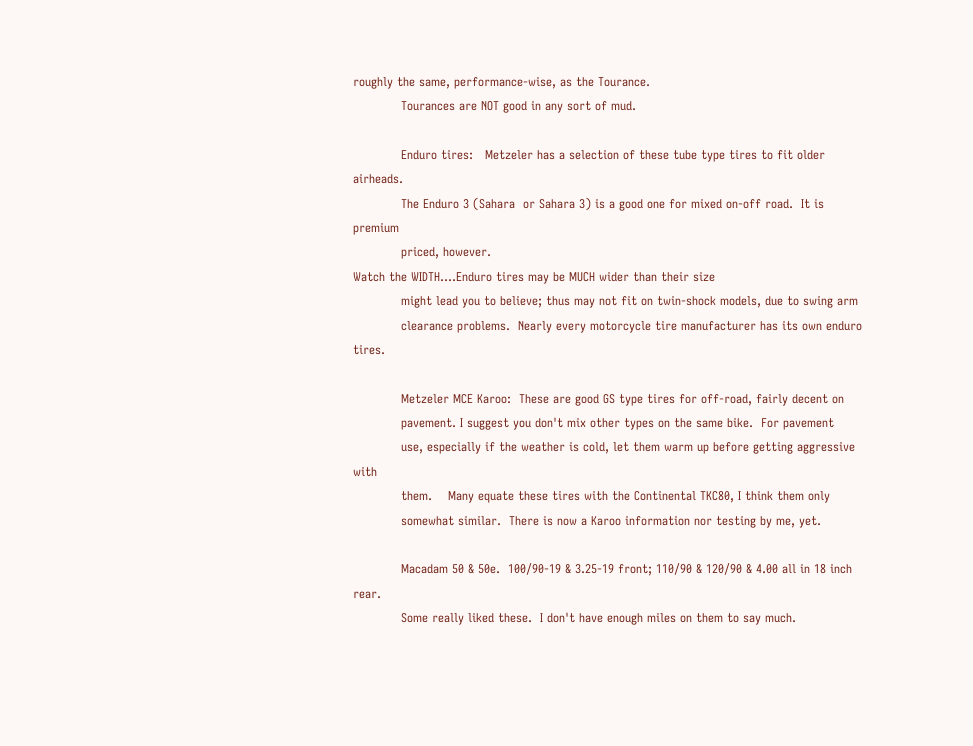roughly the same, performance-wise, as the Tourance.
            Tourances are NOT good in any sort of mud.

            Enduro tires:   Metzeler has a selection of these tube type tires to fit older airheads.
            The Enduro 3 (Sahara  or Sahara 3) is a good one for mixed on-off road.  It is premium
            priced, however.
Watch the WIDTH....Enduro tires may be MUCH wider than their size
            might lead you to believe; thus may not fit on twin-shock models, due to swing arm
            clearance problems.  Nearly every motorcycle tire manufacturer has its own enduro tires.

            Metzeler MCE Karoo:  These are good GS type tires for off-road, fairly decent on
            pavement. I suggest you don't mix other types on the same bike.  For pavement
            use, especially if the weather is cold, let them warm up before getting aggressive with
            them.    Many equate these tires with the Continental TKC80, I think them only
            somewhat similar.  There is now a Karoo information nor testing by me, yet.

            Macadam 50 & 50e.  100/90-19 & 3.25-19 front; 110/90 & 120/90 & 4.00 all in 18 inch rear.
            Some really liked these.  I don't have enough miles on them to say much.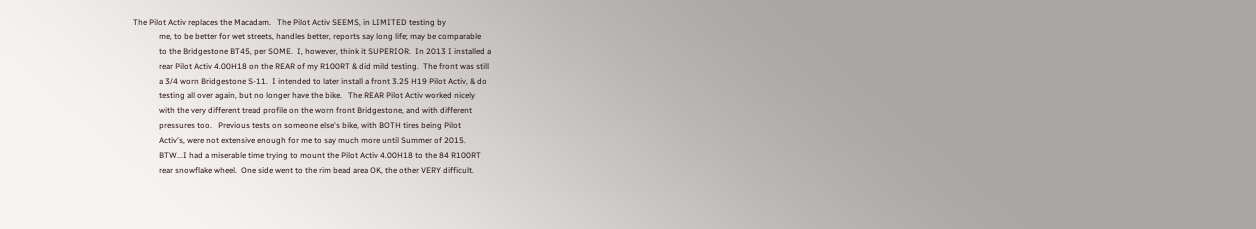The Pilot Activ replaces the Macadam.   The Pilot Activ SEEMS, in LIMITED testing by
             me, to be better for wet streets, handles better, reports say long life; may be comparable
             to the Bridgestone BT45, per SOME.  I, however, think it SUPERIOR.  In 2013 I installed a
             rear Pilot Activ 4.00H18 on the REAR of my R100RT & did mild testing.  The front was still
             a 3/4 worn Bridgestone S-11.  I intended to later install a front 3.25 H19 Pilot Activ, & do
             testing all over again, but no longer have the bike.   The REAR Pilot Activ worked nicely
             with the very different tread profile on the worn front Bridgestone, and with different
             pressures too.   Previous tests on someone else's bike, with BOTH tires being Pilot
             Activ's, were not extensive enough for me to say much more until Summer of 2015.
             BTW...I had a miserable time trying to mount the Pilot Activ 4.00H18 to the 84 R100RT
             rear snowflake wheel.  One side went to the rim bead area OK, the other VERY difficult.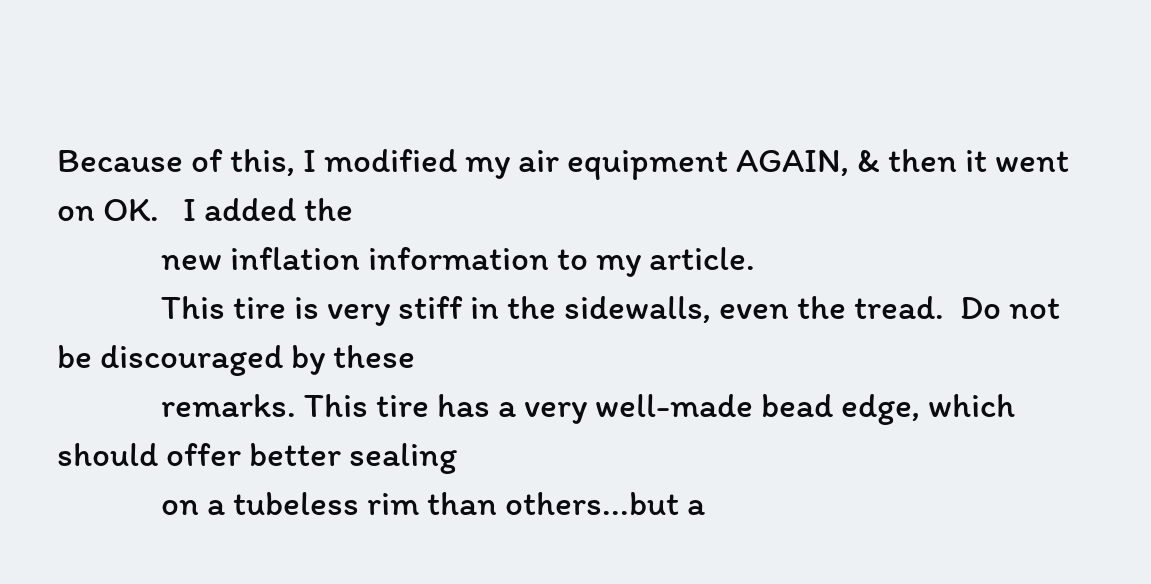Because of this, I modified my air equipment AGAIN, & then it went on OK.   I added the
             new inflation information to my article.
             This tire is very stiff in the sidewalls, even the tread.  Do not be discouraged by these
             remarks. This tire has a very well-made bead edge, which should offer better sealing
             on a tubeless rim than others...but a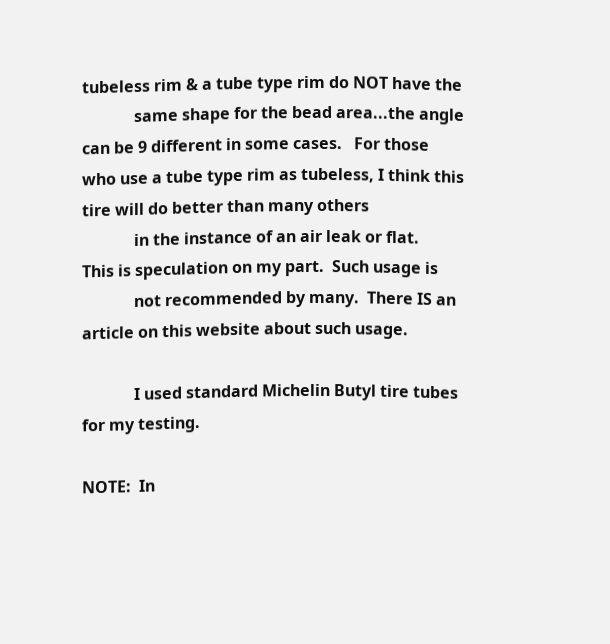tubeless rim & a tube type rim do NOT have the
             same shape for the bead area...the angle can be 9 different in some cases.   For those
who use a tube type rim as tubeless, I think this tire will do better than many others
             in the instance of an air leak or flat.
This is speculation on my part.  Such usage is
             not recommended by many.  There IS an article on this website about such usage.

             I used standard Michelin Butyl tire tubes for my testing.

NOTE:  In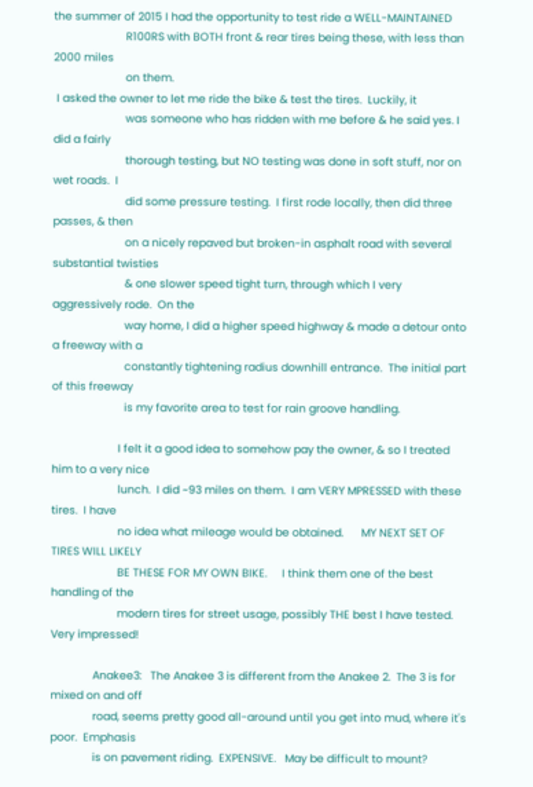the summer of 2015 I had the opportunity to test ride a WELL-MAINTAINED
                        R100RS with BOTH front & rear tires being these, with less than 2000 miles
                        on them.
 I asked the owner to let me ride the bike & test the tires.  Luckily, it
                        was someone who has ridden with me before & he said yes. I did a fairly
                        thorough testing, but NO testing was done in soft stuff, nor on wet roads.  I
                        did some pressure testing.  I first rode locally, then did three passes, & then
                        on a nicely repaved but broken-in asphalt road with several substantial twisties
                        & one slower speed tight turn, through which I very aggressively rode.  On the
                        way home, I did a higher speed highway & made a detour onto a freeway with a
                        constantly tightening radius downhill entrance.  The initial part of this freeway
                        is my favorite area to test for rain groove handling.

                      I felt it a good idea to somehow pay the owner, & so I treated him to a very nice
                      lunch.  I did ~93 miles on them.  I am VERY MPRESSED with these tires.  I have
                      no idea what mileage would be obtained.      MY NEXT SET OF TIRES WILL LIKELY
                      BE THESE FOR MY OWN BIKE.     I think them one of the best handling of the
                      modern tires for street usage, possibly THE best I have tested.  Very impressed!

              Anakee3:   The Anakee 3 is different from the Anakee 2.  The 3 is for mixed on and off
              road, seems pretty good all-around until you get into mud, where it's poor.  Emphasis
              is on pavement riding.  EXPENSIVE.   May be difficult to mount?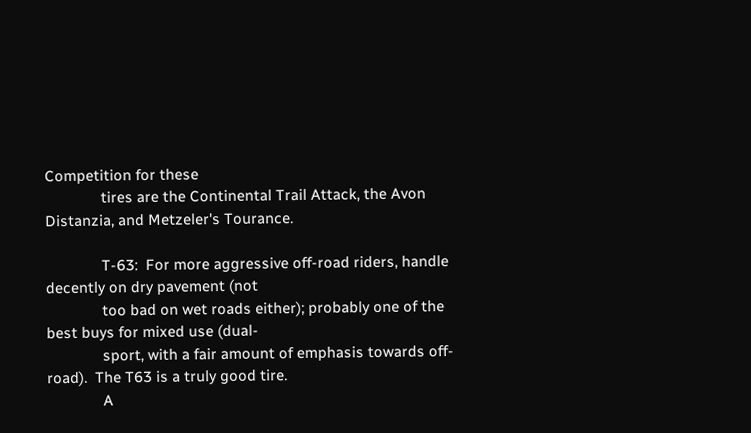Competition for these
              tires are the Continental Trail Attack, the Avon Distanzia, and Metzeler's Tourance.

              T-63:  For more aggressive off-road riders, handle decently on dry pavement (not
              too bad on wet roads either); probably one of the best buys for mixed use (dual-
              sport, with a fair amount of emphasis towards off-road).  The T63 is a truly good tire.
              A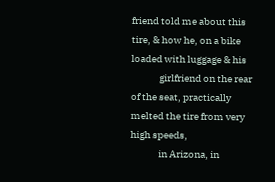friend told me about this tire, & how he, on a bike loaded with luggage & his
              girlfriend on the rear of the seat, practically melted the tire from very high speeds,
              in Arizona, in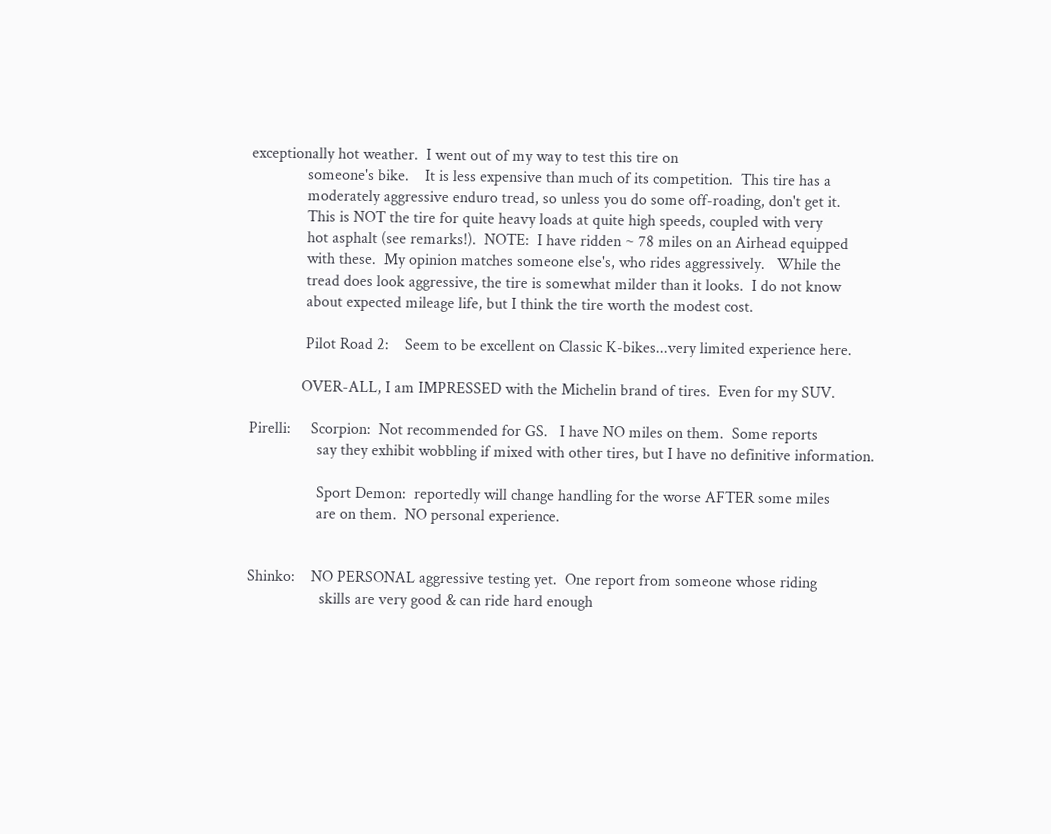exceptionally hot weather.  I went out of my way to test this tire on
              someone's bike.    It is less expensive than much of its competition.  This tire has a
              moderately aggressive enduro tread, so unless you do some off-roading, don't get it.
              This is NOT the tire for quite heavy loads at quite high speeds, coupled with very
              hot asphalt (see remarks!).  NOTE:  I have ridden ~ 78 miles on an Airhead equipped
              with these.  My opinion matches someone else's, who rides aggressively.   While the
              tread does look aggressive, the tire is somewhat milder than it looks.  I do not know
              about expected mileage life, but I think the tire worth the modest cost.

              Pilot Road 2:    Seem to be excellent on Classic K-bikes...very limited experience here.

             OVER-ALL, I am IMPRESSED with the Michelin brand of tires.  Even for my SUV.

Pirelli:     Scorpion:  Not recommended for GS.   I have NO miles on them.  Some reports
                 say they exhibit wobbling if mixed with other tires, but I have no definitive information.

                 Sport Demon:  reportedly will change handling for the worse AFTER some miles
                 are on them.  NO personal experience.


Shinko:    NO PERSONAL aggressive testing yet.  One report from someone whose riding
                  skills are very good & can ride hard enough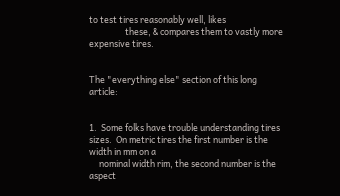to test tires reasonably well, likes
                  these, & compares them to vastly more expensive tires.


The "everything else" section of this long article:


1.  Some folks have trouble understanding tires sizes.  On metric tires the first number is the width in mm on a
     nominal width rim, the second number is the aspect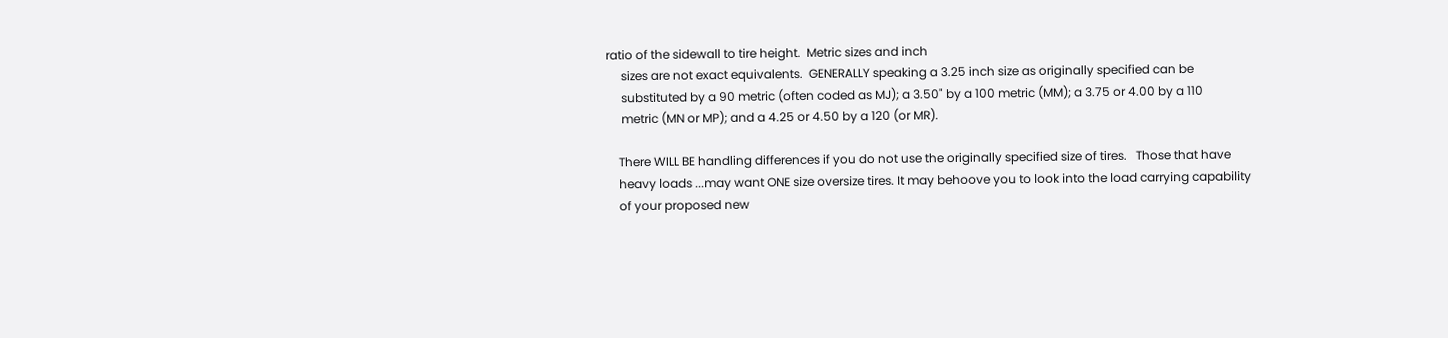ratio of the sidewall to tire height.  Metric sizes and inch
     sizes are not exact equivalents.  GENERALLY speaking a 3.25 inch size as originally specified can be
     substituted by a 90 metric (often coded as MJ); a 3.50" by a 100 metric (MM); a 3.75 or 4.00 by a 110
     metric (MN or MP); and a 4.25 or 4.50 by a 120 (or MR).

    There WILL BE handling differences if you do not use the originally specified size of tires.   Those that have
    heavy loads ...may want ONE size oversize tires. It may behoove you to look into the load carrying capability
    of your proposed new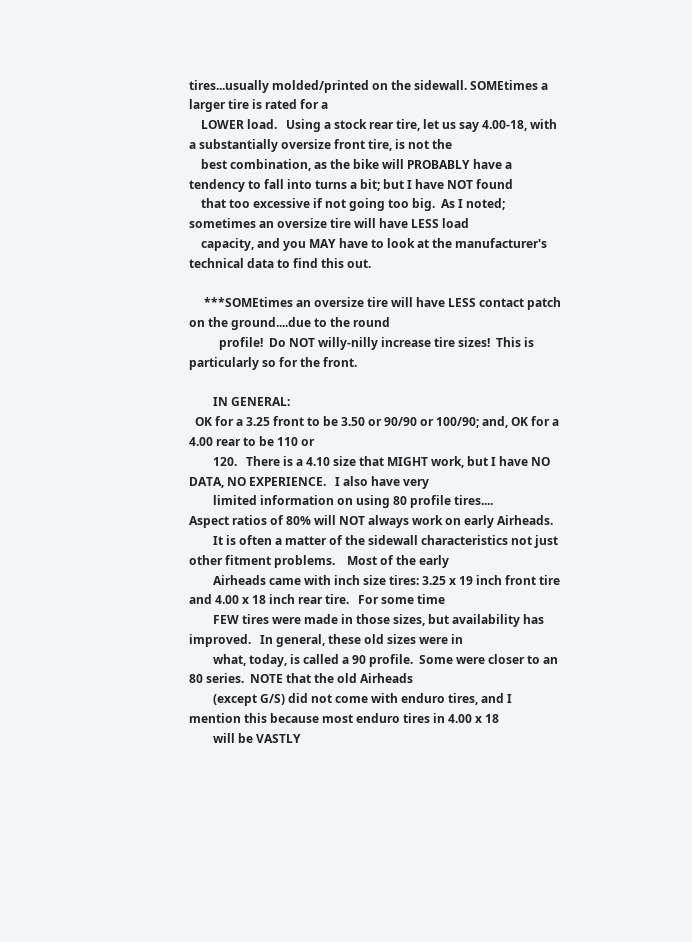tires...usually molded/printed on the sidewall. SOMEtimes a larger tire is rated for a
    LOWER load.   Using a stock rear tire, let us say 4.00-18, with a substantially oversize front tire, is not the
    best combination, as the bike will PROBABLY have a tendency to fall into turns a bit; but I have NOT found
    that too excessive if not going too big.  As I noted; sometimes an oversize tire will have LESS load
    capacity, and you MAY have to look at the manufacturer's technical data to find this out.

     ***SOMEtimes an oversize tire will have LESS contact patch on the ground....due to the round
          profile!  Do NOT willy-nilly increase tire sizes!  This is particularly so for the front.

        IN GENERAL:
  OK for a 3.25 front to be 3.50 or 90/90 or 100/90; and, OK for a 4.00 rear to be 110 or
        120.   There is a 4.10 size that MIGHT work, but I have NO DATA, NO EXPERIENCE.   I also have very
        limited information on using 80 profile tires....
Aspect ratios of 80% will NOT always work on early Airheads.
        It is often a matter of the sidewall characteristics not just other fitment problems.    Most of the early
        Airheads came with inch size tires: 3.25 x 19 inch front tire and 4.00 x 18 inch rear tire.   For some time
        FEW tires were made in those sizes, but availability has improved.   In general, these old sizes were in
        what, today, is called a 90 profile.  Some were closer to an 80 series.  NOTE that the old Airheads
        (except G/S) did not come with enduro tires, and I mention this because most enduro tires in 4.00 x 18
        will be VASTLY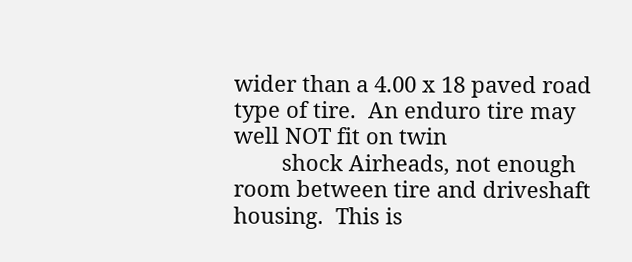wider than a 4.00 x 18 paved road type of tire.  An enduro tire may well NOT fit on twin
        shock Airheads, not enough room between tire and driveshaft housing.  This is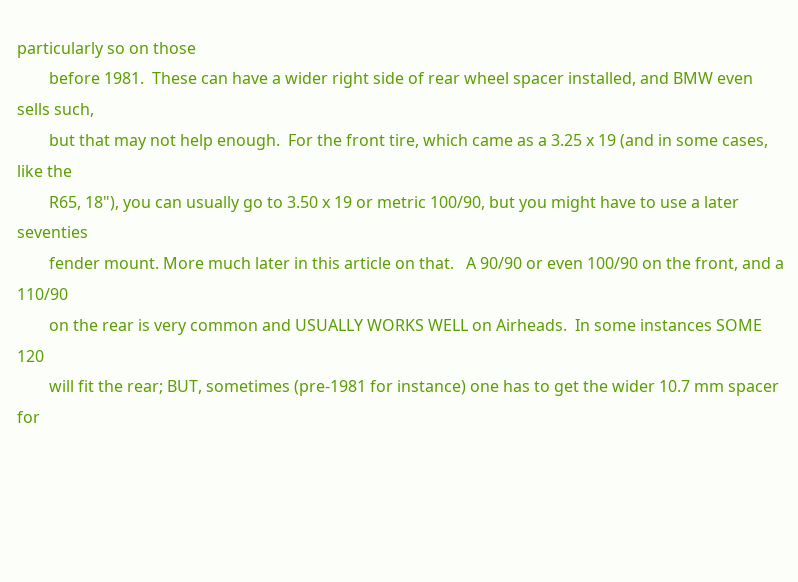particularly so on those
        before 1981.  These can have a wider right side of rear wheel spacer installed, and BMW even sells such,
        but that may not help enough.  For the front tire, which came as a 3.25 x 19 (and in some cases, like the
        R65, 18"), you can usually go to 3.50 x 19 or metric 100/90, but you might have to use a later seventies
        fender mount. More much later in this article on that.   A 90/90 or even 100/90 on the front, and a 110/90
        on the rear is very common and USUALLY WORKS WELL on Airheads.  In some instances SOME 120
        will fit the rear; BUT, sometimes (pre-1981 for instance) one has to get the wider 10.7 mm spacer for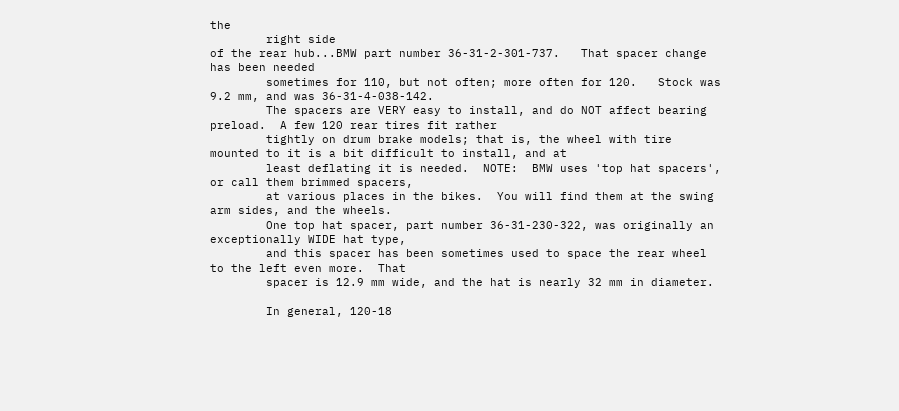the
        right side
of the rear hub...BMW part number 36-31-2-301-737.   That spacer change has been needed
        sometimes for 110, but not often; more often for 120.   Stock was 9.2 mm, and was 36-31-4-038-142.
        The spacers are VERY easy to install, and do NOT affect bearing preload.  A few 120 rear tires fit rather
        tightly on drum brake models; that is, the wheel with tire mounted to it is a bit difficult to install, and at
        least deflating it is needed.  NOTE:  BMW uses 'top hat spacers', or call them brimmed spacers,
        at various places in the bikes.  You will find them at the swing arm sides, and the wheels.
        One top hat spacer, part number 36-31-230-322, was originally an exceptionally WIDE hat type,
        and this spacer has been sometimes used to space the rear wheel to the left even more.  That
        spacer is 12.9 mm wide, and the hat is nearly 32 mm in diameter.

        In general, 120-18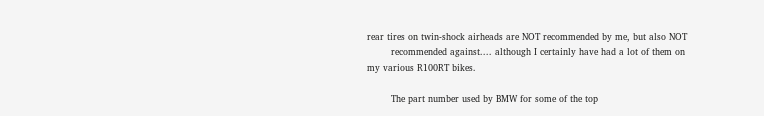rear tires on twin-shock airheads are NOT recommended by me, but also NOT
        recommended against.... although I certainly have had a lot of them on my various R100RT bikes.

        The part number used by BMW for some of the top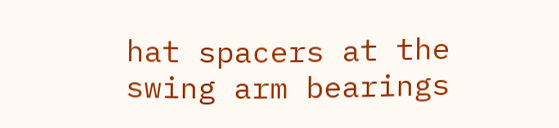hat spacers at the swing arm bearings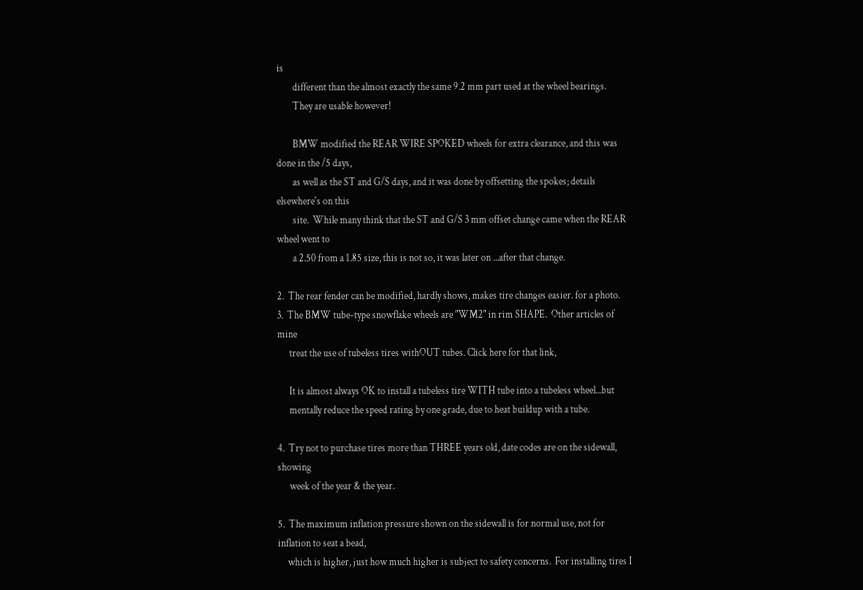is
        different than the almost exactly the same 9.2 mm part used at the wheel bearings.
        They are usable however!

        BMW modified the REAR WIRE SPOKED wheels for extra clearance, and this was done in the /5 days,
        as well as the ST and G/S days, and it was done by offsetting the spokes; details elsewhere's on this
        site.  While many think that the ST and G/S 3 mm offset change came when the REAR wheel went to
        a 2.50 from a 1.85 size, this is not so, it was later on ...after that change.

2.  The rear fender can be modified, hardly shows, makes tire changes easier. for a photo.
3.  The BMW tube-type snowflake wheels are "WM2" in rim SHAPE.  Other articles of mine
      treat the use of tubeless tires withOUT tubes. Click here for that link,

      It is almost always OK to install a tubeless tire WITH tube into a tubeless wheel...but
      mentally reduce the speed rating by one grade, due to heat buildup with a tube.

4.  Try not to purchase tires more than THREE years old, date codes are on the sidewall, showing
      week of the year & the year.

5.  The maximum inflation pressure shown on the sidewall is for normal use, not for inflation to seat a bead,
     which is higher, just how much higher is subject to safety concerns.  For installing tires I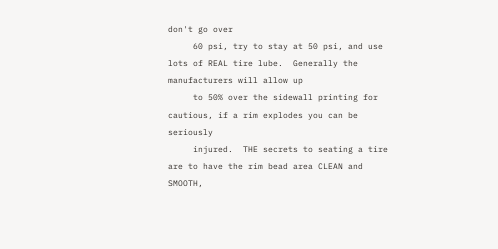don't go over
     60 psi, try to stay at 50 psi, and use lots of REAL tire lube.  Generally the manufacturers will allow up
     to 50% over the sidewall printing for cautious, if a rim explodes you can be seriously
     injured.  THE secrets to seating a tire are to have the rim bead area CLEAN and SMOOTH,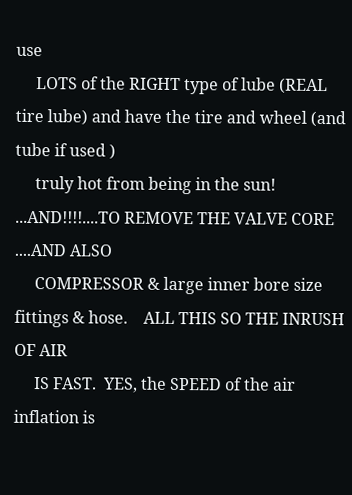use
     LOTS of the RIGHT type of lube (REAL tire lube) and have the tire and wheel (and tube if used )
     truly hot from being in the sun!  ...AND!!!!....TO REMOVE THE VALVE CORE ....AND ALSO
     COMPRESSOR & large inner bore size fittings & hose.    ALL THIS SO THE INRUSH OF AIR
     IS FAST.  YES, the SPEED of the air inflation is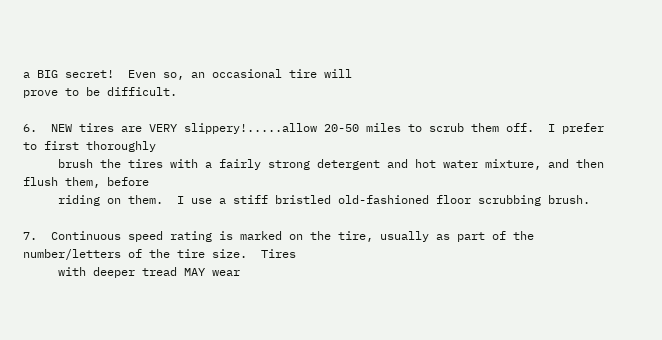a BIG secret!  Even so, an occasional tire will
prove to be difficult.

6.  NEW tires are VERY slippery!.....allow 20-50 miles to scrub them off.  I prefer to first thoroughly
     brush the tires with a fairly strong detergent and hot water mixture, and then flush them, before
     riding on them.  I use a stiff bristled old-fashioned floor scrubbing brush.

7.  Continuous speed rating is marked on the tire, usually as part of the number/letters of the tire size.  Tires
     with deeper tread MAY wear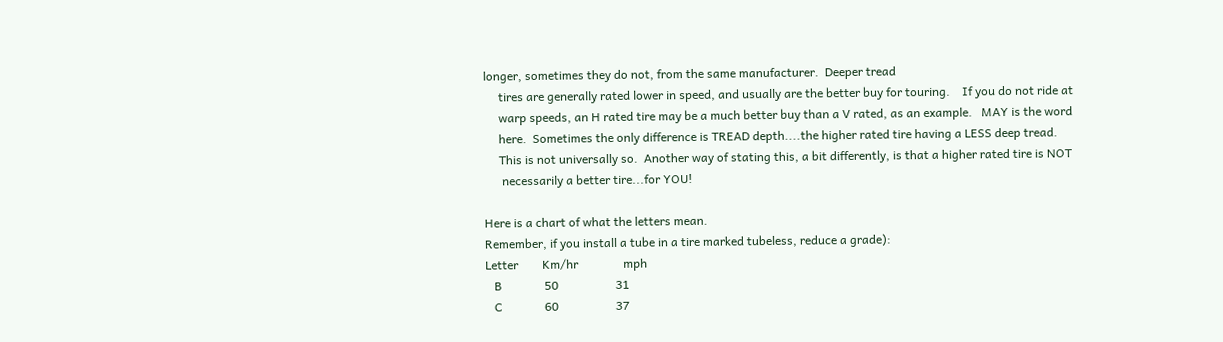longer, sometimes they do not, from the same manufacturer.  Deeper tread
     tires are generally rated lower in speed, and usually are the better buy for touring.    If you do not ride at
     warp speeds, an H rated tire may be a much better buy than a V rated, as an example.   MAY is the word
     here.  Sometimes the only difference is TREAD depth....the higher rated tire having a LESS deep tread.
     This is not universally so.  Another way of stating this, a bit differently, is that a higher rated tire is NOT
      necessarily a better tire...for YOU!

Here is a chart of what the letters mean.
Remember, if you install a tube in a tire marked tubeless, reduce a grade):
Letter        Km/hr               mph
   B              50                   31
   C              60                   37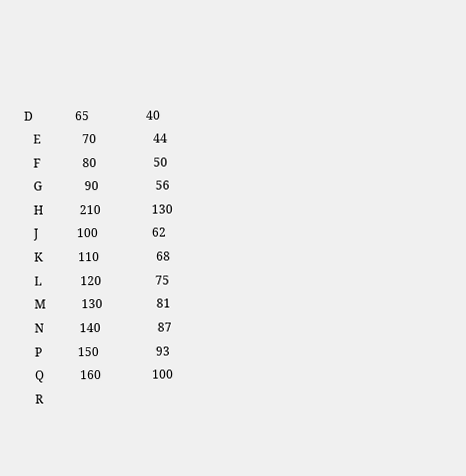D              65                   40
   E              70                   44
   F              80                   50
   G              90                   56
   H            210                 130
   J             100                  62
   K            110                   68
   L             120                  75
   M            130                  81
   N            140                   87
   P            150                   93
   Q            160                 100
   R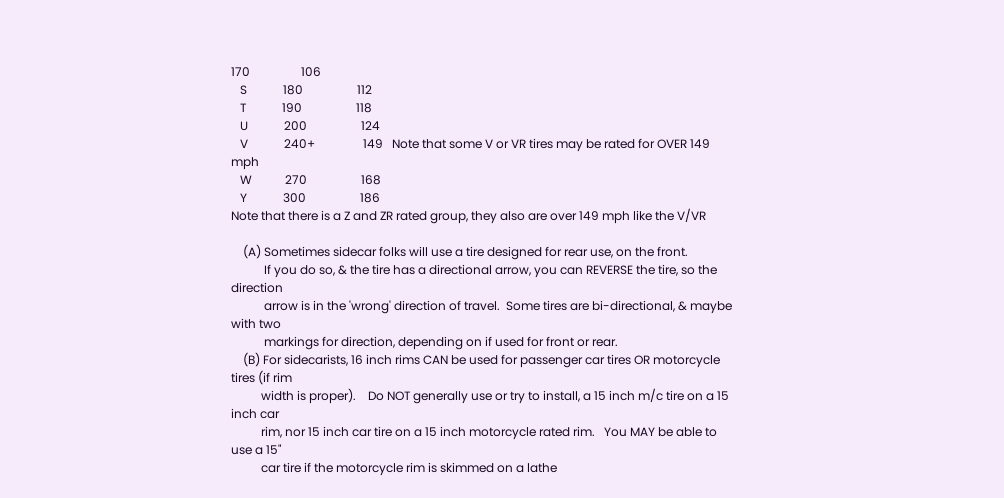170                 106
   S            180                  112
   T            190                  118
   U            200                  124
   V            240+                149   Note that some V or VR tires may be rated for OVER 149 mph
   W           270                  168
   Y            300                  186
Note that there is a Z and ZR rated group, they also are over 149 mph like the V/VR

    (A) Sometimes sidecar folks will use a tire designed for rear use, on the front.
           If you do so, & the tire has a directional arrow, you can REVERSE the tire, so the direction
           arrow is in the 'wrong' direction of travel.  Some tires are bi-directional, & maybe with two
           markings for direction, depending on if used for front or rear.
    (B) For sidecarists, 16 inch rims CAN be used for passenger car tires OR motorcycle tires (if rim
          width is proper).    Do NOT generally use or try to install, a 15 inch m/c tire on a 15 inch car
          rim, nor 15 inch car tire on a 15 inch motorcycle rated rim.   You MAY be able to use a 15"
          car tire if the motorcycle rim is skimmed on a lathe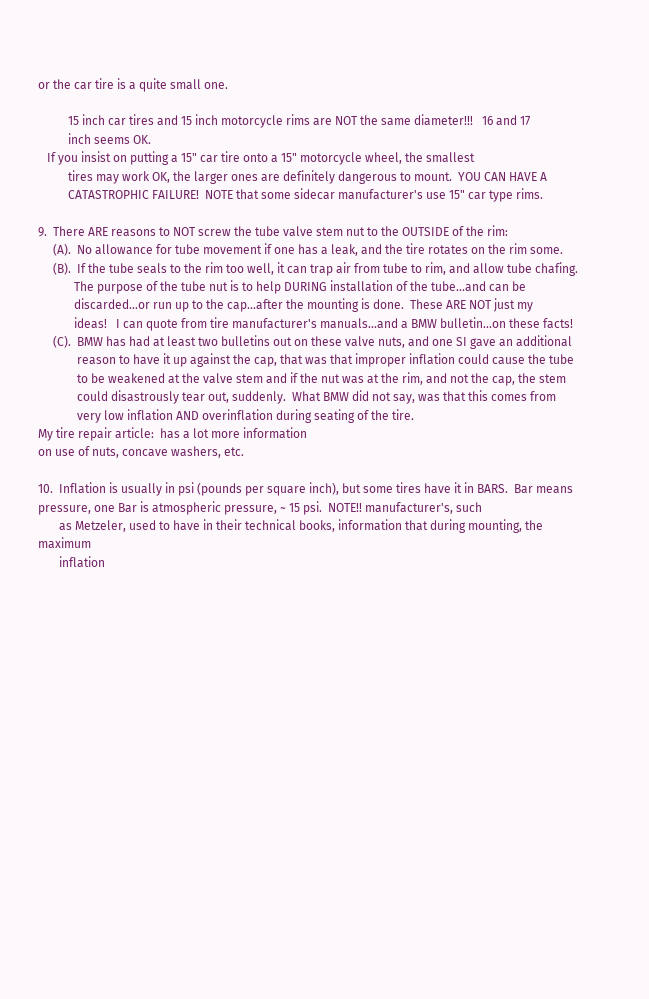or the car tire is a quite small one.

          15 inch car tires and 15 inch motorcycle rims are NOT the same diameter!!!   16 and 17
          inch seems OK.
   If you insist on putting a 15" car tire onto a 15" motorcycle wheel, the smallest
          tires may work OK, the larger ones are definitely dangerous to mount.  YOU CAN HAVE A
          CATASTROPHIC FAILURE!  NOTE that some sidecar manufacturer's use 15" car type rims.

9.  There ARE reasons to NOT screw the tube valve stem nut to the OUTSIDE of the rim:
     (A).  No allowance for tube movement if one has a leak, and the tire rotates on the rim some.
     (B).  If the tube seals to the rim too well, it can trap air from tube to rim, and allow tube chafing.
            The purpose of the tube nut is to help DURING installation of the tube...and can be
            discarded...or run up to the cap...after the mounting is done.  These ARE NOT just my
            ideas!   I can quote from tire manufacturer's manuals...and a BMW bulletin...on these facts!
     (C).  BMW has had at least two bulletins out on these valve nuts, and one SI gave an additional
             reason to have it up against the cap, that was that improper inflation could cause the tube
             to be weakened at the valve stem and if the nut was at the rim, and not the cap, the stem
             could disastrously tear out, suddenly.  What BMW did not say, was that this comes from
             very low inflation AND overinflation during seating of the tire.
My tire repair article:  has a lot more information
on use of nuts, concave washers, etc.

10.  Inflation is usually in psi (pounds per square inch), but some tires have it in BARS.  Bar means
pressure, one Bar is atmospheric pressure, ~ 15 psi.  NOTE!! manufacturer's, such
       as Metzeler, used to have in their technical books, information that during mounting, the maximum
       inflation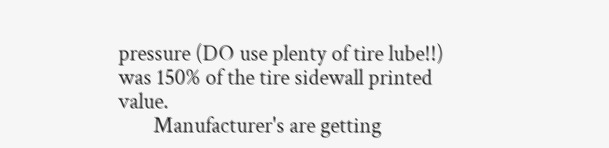pressure (DO use plenty of tire lube!!) was 150% of the tire sidewall printed value.
       Manufacturer's are getting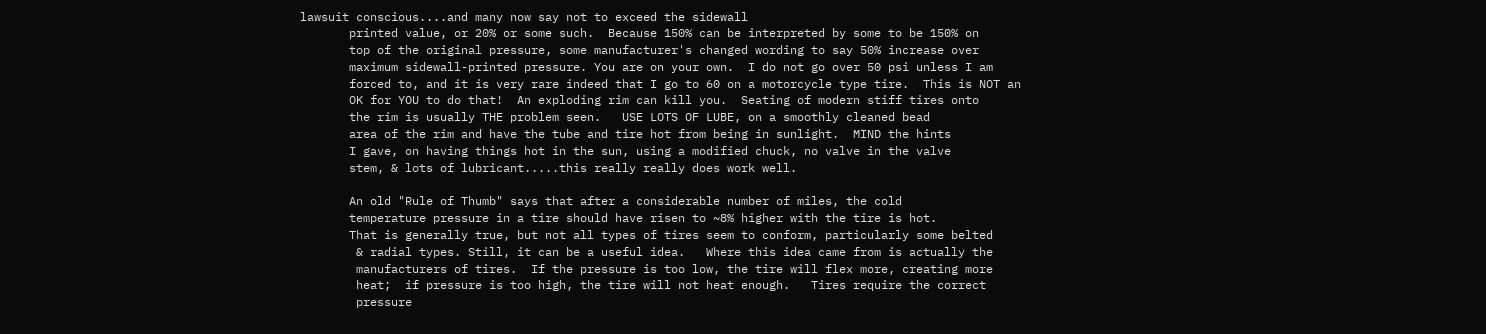lawsuit conscious....and many now say not to exceed the sidewall
       printed value, or 20% or some such.  Because 150% can be interpreted by some to be 150% on
       top of the original pressure, some manufacturer's changed wording to say 50% increase over
       maximum sidewall-printed pressure. You are on your own.  I do not go over 50 psi unless I am
       forced to, and it is very rare indeed that I go to 60 on a motorcycle type tire.  This is NOT an
       OK for YOU to do that!  An exploding rim can kill you.  Seating of modern stiff tires onto
       the rim is usually THE problem seen.   USE LOTS OF LUBE, on a smoothly cleaned bead
       area of the rim and have the tube and tire hot from being in sunlight.  MIND the hints
       I gave, on having things hot in the sun, using a modified chuck, no valve in the valve
       stem, & lots of lubricant.....this really really does work well.

       An old "Rule of Thumb" says that after a considerable number of miles, the cold
       temperature pressure in a tire should have risen to ~8% higher with the tire is hot.
       That is generally true, but not all types of tires seem to conform, particularly some belted
        & radial types. Still, it can be a useful idea.   Where this idea came from is actually the
        manufacturers of tires.  If the pressure is too low, the tire will flex more, creating more
        heat;  if pressure is too high, the tire will not heat enough.   Tires require the correct
        pressure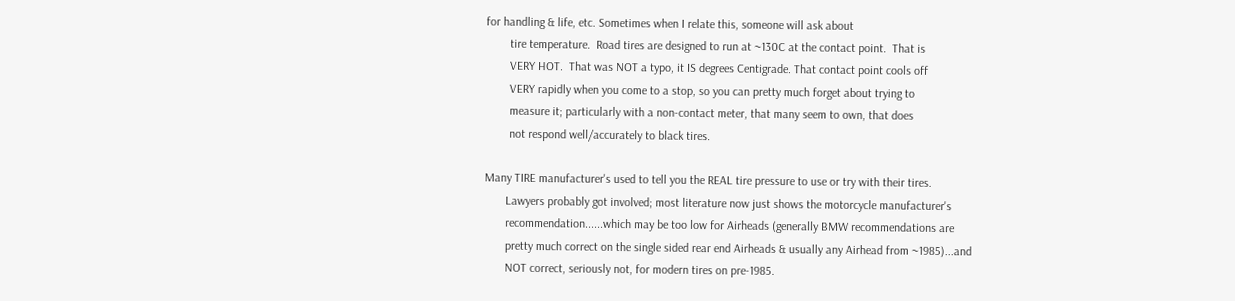for handling & life, etc. Sometimes when I relate this, someone will ask about
        tire temperature.  Road tires are designed to run at ~130C at the contact point.  That is
        VERY HOT.  That was NOT a typo, it IS degrees Centigrade. That contact point cools off
        VERY rapidly when you come to a stop, so you can pretty much forget about trying to
        measure it; particularly with a non-contact meter, that many seem to own, that does
        not respond well/accurately to black tires.

Many TIRE manufacturer's used to tell you the REAL tire pressure to use or try with their tires.
       Lawyers probably got involved; most literature now just shows the motorcycle manufacturer's
       recommendation......which may be too low for Airheads (generally BMW recommendations are
       pretty much correct on the single sided rear end Airheads & usually any Airhead from ~1985)...and
       NOT correct, seriously not, for modern tires on pre-1985.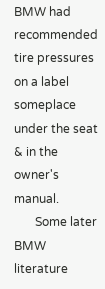BMW had recommended tire pressures on a label someplace under the seat & in the owner's manual.
       Some later BMW literature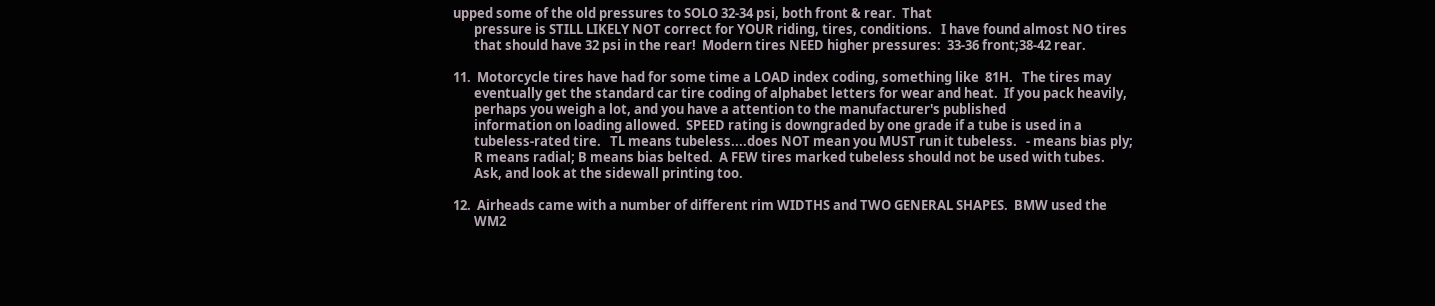upped some of the old pressures to SOLO 32-34 psi, both front & rear.  That
       pressure is STILL LIKELY NOT correct for YOUR riding, tires, conditions.   I have found almost NO tires
       that should have 32 psi in the rear!  Modern tires NEED higher pressures:  33-36 front;38-42 rear.

11.  Motorcycle tires have had for some time a LOAD index coding, something like  81H.   The tires may
       eventually get the standard car tire coding of alphabet letters for wear and heat.  If you pack heavily,
       perhaps you weigh a lot, and you have a attention to the manufacturer's published
       information on loading allowed.  SPEED rating is downgraded by one grade if a tube is used in a
       tubeless-rated tire.   TL means tubeless....does NOT mean you MUST run it tubeless.   - means bias ply;
       R means radial; B means bias belted.  A FEW tires marked tubeless should not be used with tubes.
       Ask, and look at the sidewall printing too.

12.  Airheads came with a number of different rim WIDTHS and TWO GENERAL SHAPES.  BMW used the
       WM2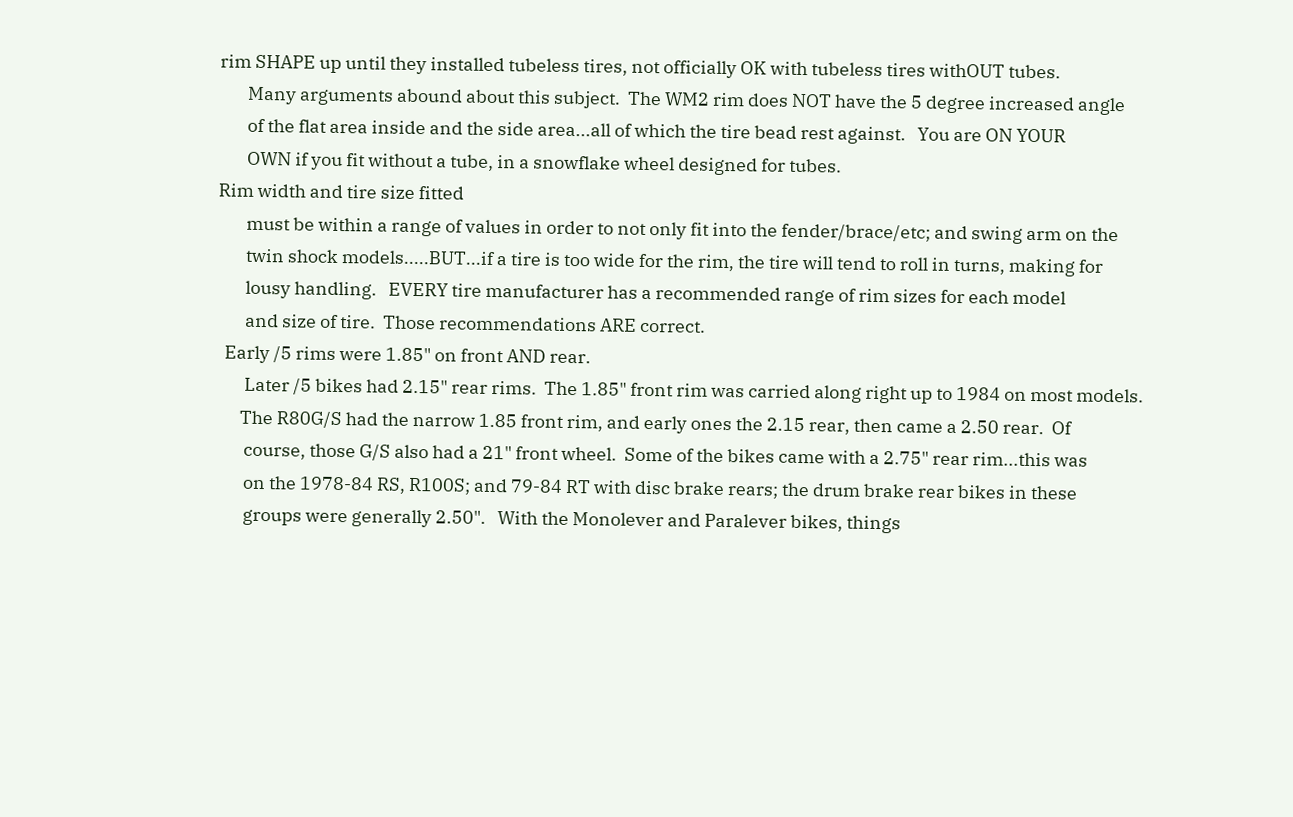rim SHAPE up until they installed tubeless tires, not officially OK with tubeless tires withOUT tubes.
       Many arguments abound about this subject.  The WM2 rim does NOT have the 5 degree increased angle
       of the flat area inside and the side area...all of which the tire bead rest against.   You are ON YOUR
       OWN if you fit without a tube, in a snowflake wheel designed for tubes.
Rim width and tire size fitted
       must be within a range of values in order to not only fit into the fender/brace/etc; and swing arm on the
       twin shock models.....BUT...if a tire is too wide for the rim, the tire will tend to roll in turns, making for
       lousy handling.   EVERY tire manufacturer has a recommended range of rim sizes for each model
       and size of tire.  Those recommendations ARE correct.
  Early /5 rims were 1.85" on front AND rear.
       Later /5 bikes had 2.15" rear rims.  The 1.85" front rim was carried along right up to 1984 on most models.
      The R80G/S had the narrow 1.85 front rim, and early ones the 2.15 rear, then came a 2.50 rear.  Of
       course, those G/S also had a 21" front wheel.  Some of the bikes came with a 2.75" rear rim...this was
       on the 1978-84 RS, R100S; and 79-84 RT with disc brake rears; the drum brake rear bikes in these
       groups were generally 2.50".   With the Monolever and Paralever bikes, things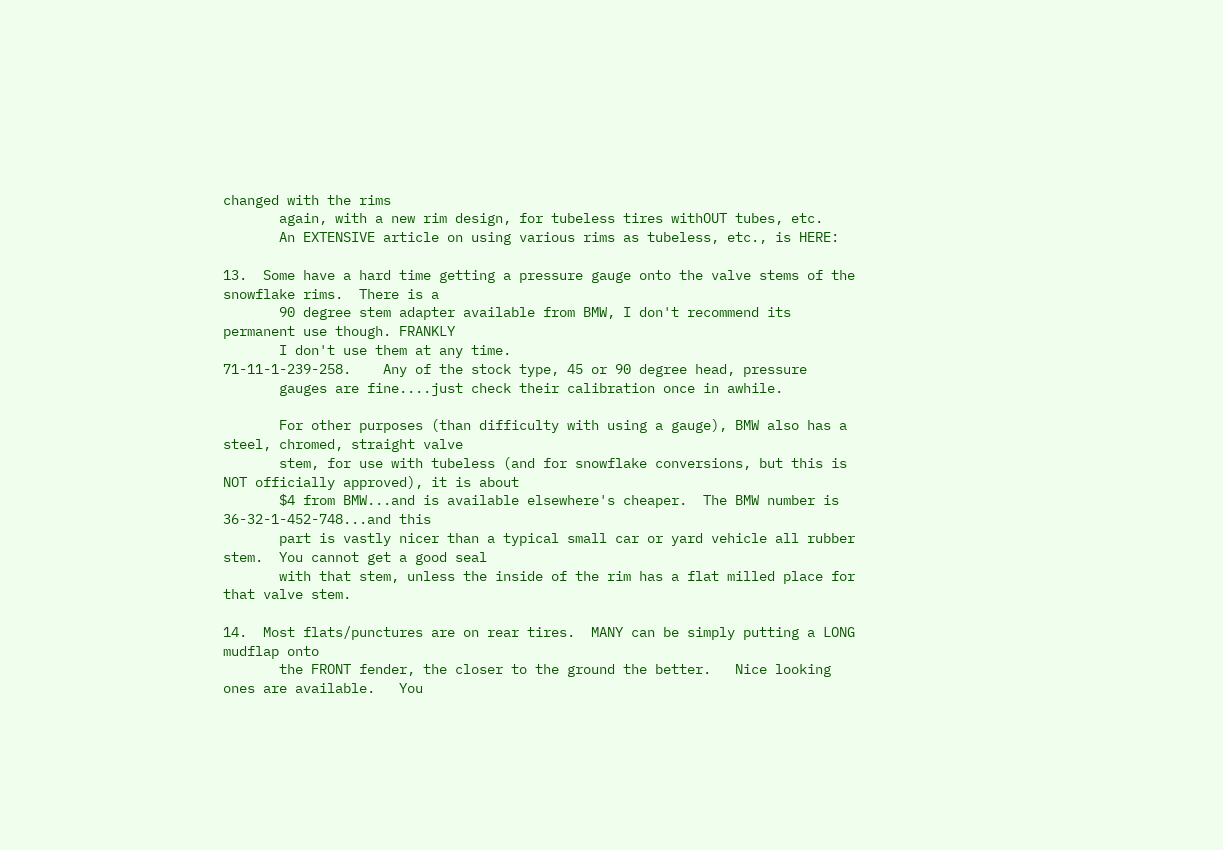changed with the rims
       again, with a new rim design, for tubeless tires withOUT tubes, etc.
       An EXTENSIVE article on using various rims as tubeless, etc., is HERE:

13.  Some have a hard time getting a pressure gauge onto the valve stems of the snowflake rims.  There is a
       90 degree stem adapter available from BMW, I don't recommend its permanent use though. FRANKLY
       I don't use them at any time.
71-11-1-239-258.    Any of the stock type, 45 or 90 degree head, pressure
       gauges are fine....just check their calibration once in awhile.

       For other purposes (than difficulty with using a gauge), BMW also has a steel, chromed, straight valve
       stem, for use with tubeless (and for snowflake conversions, but this is NOT officially approved), it is about
       $4 from BMW...and is available elsewhere's cheaper.  The BMW number is 36-32-1-452-748...and this
       part is vastly nicer than a typical small car or yard vehicle all rubber stem.  You cannot get a good seal
       with that stem, unless the inside of the rim has a flat milled place for that valve stem.

14.  Most flats/punctures are on rear tires.  MANY can be simply putting a LONG mudflap onto
       the FRONT fender, the closer to the ground the better.   Nice looking ones are available.   You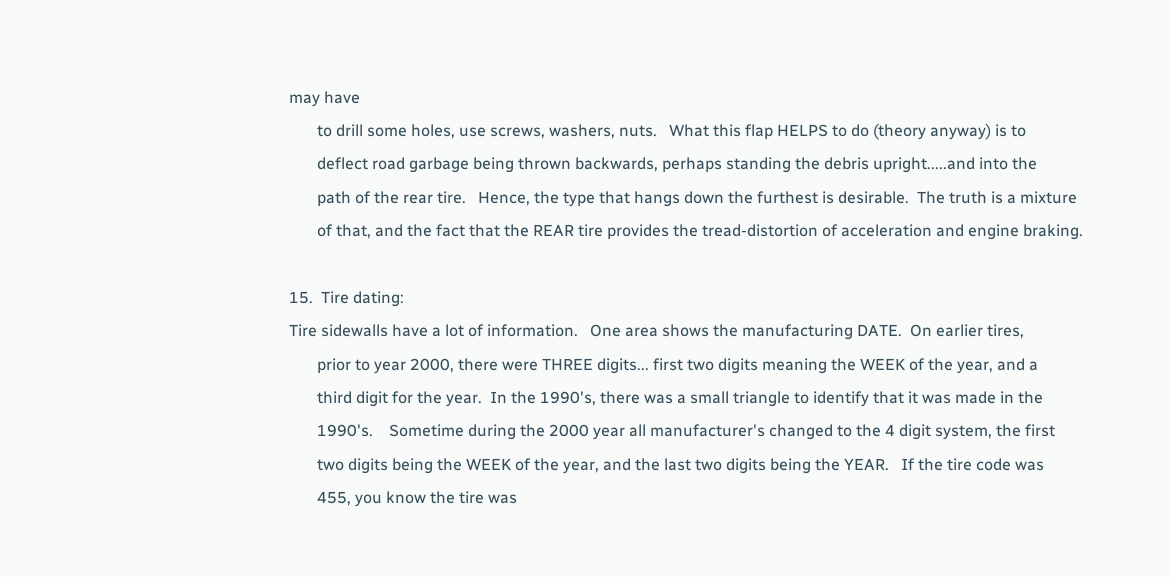may have
       to drill some holes, use screws, washers, nuts.   What this flap HELPS to do (theory anyway) is to
       deflect road garbage being thrown backwards, perhaps standing the debris upright.....and into the
       path of the rear tire.   Hence, the type that hangs down the furthest is desirable.  The truth is a mixture
       of that, and the fact that the REAR tire provides the tread-distortion of acceleration and engine braking.

15.  Tire dating:
Tire sidewalls have a lot of information.   One area shows the manufacturing DATE.  On earlier tires,
       prior to year 2000, there were THREE digits... first two digits meaning the WEEK of the year, and a
       third digit for the year.  In the 1990's, there was a small triangle to identify that it was made in the
       1990's.    Sometime during the 2000 year all manufacturer's changed to the 4 digit system, the first
       two digits being the WEEK of the year, and the last two digits being the YEAR.   If the tire code was
       455, you know the tire was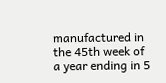manufactured in the 45th week of a year ending in 5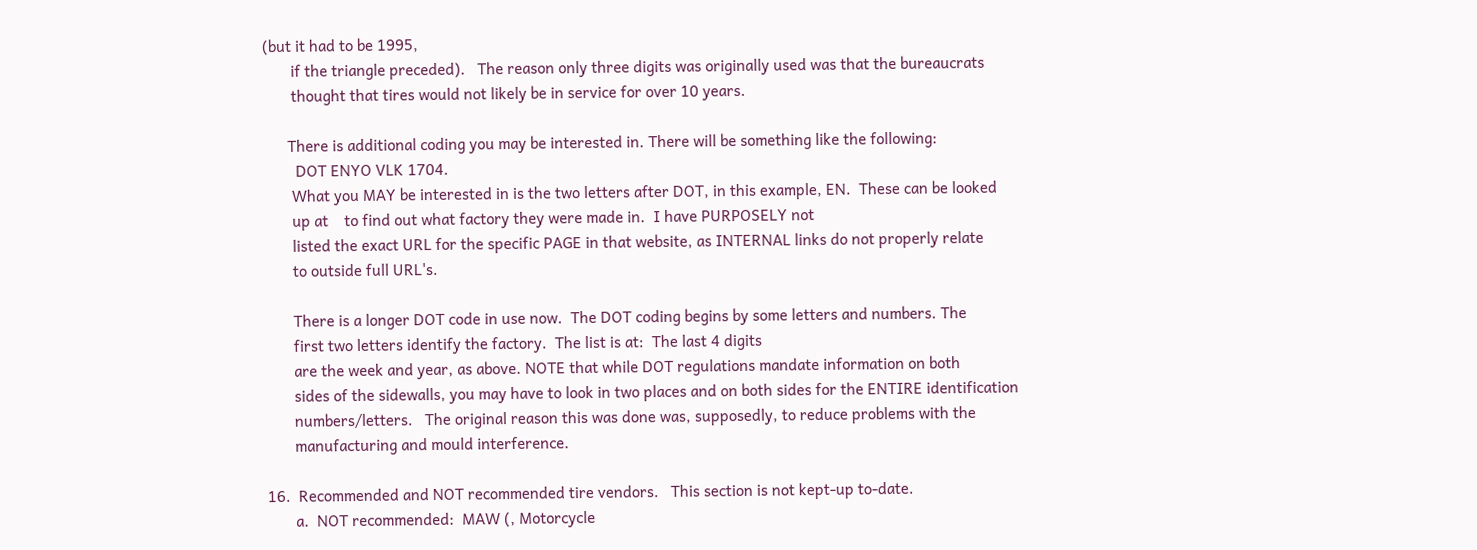(but it had to be 1995,
       if the triangle preceded).   The reason only three digits was originally used was that the bureaucrats
       thought that tires would not likely be in service for over 10 years.

      There is additional coding you may be interested in. There will be something like the following:
        DOT ENYO VLK 1704.
       What you MAY be interested in is the two letters after DOT, in this example, EN.  These can be looked
       up at    to find out what factory they were made in.  I have PURPOSELY not
       listed the exact URL for the specific PAGE in that website, as INTERNAL links do not properly relate
       to outside full URL's.

       There is a longer DOT code in use now.  The DOT coding begins by some letters and numbers. The
       first two letters identify the factory.  The list is at:  The last 4 digits
       are the week and year, as above. NOTE that while DOT regulations mandate information on both
       sides of the sidewalls, you may have to look in two places and on both sides for the ENTIRE identification
       numbers/letters.   The original reason this was done was, supposedly, to reduce problems with the
       manufacturing and mould interference.

16.  Recommended and NOT recommended tire vendors.   This section is not kept-up to-date.
       a.  NOT recommended:  MAW (, Motorcycle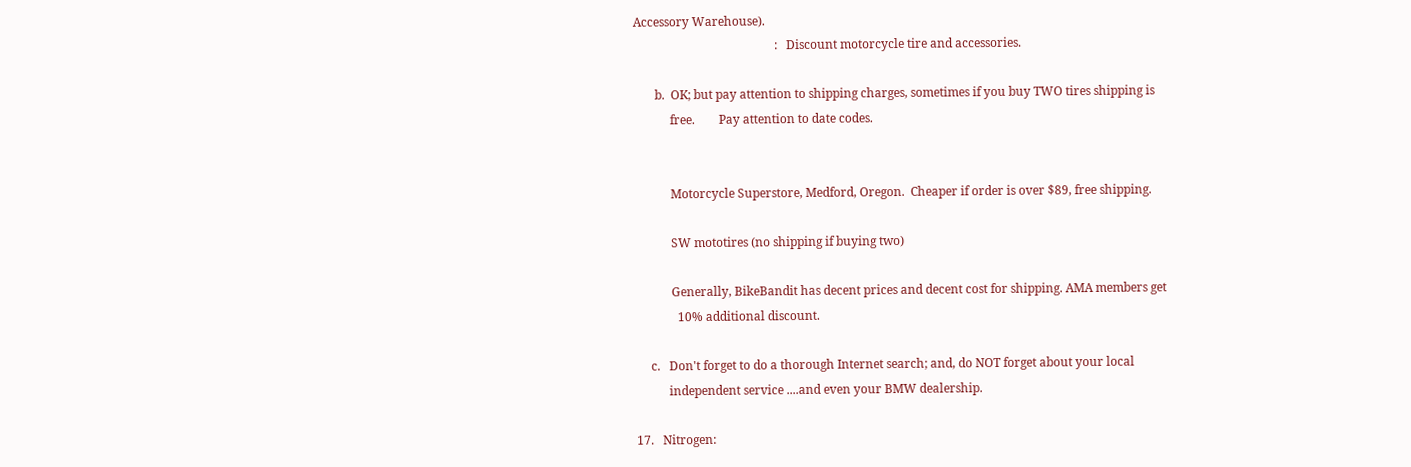Accessory Warehouse).
                                               :   Discount motorcycle tire and accessories.

       b.  OK; but pay attention to shipping charges, sometimes if you buy TWO tires shipping is
            free.        Pay attention to date codes.


            Motorcycle Superstore, Medford, Oregon.  Cheaper if order is over $89, free shipping.

            SW mototires (no shipping if buying two)

            Generally, BikeBandit has decent prices and decent cost for shipping. AMA members get
              10% additional discount.

     c.   Don't forget to do a thorough Internet search; and, do NOT forget about your local
           independent service ....and even your BMW dealership.

17.   Nitrogen: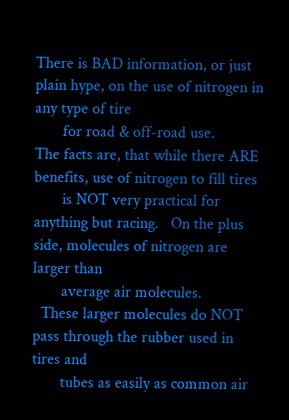There is BAD information, or just plain hype, on the use of nitrogen in any type of tire
       for road & off-road use.
The facts are, that while there ARE benefits, use of nitrogen to fill tires
       is NOT very practical for anything but racing.   On the plus side, molecules of nitrogen are larger than
       average air molecules.
  These larger molecules do NOT pass through the rubber used in tires and
       tubes as easily as common air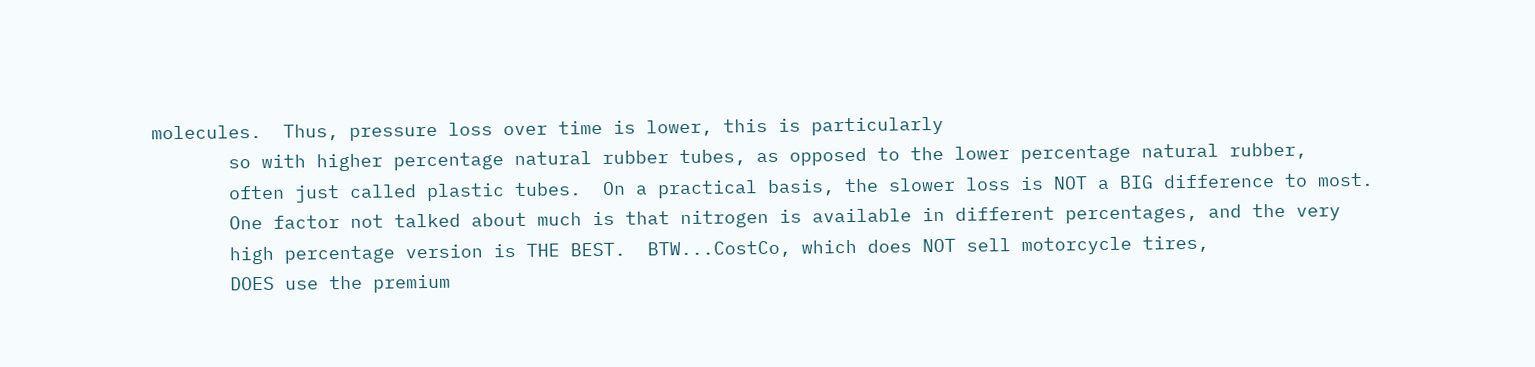molecules.  Thus, pressure loss over time is lower, this is particularly
       so with higher percentage natural rubber tubes, as opposed to the lower percentage natural rubber,
       often just called plastic tubes.  On a practical basis, the slower loss is NOT a BIG difference to most.
       One factor not talked about much is that nitrogen is available in different percentages, and the very
       high percentage version is THE BEST.  BTW...CostCo, which does NOT sell motorcycle tires,
       DOES use the premium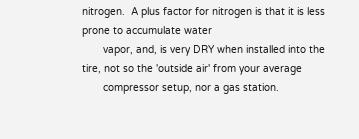nitrogen.  A plus factor for nitrogen is that it is less prone to accumulate water
       vapor, and, is very DRY when installed into the tire, not so the 'outside air' from your average
       compressor setup, nor a gas station.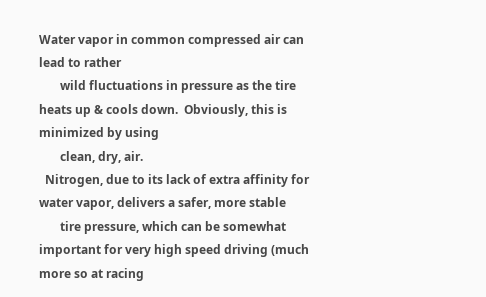Water vapor in common compressed air can lead to rather
       wild fluctuations in pressure as the tire heats up & cools down.  Obviously, this is minimized by using
       clean, dry, air.
  Nitrogen, due to its lack of extra affinity for water vapor, delivers a safer, more stable
       tire pressure, which can be somewhat important for very high speed driving (much more so at racing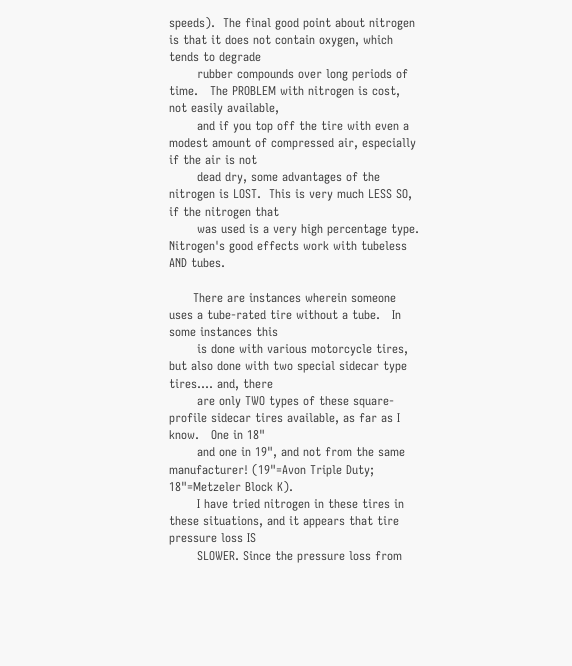speeds).  The final good point about nitrogen is that it does not contain oxygen, which tends to degrade
       rubber compounds over long periods of time.   The PROBLEM with nitrogen is cost, not easily available,
       and if you top off the tire with even a modest amount of compressed air, especially if the air is not
       dead dry, some advantages of the nitrogen is LOST.  This is very much LESS SO, if the nitrogen that
       was used is a very high percentage type.    Nitrogen's good effects work with tubeless AND tubes.

      There are instances wherein someone uses a tube-rated tire without a tube.   In some instances this
       is done with various motorcycle tires, but also done with two special sidecar type tires.... and, there
       are only TWO types of these square-profile sidecar tires available, as far as I know.   One in 18"
       and one in 19", and not from the same manufacturer! (19"=Avon Triple Duty; 18"=Metzeler Block K).
       I have tried nitrogen in these tires in these situations, and it appears that tire pressure loss IS
       SLOWER. Since the pressure loss from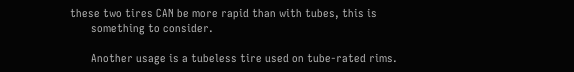these two tires CAN be more rapid than with tubes, this is
       something to consider.

       Another usage is a tubeless tire used on tube-rated rims.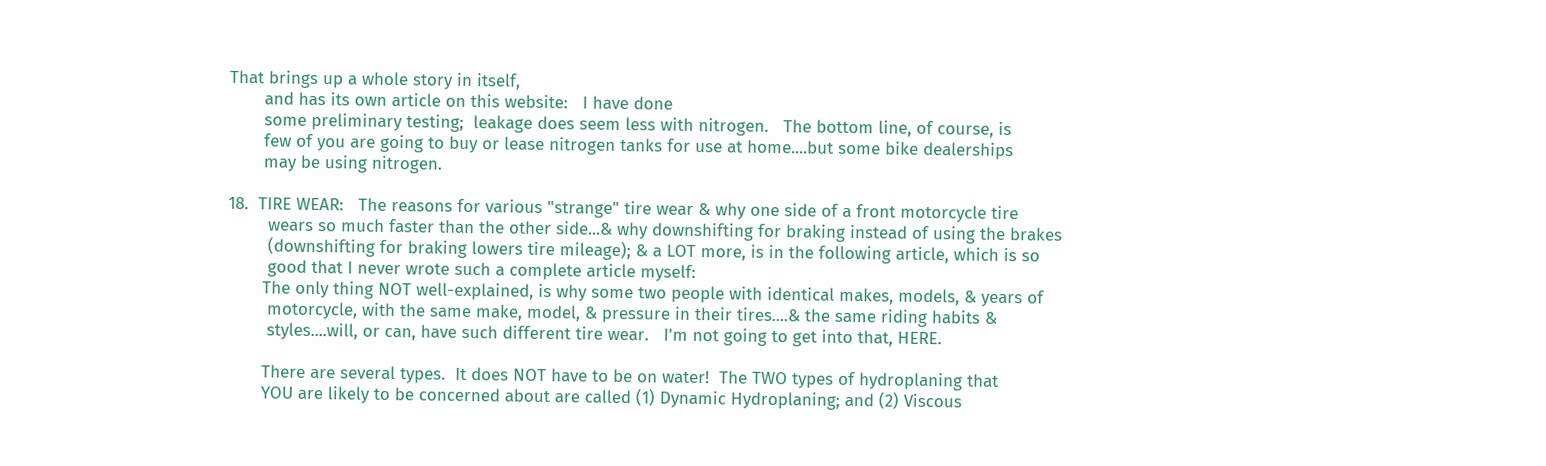That brings up a whole story in itself,
       and has its own article on this website:   I have done
       some preliminary testing;  leakage does seem less with nitrogen.   The bottom line, of course, is
       few of you are going to buy or lease nitrogen tanks for use at home....but some bike dealerships
       may be using nitrogen.

18.  TIRE WEAR:   The reasons for various "strange" tire wear & why one side of a front motorcycle tire
        wears so much faster than the other side...& why downshifting for braking instead of using the brakes
        (downshifting for braking lowers tire mileage); & a LOT more, is in the following article, which is so
        good that I never wrote such a complete article myself:
       The only thing NOT well-explained, is why some two people with identical makes, models, & years of
        motorcycle, with the same make, model, & pressure in their tires....& the same riding habits &
        styles....will, or can, have such different tire wear.   I'm not going to get into that, HERE.

       There are several types.  It does NOT have to be on water!  The TWO types of hydroplaning that
       YOU are likely to be concerned about are called (1) Dynamic Hydroplaning; and (2) Viscous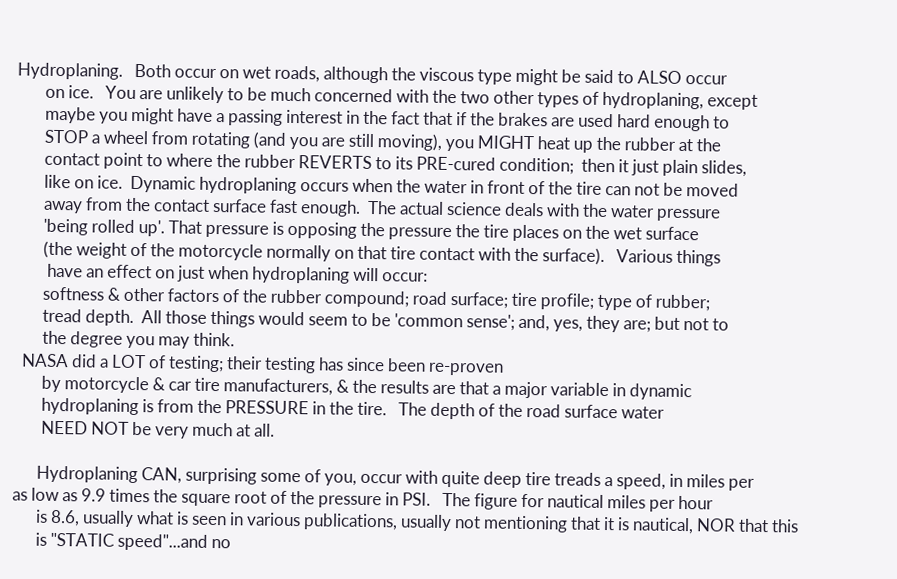Hydroplaning.   Both occur on wet roads, although the viscous type might be said to ALSO occur
       on ice.   You are unlikely to be much concerned with the two other types of hydroplaning, except
       maybe you might have a passing interest in the fact that if the brakes are used hard enough to
       STOP a wheel from rotating (and you are still moving), you MIGHT heat up the rubber at the
       contact point to where the rubber REVERTS to its PRE-cured condition;  then it just plain slides,
       like on ice.  Dynamic hydroplaning occurs when the water in front of the tire can not be moved
       away from the contact surface fast enough.  The actual science deals with the water pressure
       'being rolled up'. That pressure is opposing the pressure the tire places on the wet surface
       (the weight of the motorcycle normally on that tire contact with the surface).   Various things
        have an effect on just when hydroplaning will occur:
       softness & other factors of the rubber compound; road surface; tire profile; type of rubber;
       tread depth.  All those things would seem to be 'common sense'; and, yes, they are; but not to
       the degree you may think.
  NASA did a LOT of testing; their testing has since been re-proven
       by motorcycle & car tire manufacturers, & the results are that a major variable in dynamic
       hydroplaning is from the PRESSURE in the tire.   The depth of the road surface water
       NEED NOT be very much at all.

      Hydroplaning CAN, surprising some of you, occur with quite deep tire treads a speed, in miles per
as low as 9.9 times the square root of the pressure in PSI.   The figure for nautical miles per hour
      is 8.6, usually what is seen in various publications, usually not mentioning that it is nautical, NOR that this
      is "STATIC speed"...and no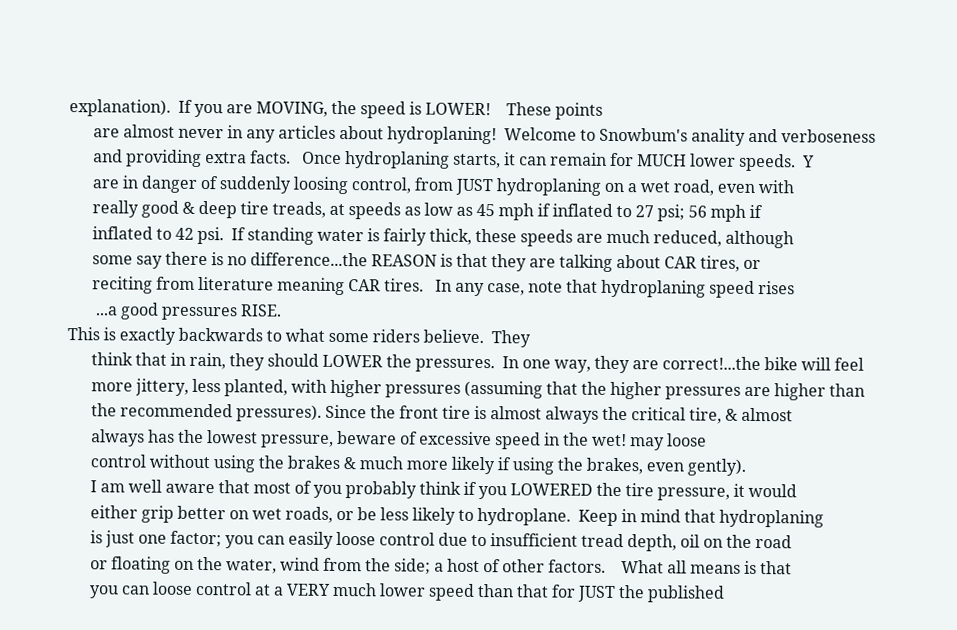explanation).  If you are MOVING, the speed is LOWER!    These points
      are almost never in any articles about hydroplaning!  Welcome to Snowbum's anality and verboseness
      and providing extra facts.   Once hydroplaning starts, it can remain for MUCH lower speeds.  Y
      are in danger of suddenly loosing control, from JUST hydroplaning on a wet road, even with
      really good & deep tire treads, at speeds as low as 45 mph if inflated to 27 psi; 56 mph if
      inflated to 42 psi.  If standing water is fairly thick, these speeds are much reduced, although
      some say there is no difference...the REASON is that they are talking about CAR tires, or
      reciting from literature meaning CAR tires.   In any case, note that hydroplaning speed rises
       ...a good pressures RISE.
This is exactly backwards to what some riders believe.  They
      think that in rain, they should LOWER the pressures.  In one way, they are correct!...the bike will feel
      more jittery, less planted, with higher pressures (assuming that the higher pressures are higher than
      the recommended pressures). Since the front tire is almost always the critical tire, & almost
      always has the lowest pressure, beware of excessive speed in the wet! may loose
      control without using the brakes & much more likely if using the brakes, even gently).
      I am well aware that most of you probably think if you LOWERED the tire pressure, it would
      either grip better on wet roads, or be less likely to hydroplane.  Keep in mind that hydroplaning
      is just one factor; you can easily loose control due to insufficient tread depth, oil on the road
      or floating on the water, wind from the side; a host of other factors.    What all means is that
      you can loose control at a VERY much lower speed than that for JUST the published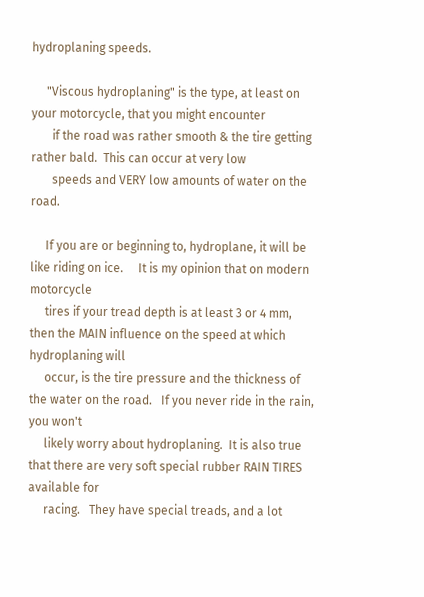hydroplaning speeds.

     "Viscous hydroplaning" is the type, at least on your motorcycle, that you might encounter
       if the road was rather smooth & the tire getting rather bald.  This can occur at very low
       speeds and VERY low amounts of water on the road.

     If you are or beginning to, hydroplane, it will be like riding on ice.     It is my opinion that on modern motorcycle
     tires if your tread depth is at least 3 or 4 mm, then the MAIN influence on the speed at which hydroplaning will
     occur, is the tire pressure and the thickness of the water on the road.   If you never ride in the rain, you won't
     likely worry about hydroplaning.  It is also true that there are very soft special rubber RAIN TIRES available for
     racing.   They have special treads, and a lot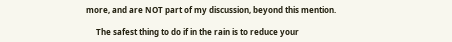more, and are NOT part of my discussion, beyond this mention.

     The safest thing to do if in the rain is to reduce your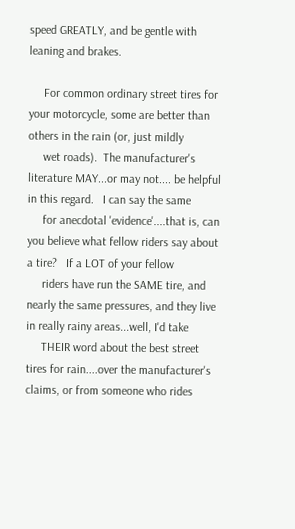speed GREATLY, and be gentle with leaning and brakes.

     For common ordinary street tires for your motorcycle, some are better than others in the rain (or, just mildly
     wet roads).  The manufacturer's literature MAY...or may not.... be helpful in this regard.   I can say the same
     for anecdotal 'evidence'....that is, can you believe what fellow riders say about a tire?   If a LOT of your fellow
     riders have run the SAME tire, and nearly the same pressures, and they live in really rainy areas...well, I'd take
     THEIR word about the best street tires for rain....over the manufacturer's claims, or from someone who rides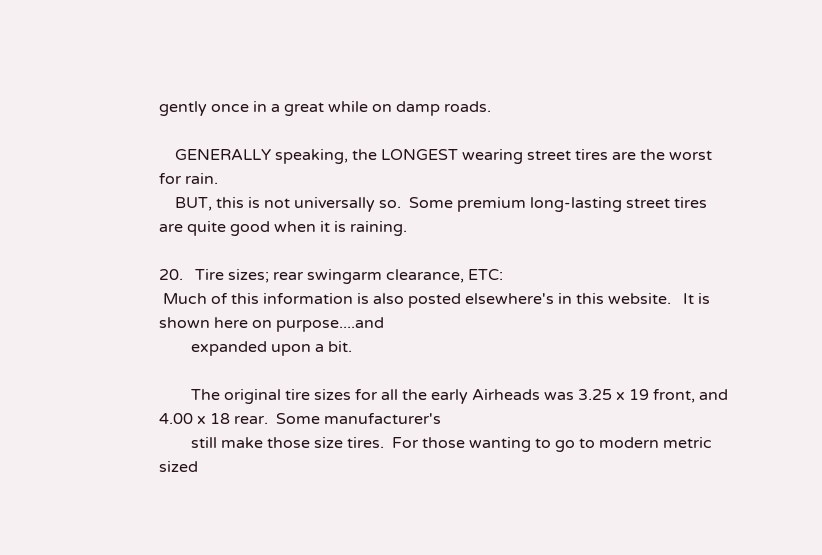gently once in a great while on damp roads.

    GENERALLY speaking, the LONGEST wearing street tires are the worst for rain.
    BUT, this is not universally so.  Some premium long-lasting street tires are quite good when it is raining.

20.   Tire sizes; rear swingarm clearance, ETC:
 Much of this information is also posted elsewhere's in this website.   It is shown here on purpose....and
        expanded upon a bit.

        The original tire sizes for all the early Airheads was 3.25 x 19 front, and 4.00 x 18 rear.  Some manufacturer's
        still make those size tires.  For those wanting to go to modern metric sized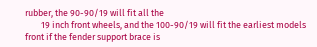rubber, the 90-90/19 will fit all the
        19 inch front wheels, and the 100-90/19 will fit the earliest models front if the fender support brace is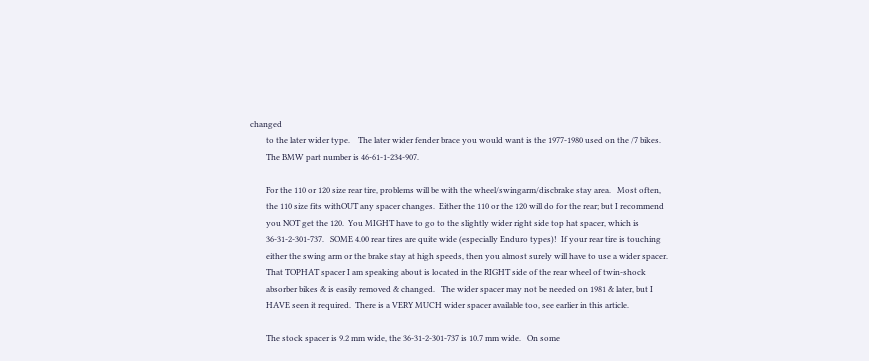changed
        to the later wider type.    The later wider fender brace you would want is the 1977-1980 used on the /7 bikes.
        The BMW part number is 46-61-1-234-907.

        For the 110 or 120 size rear tire, problems will be with the wheel/swingarm/discbrake stay area.   Most often,
        the 110 size fits withOUT any spacer changes.  Either the 110 or the 120 will do for the rear; but I recommend
        you NOT get the 120.  You MIGHT have to go to the slightly wider right side top hat spacer, which is
        36-31-2-301-737.   SOME 4.00 rear tires are quite wide (especially Enduro types)!  If your rear tire is touching
        either the swing arm or the brake stay at high speeds, then you almost surely will have to use a wider spacer.
        That TOPHAT spacer I am speaking about is located in the RIGHT side of the rear wheel of twin-shock
        absorber bikes & is easily removed & changed.   The wider spacer may not be needed on 1981 & later, but I
        HAVE seen it required.  There is a VERY MUCH wider spacer available too, see earlier in this article.

        The stock spacer is 9.2 mm wide, the 36-31-2-301-737 is 10.7 mm wide.   On some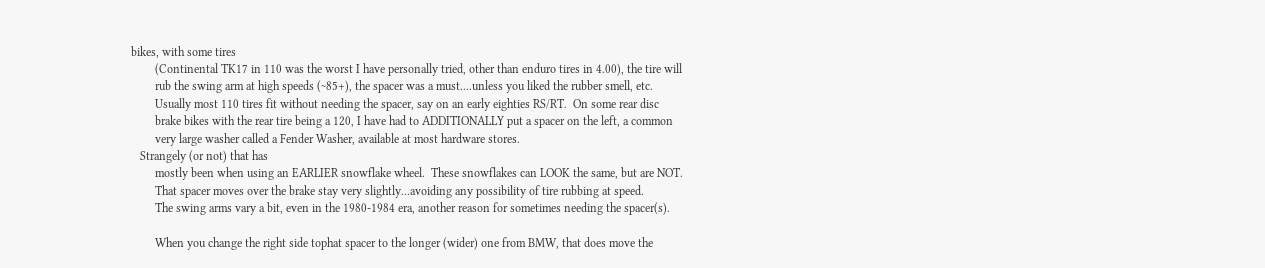bikes, with some tires
        (Continental TK17 in 110 was the worst I have personally tried, other than enduro tires in 4.00), the tire will
        rub the swing arm at high speeds (~85+), the spacer was a must....unless you liked the rubber smell, etc.
        Usually most 110 tires fit without needing the spacer, say on an early eighties RS/RT.  On some rear disc
        brake bikes with the rear tire being a 120, I have had to ADDITIONALLY put a spacer on the left, a common
        very large washer called a Fender Washer, available at most hardware stores.
   Strangely (or not) that has
        mostly been when using an EARLIER snowflake wheel.  These snowflakes can LOOK the same, but are NOT.
        That spacer moves over the brake stay very slightly...avoiding any possibility of tire rubbing at speed.
        The swing arms vary a bit, even in the 1980-1984 era, another reason for sometimes needing the spacer(s).

        When you change the right side tophat spacer to the longer (wider) one from BMW, that does move the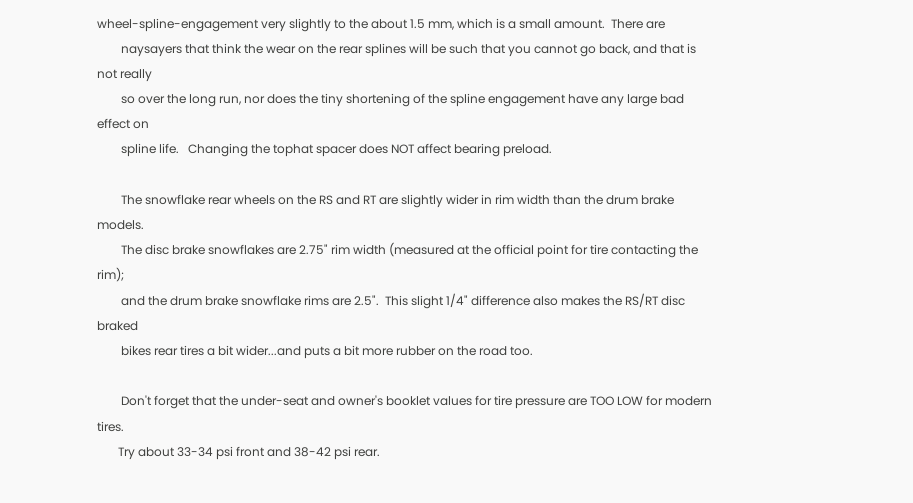wheel-spline-engagement very slightly to the about 1.5 mm, which is a small amount.  There are
        naysayers that think the wear on the rear splines will be such that you cannot go back, and that is not really
        so over the long run, nor does the tiny shortening of the spline engagement have any large bad effect on
        spline life.   Changing the tophat spacer does NOT affect bearing preload.

        The snowflake rear wheels on the RS and RT are slightly wider in rim width than the drum brake models.
        The disc brake snowflakes are 2.75" rim width (measured at the official point for tire contacting the rim);
        and the drum brake snowflake rims are 2.5".  This slight 1/4" difference also makes the RS/RT disc braked
        bikes rear tires a bit wider...and puts a bit more rubber on the road too.

        Don't forget that the under-seat and owner's booklet values for tire pressure are TOO LOW for modern tires.
       Try about 33-34 psi front and 38-42 psi rear.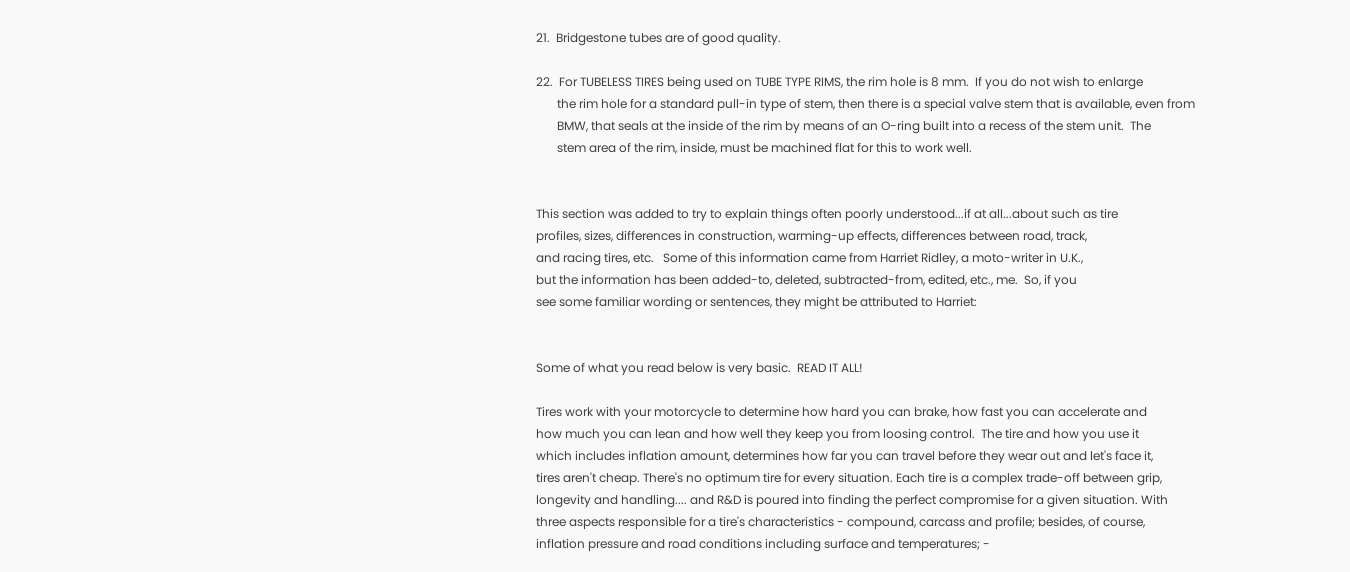21.  Bridgestone tubes are of good quality.

22.  For TUBELESS TIRES being used on TUBE TYPE RIMS, the rim hole is 8 mm.  If you do not wish to enlarge
       the rim hole for a standard pull-in type of stem, then there is a special valve stem that is available, even from
       BMW, that seals at the inside of the rim by means of an O-ring built into a recess of the stem unit.  The
       stem area of the rim, inside, must be machined flat for this to work well.


This section was added to try to explain things often poorly understood...if at all...about such as tire
profiles, sizes, differences in construction, warming-up effects, differences between road, track,
and racing tires, etc.   Some of this information came from Harriet Ridley, a moto-writer in U.K.,
but the information has been added-to, deleted, subtracted-from, edited, etc., me.  So, if you
see some familiar wording or sentences, they might be attributed to Harriet:


Some of what you read below is very basic.  READ IT ALL!

Tires work with your motorcycle to determine how hard you can brake, how fast you can accelerate and
how much you can lean and how well they keep you from loosing control.  The tire and how you use it
which includes inflation amount, determines how far you can travel before they wear out and let's face it,
tires aren't cheap. There's no optimum tire for every situation. Each tire is a complex trade-off between grip,
longevity and handling.... and R&D is poured into finding the perfect compromise for a given situation. With
three aspects responsible for a tire's characteristics - compound, carcass and profile; besides, of course,
inflation pressure and road conditions including surface and temperatures; -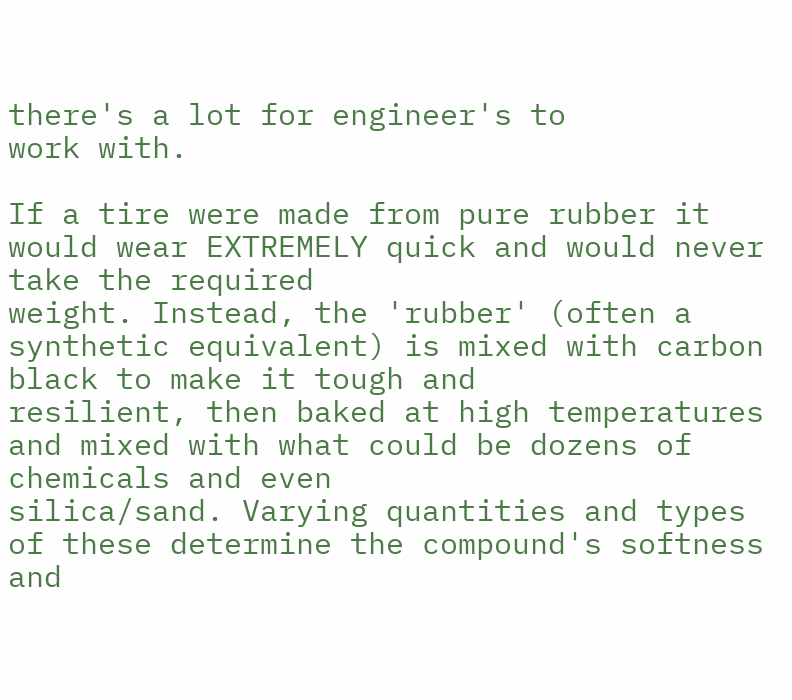there's a lot for engineer's to
work with.

If a tire were made from pure rubber it would wear EXTREMELY quick and would never take the required
weight. Instead, the 'rubber' (often a synthetic equivalent) is mixed with carbon black to make it tough and
resilient, then baked at high temperatures and mixed with what could be dozens of chemicals and even
silica/sand. Varying quantities and types of these determine the compound's softness and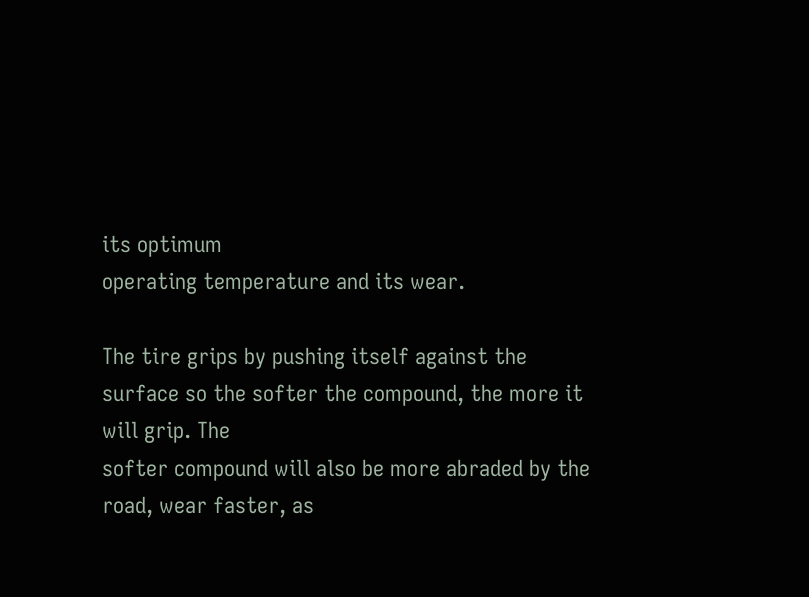its optimum
operating temperature and its wear.

The tire grips by pushing itself against the surface so the softer the compound, the more it will grip. The
softer compound will also be more abraded by the road, wear faster, as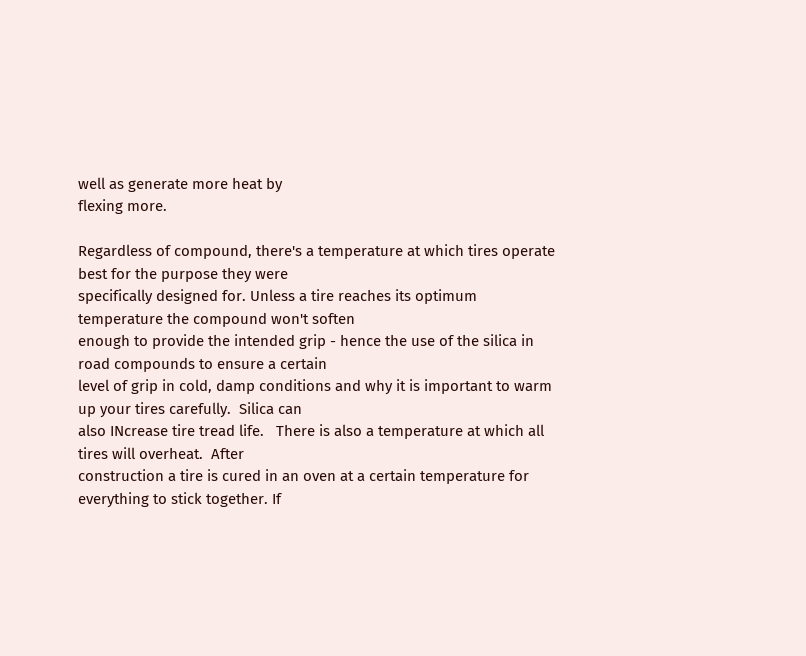well as generate more heat by
flexing more.

Regardless of compound, there's a temperature at which tires operate best for the purpose they were
specifically designed for. Unless a tire reaches its optimum temperature the compound won't soften
enough to provide the intended grip - hence the use of the silica in road compounds to ensure a certain
level of grip in cold, damp conditions and why it is important to warm up your tires carefully.  Silica can
also INcrease tire tread life.   There is also a temperature at which all tires will overheat.  After
construction a tire is cured in an oven at a certain temperature for everything to stick together. If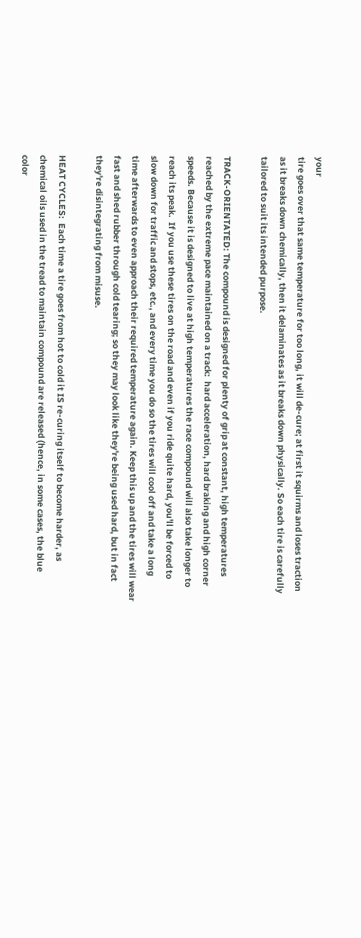your
tire goes over that same temperature for too long, it will de-cure; at first it squirms and loses traction
as it breaks down chemically, then it delaminates as it breaks down physically. So each tire is carefully
tailored to suit its intended purpose.

TRACK-ORIENTATED: The compound is designed for plenty of grip at constant, high temperatures
reached by the extreme pace maintained on a track:  hard acceleration, hard braking and high corner
speeds. Because it is designed to live at high temperatures the race compound will also take longer to
reach its peak.  If you use these tires on the road and even if you ride quite hard, you'll be forced to
slow down for traffic and stops, etc., and every time you do so the tires will cool off and take a long
time afterwards to even approach their required temperature again. Keep this up and the tires will wear
fast and shed rubber through cold tearing; so they may look like they're being used hard, but in fact
they're disintegrating from misuse.

HEAT CYCLES:  Each time a tire goes from hot to cold it IS re-curing itself to become harder, as
chemical oils used in the tread to maintain compound are released (hence, in some cases, the blue
color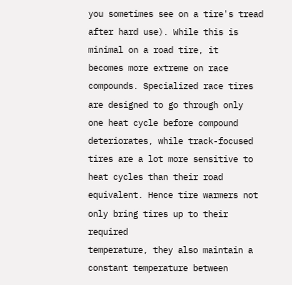you sometimes see on a tire's tread after hard use). While this is minimal on a road tire, it
becomes more extreme on race compounds. Specialized race tires are designed to go through only
one heat cycle before compound deteriorates, while track-focused tires are a lot more sensitive to
heat cycles than their road equivalent. Hence tire warmers not only bring tires up to their required
temperature, they also maintain a constant temperature between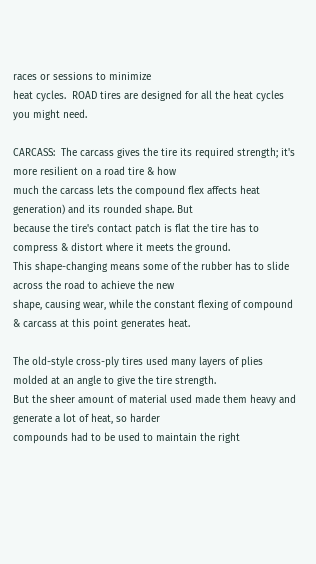races or sessions to minimize
heat cycles.  ROAD tires are designed for all the heat cycles you might need.

CARCASS:  The carcass gives the tire its required strength; it's more resilient on a road tire & how
much the carcass lets the compound flex affects heat generation) and its rounded shape. But
because the tire's contact patch is flat the tire has to compress & distort where it meets the ground.
This shape-changing means some of the rubber has to slide across the road to achieve the new
shape, causing wear, while the constant flexing of compound & carcass at this point generates heat.

The old-style cross-ply tires used many layers of plies molded at an angle to give the tire strength.
But the sheer amount of material used made them heavy and generate a lot of heat, so harder
compounds had to be used to maintain the right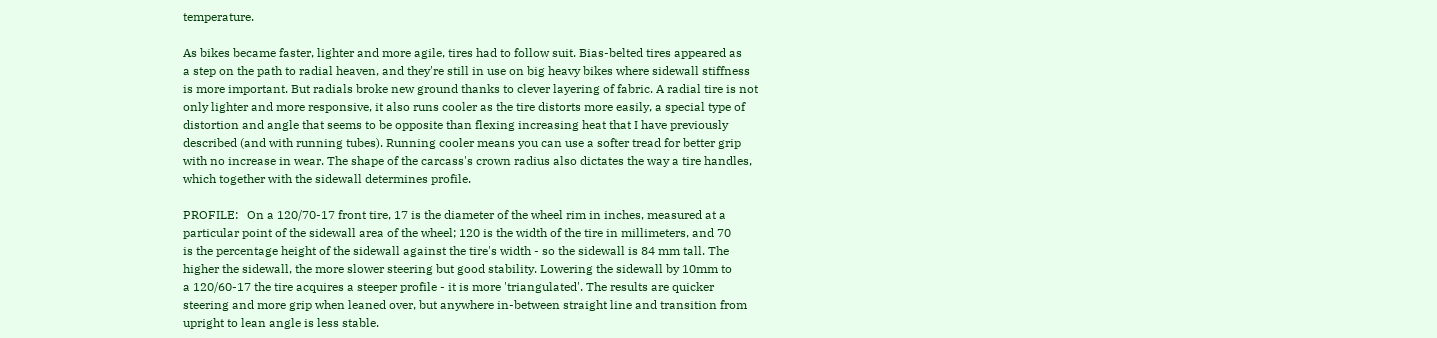temperature.

As bikes became faster, lighter and more agile, tires had to follow suit. Bias-belted tires appeared as
a step on the path to radial heaven, and they're still in use on big heavy bikes where sidewall stiffness
is more important. But radials broke new ground thanks to clever layering of fabric. A radial tire is not
only lighter and more responsive, it also runs cooler as the tire distorts more easily, a special type of
distortion and angle that seems to be opposite than flexing increasing heat that I have previously
described (and with running tubes). Running cooler means you can use a softer tread for better grip
with no increase in wear. The shape of the carcass's crown radius also dictates the way a tire handles,
which together with the sidewall determines profile.

PROFILE:   On a 120/70-17 front tire, 17 is the diameter of the wheel rim in inches, measured at a
particular point of the sidewall area of the wheel; 120 is the width of the tire in millimeters, and 70
is the percentage height of the sidewall against the tire's width - so the sidewall is 84 mm tall. The
higher the sidewall, the more slower steering but good stability. Lowering the sidewall by 10mm to
a 120/60-17 the tire acquires a steeper profile - it is more 'triangulated'. The results are quicker
steering and more grip when leaned over, but anywhere in-between straight line and transition from
upright to lean angle is less stable.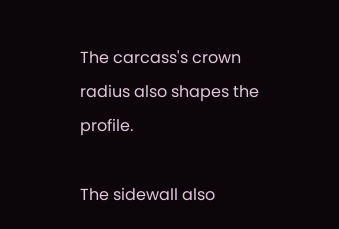The carcass's crown radius also shapes the profile.

The sidewall also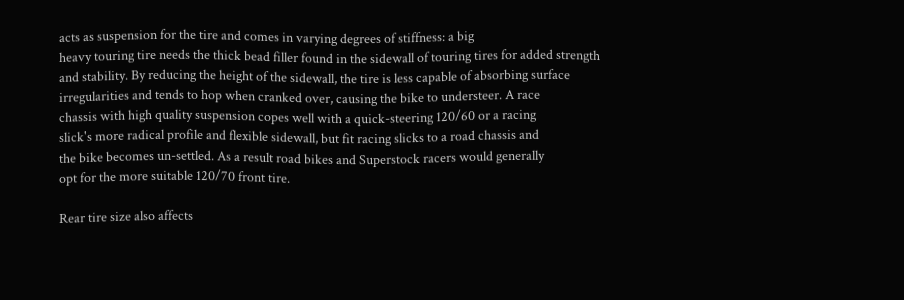acts as suspension for the tire and comes in varying degrees of stiffness: a big
heavy touring tire needs the thick bead filler found in the sidewall of touring tires for added strength
and stability. By reducing the height of the sidewall, the tire is less capable of absorbing surface
irregularities and tends to hop when cranked over, causing the bike to understeer. A race
chassis with high quality suspension copes well with a quick-steering 120/60 or a racing
slick's more radical profile and flexible sidewall, but fit racing slicks to a road chassis and
the bike becomes un-settled. As a result road bikes and Superstock racers would generally
opt for the more suitable 120/70 front tire.

Rear tire size also affects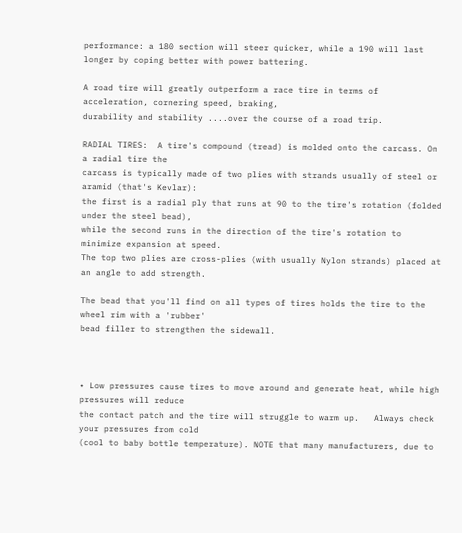performance: a 180 section will steer quicker, while a 190 will last
longer by coping better with power battering.

A road tire will greatly outperform a race tire in terms of acceleration, cornering speed, braking,
durability and stability ....over the course of a road trip.

RADIAL TIRES:  A tire's compound (tread) is molded onto the carcass. On a radial tire the
carcass is typically made of two plies with strands usually of steel or aramid (that's Kevlar):
the first is a radial ply that runs at 90 to the tire's rotation (folded under the steel bead),
while the second runs in the direction of the tire's rotation to minimize expansion at speed.
The top two plies are cross-plies (with usually Nylon strands) placed at an angle to add strength.

The bead that you'll find on all types of tires holds the tire to the wheel rim with a 'rubber'
bead filler to strengthen the sidewall.



• Low pressures cause tires to move around and generate heat, while high pressures will reduce
the contact patch and the tire will struggle to warm up.   Always check your pressures from cold
(cool to baby bottle temperature). NOTE that many manufacturers, due to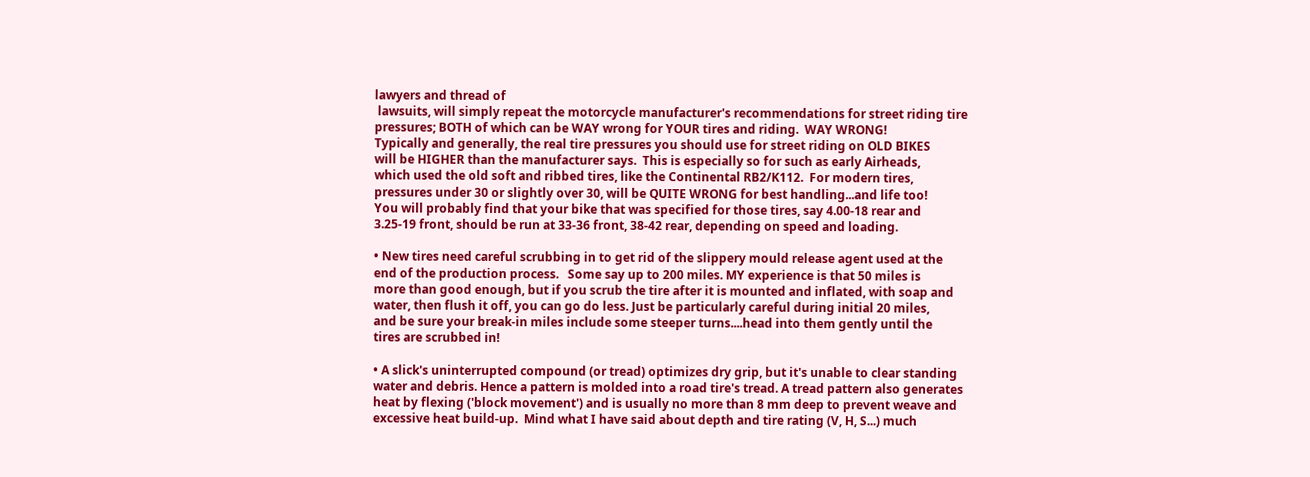lawyers and thread of
 lawsuits, will simply repeat the motorcycle manufacturer's recommendations for street riding tire
pressures; BOTH of which can be WAY wrong for YOUR tires and riding.  WAY WRONG!
Typically and generally, the real tire pressures you should use for street riding on OLD BIKES
will be HIGHER than the manufacturer says.  This is especially so for such as early Airheads,
which used the old soft and ribbed tires, like the Continental RB2/K112.  For modern tires,
pressures under 30 or slightly over 30, will be QUITE WRONG for best handling...and life too!
You will probably find that your bike that was specified for those tires, say 4.00-18 rear and
3.25-19 front, should be run at 33-36 front, 38-42 rear, depending on speed and loading.

• New tires need careful scrubbing in to get rid of the slippery mould release agent used at the
end of the production process.   Some say up to 200 miles. MY experience is that 50 miles is
more than good enough, but if you scrub the tire after it is mounted and inflated, with soap and
water, then flush it off, you can go do less. Just be particularly careful during initial 20 miles,
and be sure your break-in miles include some steeper turns....head into them gently until the
tires are scrubbed in!

• A slick's uninterrupted compound (or tread) optimizes dry grip, but it's unable to clear standing
water and debris. Hence a pattern is molded into a road tire's tread. A tread pattern also generates
heat by flexing ('block movement') and is usually no more than 8 mm deep to prevent weave and
excessive heat build-up.  Mind what I have said about depth and tire rating (V, H, S...) much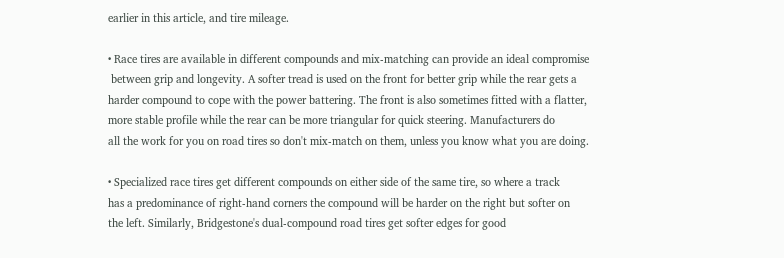earlier in this article, and tire mileage.

• Race tires are available in different compounds and mix-matching can provide an ideal compromise
 between grip and longevity. A softer tread is used on the front for better grip while the rear gets a
harder compound to cope with the power battering. The front is also sometimes fitted with a flatter,
more stable profile while the rear can be more triangular for quick steering. Manufacturers do
all the work for you on road tires so don't mix-match on them, unless you know what you are doing.

• Specialized race tires get different compounds on either side of the same tire, so where a track
has a predominance of right-hand corners the compound will be harder on the right but softer on
the left. Similarly, Bridgestone's dual-compound road tires get softer edges for good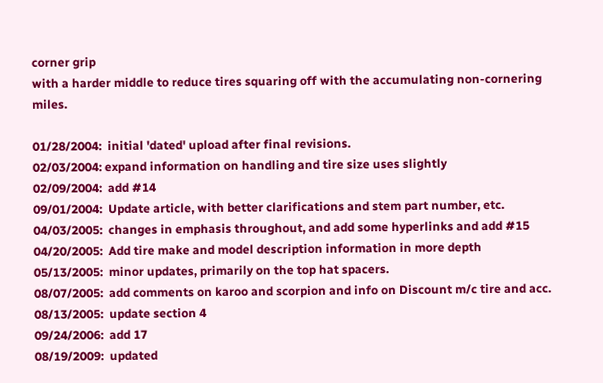corner grip
with a harder middle to reduce tires squaring off with the accumulating non-cornering miles.

01/28/2004:  initial 'dated' upload after final revisions.
02/03/2004: expand information on handling and tire size uses slightly
02/09/2004:  add #14
09/01/2004:  Update article, with better clarifications and stem part number, etc.
04/03/2005:  changes in emphasis throughout, and add some hyperlinks and add #15
04/20/2005:  Add tire make and model description information in more depth
05/13/2005:  minor updates, primarily on the top hat spacers.
08/07/2005:  add comments on karoo and scorpion and info on Discount m/c tire and acc.
08/13/2005:  update section 4
09/24/2006:  add 17
08/19/2009:  updated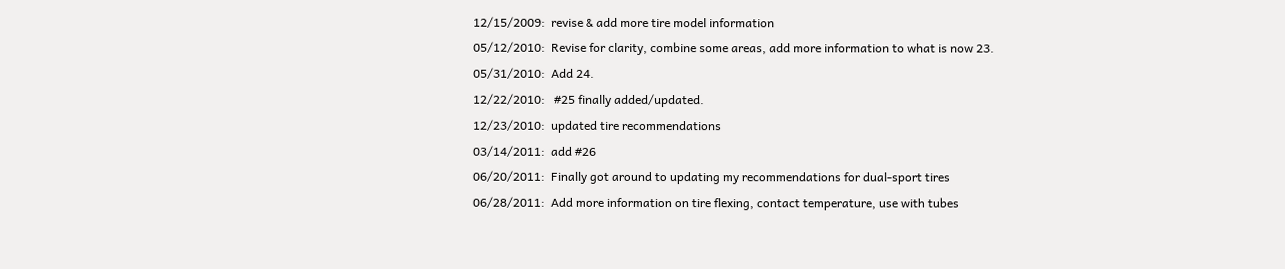12/15/2009:  revise & add more tire model information
05/12/2010:  Revise for clarity, combine some areas, add more information to what is now 23.
05/31/2010:  Add 24.
12/22/2010:   #25 finally added/updated.
12/23/2010:  updated tire recommendations
03/14/2011:  add #26
06/20/2011:  Finally got around to updating my recommendations for dual-sport tires
06/28/2011:  Add more information on tire flexing, contact temperature, use with tubes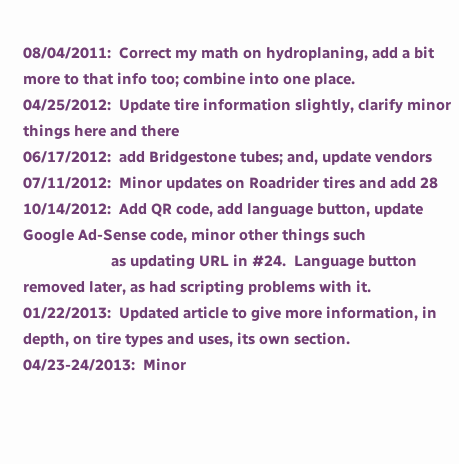08/04/2011:  Correct my math on hydroplaning, add a bit more to that info too; combine into one place.
04/25/2012:  Update tire information slightly, clarify minor things here and there
06/17/2012:  add Bridgestone tubes; and, update vendors
07/11/2012:  Minor updates on Roadrider tires and add 28
10/14/2012:  Add QR code, add language button, update Google Ad-Sense code, minor other things such
                      as updating URL in #24.  Language button removed later, as had scripting problems with it.
01/22/2013:  Updated article to give more information, in depth, on tire types and uses, its own section.
04/23-24/2013:  Minor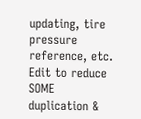updating, tire pressure reference, etc.  Edit to reduce SOME duplication &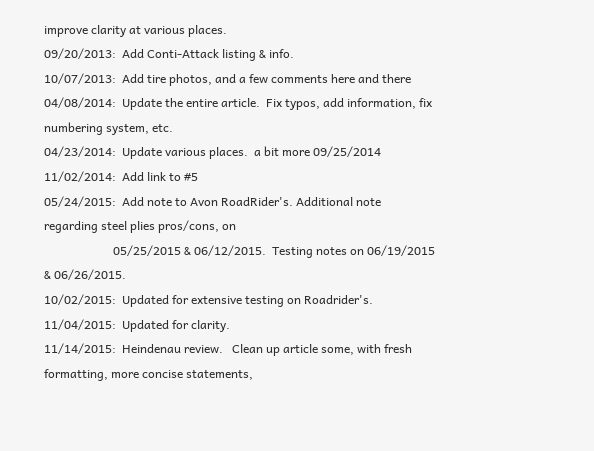improve clarity at various places.
09/20/2013:  Add Conti-Attack listing & info.
10/07/2013:  Add tire photos, and a few comments here and there
04/08/2014:  Update the entire article.  Fix typos, add information, fix numbering system, etc.
04/23/2014:  Update various places.  a bit more 09/25/2014
11/02/2014:  Add link to #5
05/24/2015:  Add note to Avon RoadRider's. Additional note regarding steel plies pros/cons, on
                       05/25/2015 & 06/12/2015.  Testing notes on 06/19/2015 & 06/26/2015.
10/02/2015:  Updated for extensive testing on Roadrider's.
11/04/2015:  Updated for clarity.
11/14/2015:  Heindenau review.   Clean up article some, with fresh formatting, more concise statements,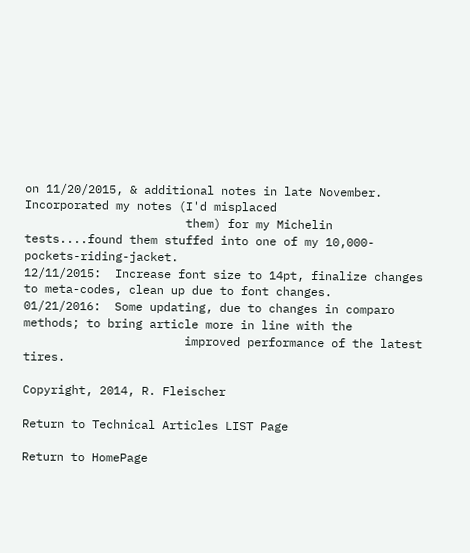on 11/20/2015, & additional notes in late November. Incorporated my notes (I'd misplaced
                       them) for my Michelin tests....found them stuffed into one of my 10,000-pockets-riding-jacket.
12/11/2015:  Increase font size to 14pt, finalize changes to meta-codes, clean up due to font changes.
01/21/2016:  Some updating, due to changes in comparo methods; to bring article more in line with the
                       improved performance of the latest tires.

Copyright, 2014, R. Fleischer

Return to Technical Articles LIST Page

Return to HomePage